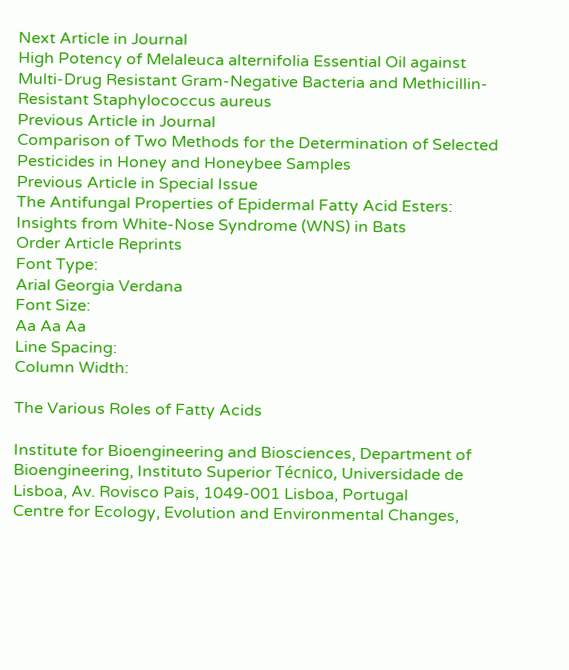Next Article in Journal
High Potency of Melaleuca alternifolia Essential Oil against Multi-Drug Resistant Gram-Negative Bacteria and Methicillin-Resistant Staphylococcus aureus
Previous Article in Journal
Comparison of Two Methods for the Determination of Selected Pesticides in Honey and Honeybee Samples
Previous Article in Special Issue
The Antifungal Properties of Epidermal Fatty Acid Esters: Insights from White-Nose Syndrome (WNS) in Bats
Order Article Reprints
Font Type:
Arial Georgia Verdana
Font Size:
Aa Aa Aa
Line Spacing:
Column Width:

The Various Roles of Fatty Acids

Institute for Bioengineering and Biosciences, Department of Bioengineering, Instituto Superior Técnico, Universidade de Lisboa, Av. Rovisco Pais, 1049-001 Lisboa, Portugal
Centre for Ecology, Evolution and Environmental Changes,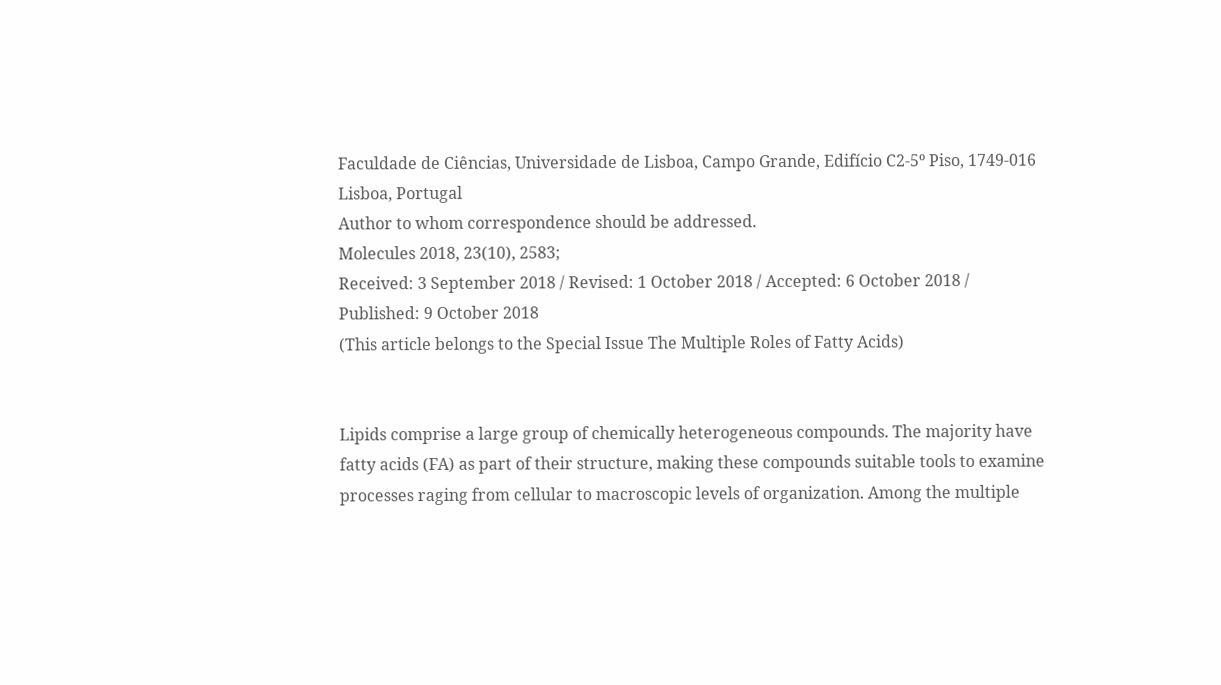Faculdade de Ciências, Universidade de Lisboa, Campo Grande, Edifício C2-5º Piso, 1749-016 Lisboa, Portugal
Author to whom correspondence should be addressed.
Molecules 2018, 23(10), 2583;
Received: 3 September 2018 / Revised: 1 October 2018 / Accepted: 6 October 2018 / Published: 9 October 2018
(This article belongs to the Special Issue The Multiple Roles of Fatty Acids)


Lipids comprise a large group of chemically heterogeneous compounds. The majority have fatty acids (FA) as part of their structure, making these compounds suitable tools to examine processes raging from cellular to macroscopic levels of organization. Among the multiple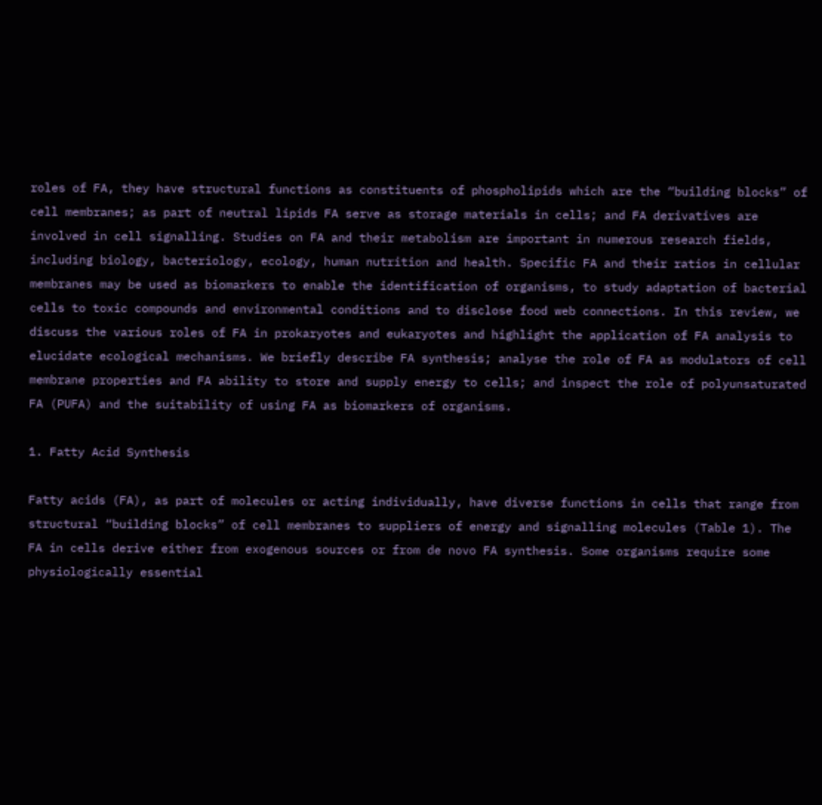roles of FA, they have structural functions as constituents of phospholipids which are the “building blocks” of cell membranes; as part of neutral lipids FA serve as storage materials in cells; and FA derivatives are involved in cell signalling. Studies on FA and their metabolism are important in numerous research fields, including biology, bacteriology, ecology, human nutrition and health. Specific FA and their ratios in cellular membranes may be used as biomarkers to enable the identification of organisms, to study adaptation of bacterial cells to toxic compounds and environmental conditions and to disclose food web connections. In this review, we discuss the various roles of FA in prokaryotes and eukaryotes and highlight the application of FA analysis to elucidate ecological mechanisms. We briefly describe FA synthesis; analyse the role of FA as modulators of cell membrane properties and FA ability to store and supply energy to cells; and inspect the role of polyunsaturated FA (PUFA) and the suitability of using FA as biomarkers of organisms.

1. Fatty Acid Synthesis

Fatty acids (FA), as part of molecules or acting individually, have diverse functions in cells that range from structural “building blocks” of cell membranes to suppliers of energy and signalling molecules (Table 1). The FA in cells derive either from exogenous sources or from de novo FA synthesis. Some organisms require some physiologically essential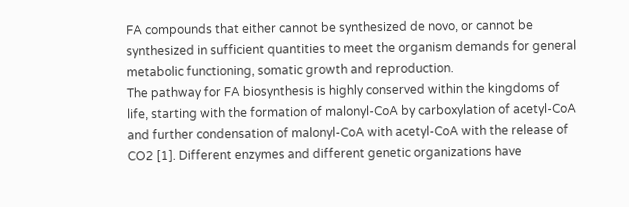FA compounds that either cannot be synthesized de novo, or cannot be synthesized in sufficient quantities to meet the organism demands for general metabolic functioning, somatic growth and reproduction.
The pathway for FA biosynthesis is highly conserved within the kingdoms of life, starting with the formation of malonyl-CoA by carboxylation of acetyl-CoA and further condensation of malonyl-CoA with acetyl-CoA with the release of CO2 [1]. Different enzymes and different genetic organizations have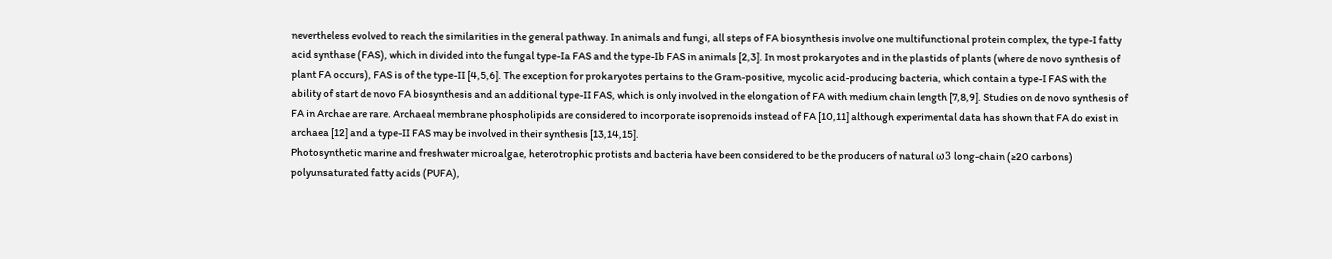nevertheless evolved to reach the similarities in the general pathway. In animals and fungi, all steps of FA biosynthesis involve one multifunctional protein complex, the type-I fatty acid synthase (FAS), which in divided into the fungal type-Ia FAS and the type-Ib FAS in animals [2,3]. In most prokaryotes and in the plastids of plants (where de novo synthesis of plant FA occurs), FAS is of the type-II [4,5,6]. The exception for prokaryotes pertains to the Gram-positive, mycolic acid-producing bacteria, which contain a type-I FAS with the ability of start de novo FA biosynthesis and an additional type-II FAS, which is only involved in the elongation of FA with medium chain length [7,8,9]. Studies on de novo synthesis of FA in Archae are rare. Archaeal membrane phospholipids are considered to incorporate isoprenoids instead of FA [10,11] although experimental data has shown that FA do exist in archaea [12] and a type-II FAS may be involved in their synthesis [13,14,15].
Photosynthetic marine and freshwater microalgae, heterotrophic protists and bacteria have been considered to be the producers of natural ω3 long-chain (≥20 carbons) polyunsaturated fatty acids (PUFA),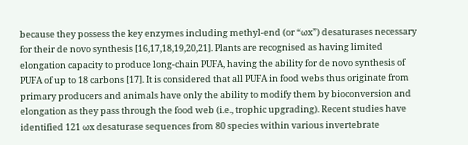because they possess the key enzymes including methyl-end (or “ωx”) desaturases necessary for their de novo synthesis [16,17,18,19,20,21]. Plants are recognised as having limited elongation capacity to produce long-chain PUFA, having the ability for de novo synthesis of PUFA of up to 18 carbons [17]. It is considered that all PUFA in food webs thus originate from primary producers and animals have only the ability to modify them by bioconversion and elongation as they pass through the food web (i.e., trophic upgrading). Recent studies have identified 121 ωx desaturase sequences from 80 species within various invertebrate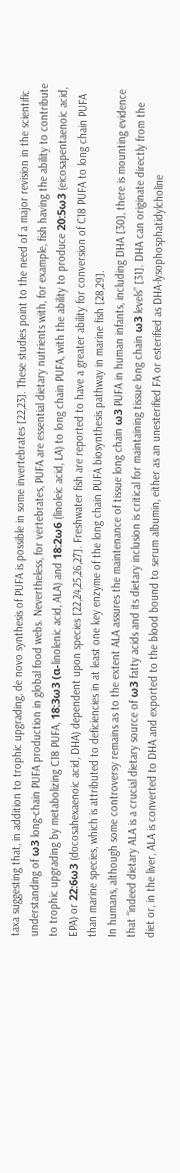taxa suggesting that, in addition to trophic upgrading, de novo synthesis of PUFA is possible in some invertebrates [22,23]. These studies point to the need of a major revision in the scientific understanding of ω3 long-chain PUFA production in global food webs. Nevertheless, for vertebrates, PUFA are essential dietary nutrients with, for example, fish having the ability to contribute to trophic upgrading by metabolizing C18 PUFA, 18:3ω3 (α-linolenic acid, ALA) and 18:2ω6 (linoleic acid, LA) to long chain PUFA, with the ability to produce 20:5ω3 (eicosapentaenoic acid, EPA) or 22:6ω3 (docosahexaenoic acid, DHA) dependent upon species [22,24,25,26,27]. Freshwater fish are reported to have a greater ability for conversion of C18 PUFA to long chain PUFA than marine species, which is attributed to deficiencies in at least one key enzyme of the long chain PUFA biosynthesis pathway in marine fish [28,29].
In humans, although some controversy remains as to the extent ALA assures the maintenance of tissue long chain ω3 PUFA in human infants, including DHA [30], there is mounting evidence that “indeed dietary ALA is a crucial dietary source of ω3 fatty acids and its dietary inclusion is critical for maintaining tissue long chain ω3 levels” [31]. DHA can originate directly from the diet or, in the liver, ALA is converted to DHA and exported to the blood bound to serum albumin, either as an unesterified FA or esterified as DHA-lysophosphatidylcholine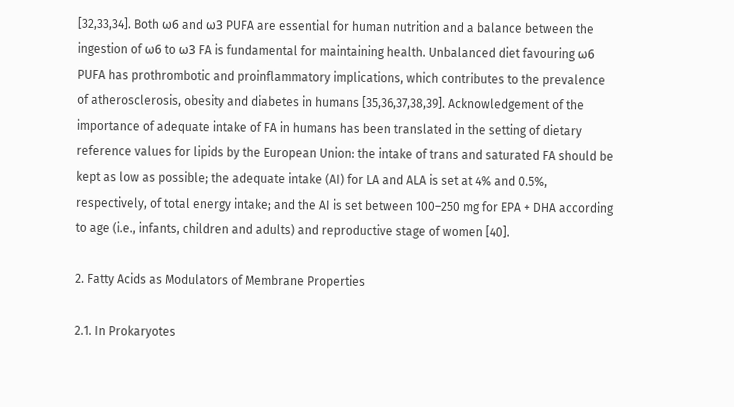[32,33,34]. Both ω6 and ω3 PUFA are essential for human nutrition and a balance between the ingestion of ω6 to ω3 FA is fundamental for maintaining health. Unbalanced diet favouring ω6 PUFA has prothrombotic and proinflammatory implications, which contributes to the prevalence of atherosclerosis, obesity and diabetes in humans [35,36,37,38,39]. Acknowledgement of the importance of adequate intake of FA in humans has been translated in the setting of dietary reference values for lipids by the European Union: the intake of trans and saturated FA should be kept as low as possible; the adequate intake (AI) for LA and ALA is set at 4% and 0.5%, respectively, of total energy intake; and the AI is set between 100–250 mg for EPA + DHA according to age (i.e., infants, children and adults) and reproductive stage of women [40].

2. Fatty Acids as Modulators of Membrane Properties

2.1. In Prokaryotes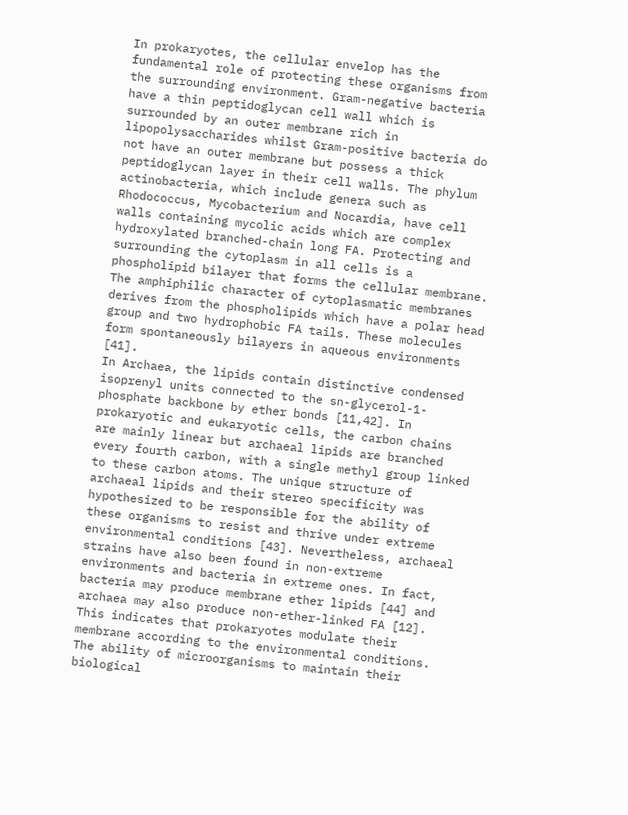In prokaryotes, the cellular envelop has the fundamental role of protecting these organisms from the surrounding environment. Gram-negative bacteria have a thin peptidoglycan cell wall which is surrounded by an outer membrane rich in lipopolysaccharides whilst Gram-positive bacteria do not have an outer membrane but possess a thick peptidoglycan layer in their cell walls. The phylum actinobacteria, which include genera such as Rhodococcus, Mycobacterium and Nocardia, have cell walls containing mycolic acids which are complex hydroxylated branched-chain long FA. Protecting and surrounding the cytoplasm in all cells is a phospholipid bilayer that forms the cellular membrane. The amphiphilic character of cytoplasmatic membranes derives from the phospholipids which have a polar head group and two hydrophobic FA tails. These molecules form spontaneously bilayers in aqueous environments [41].
In Archaea, the lipids contain distinctive condensed isoprenyl units connected to the sn-glycerol-1-phosphate backbone by ether bonds [11,42]. In prokaryotic and eukaryotic cells, the carbon chains are mainly linear but archaeal lipids are branched every fourth carbon, with a single methyl group linked to these carbon atoms. The unique structure of archaeal lipids and their stereo specificity was hypothesized to be responsible for the ability of these organisms to resist and thrive under extreme environmental conditions [43]. Nevertheless, archaeal strains have also been found in non-extreme environments and bacteria in extreme ones. In fact, bacteria may produce membrane ether lipids [44] and archaea may also produce non-ether-linked FA [12]. This indicates that prokaryotes modulate their membrane according to the environmental conditions.
The ability of microorganisms to maintain their biological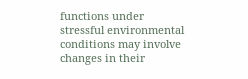functions under stressful environmental conditions may involve changes in their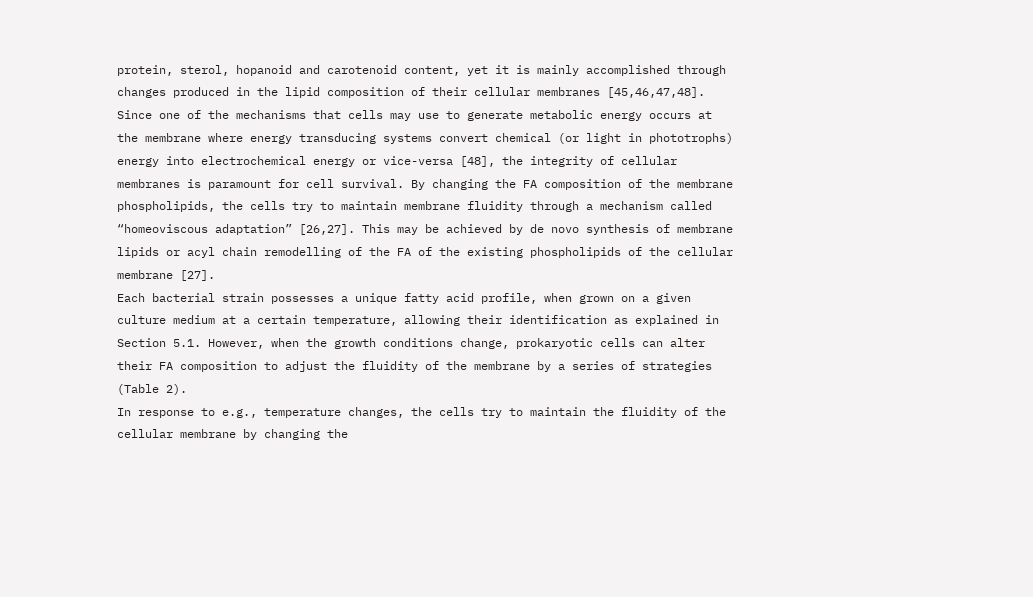protein, sterol, hopanoid and carotenoid content, yet it is mainly accomplished through changes produced in the lipid composition of their cellular membranes [45,46,47,48]. Since one of the mechanisms that cells may use to generate metabolic energy occurs at the membrane where energy transducing systems convert chemical (or light in phototrophs) energy into electrochemical energy or vice-versa [48], the integrity of cellular membranes is paramount for cell survival. By changing the FA composition of the membrane phospholipids, the cells try to maintain membrane fluidity through a mechanism called “homeoviscous adaptation” [26,27]. This may be achieved by de novo synthesis of membrane lipids or acyl chain remodelling of the FA of the existing phospholipids of the cellular membrane [27].
Each bacterial strain possesses a unique fatty acid profile, when grown on a given culture medium at a certain temperature, allowing their identification as explained in Section 5.1. However, when the growth conditions change, prokaryotic cells can alter their FA composition to adjust the fluidity of the membrane by a series of strategies (Table 2).
In response to e.g., temperature changes, the cells try to maintain the fluidity of the cellular membrane by changing the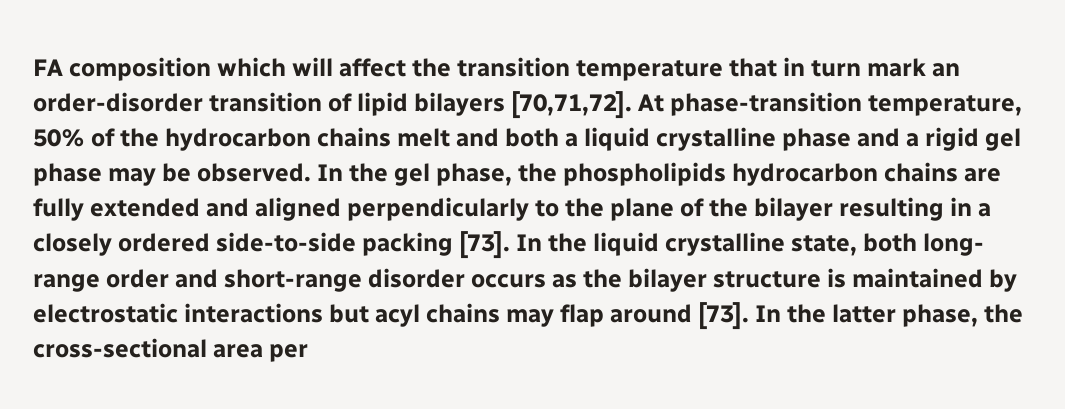FA composition which will affect the transition temperature that in turn mark an order-disorder transition of lipid bilayers [70,71,72]. At phase-transition temperature, 50% of the hydrocarbon chains melt and both a liquid crystalline phase and a rigid gel phase may be observed. In the gel phase, the phospholipids hydrocarbon chains are fully extended and aligned perpendicularly to the plane of the bilayer resulting in a closely ordered side-to-side packing [73]. In the liquid crystalline state, both long-range order and short-range disorder occurs as the bilayer structure is maintained by electrostatic interactions but acyl chains may flap around [73]. In the latter phase, the cross-sectional area per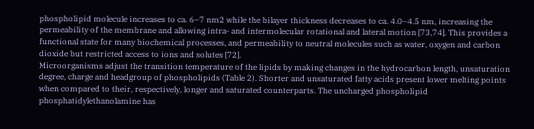phospholipid molecule increases to ca. 6–7 nm2 while the bilayer thickness decreases to ca. 4.0–4.5 nm, increasing the permeability of the membrane and allowing intra- and intermolecular rotational and lateral motion [73,74]. This provides a functional state for many biochemical processes, and permeability to neutral molecules such as water, oxygen and carbon dioxide but restricted access to ions and solutes [72].
Microorganisms adjust the transition temperature of the lipids by making changes in the hydrocarbon length, unsaturation degree, charge and headgroup of phospholipids (Table 2). Shorter and unsaturated fatty acids present lower melting points when compared to their, respectively, longer and saturated counterparts. The uncharged phospholipid phosphatidylethanolamine has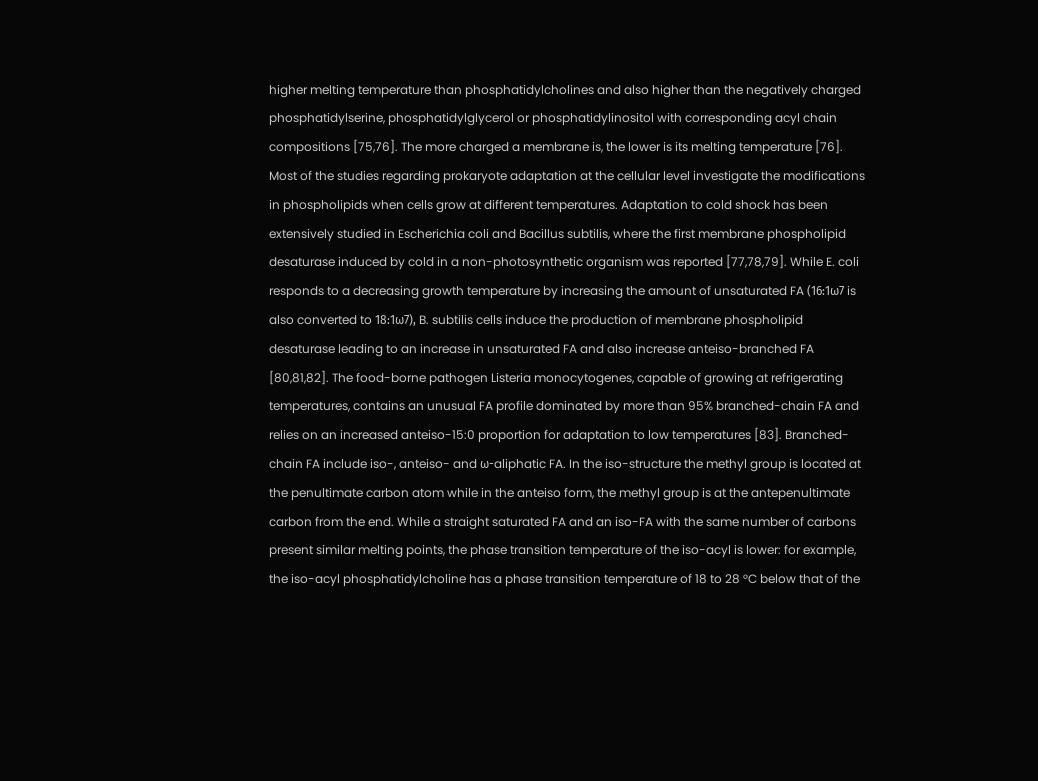higher melting temperature than phosphatidylcholines and also higher than the negatively charged phosphatidylserine, phosphatidylglycerol or phosphatidylinositol with corresponding acyl chain compositions [75,76]. The more charged a membrane is, the lower is its melting temperature [76].
Most of the studies regarding prokaryote adaptation at the cellular level investigate the modifications in phospholipids when cells grow at different temperatures. Adaptation to cold shock has been extensively studied in Escherichia coli and Bacillus subtilis, where the first membrane phospholipid desaturase induced by cold in a non-photosynthetic organism was reported [77,78,79]. While E. coli responds to a decreasing growth temperature by increasing the amount of unsaturated FA (16:1ω7 is also converted to 18:1ω7), B. subtilis cells induce the production of membrane phospholipid desaturase leading to an increase in unsaturated FA and also increase anteiso-branched FA [80,81,82]. The food-borne pathogen Listeria monocytogenes, capable of growing at refrigerating temperatures, contains an unusual FA profile dominated by more than 95% branched-chain FA and relies on an increased anteiso-15:0 proportion for adaptation to low temperatures [83]. Branched-chain FA include iso-, anteiso- and ω-aliphatic FA. In the iso-structure the methyl group is located at the penultimate carbon atom while in the anteiso form, the methyl group is at the antepenultimate carbon from the end. While a straight saturated FA and an iso-FA with the same number of carbons present similar melting points, the phase transition temperature of the iso-acyl is lower: for example, the iso-acyl phosphatidylcholine has a phase transition temperature of 18 to 28 °C below that of the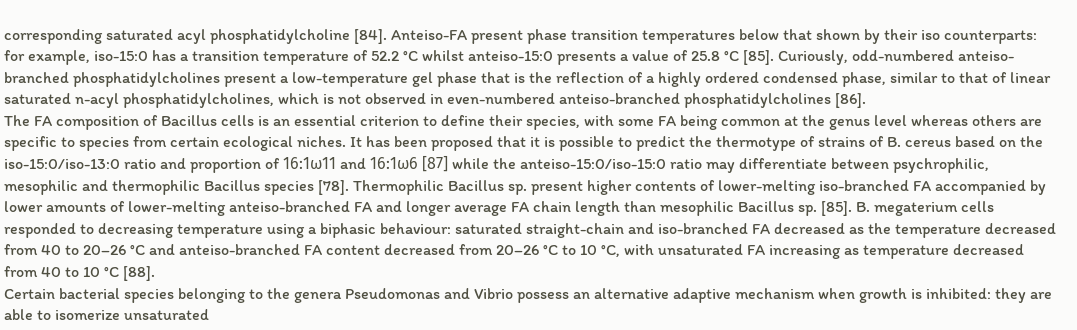corresponding saturated acyl phosphatidylcholine [84]. Anteiso-FA present phase transition temperatures below that shown by their iso counterparts: for example, iso-15:0 has a transition temperature of 52.2 °C whilst anteiso-15:0 presents a value of 25.8 °C [85]. Curiously, odd-numbered anteiso-branched phosphatidylcholines present a low-temperature gel phase that is the reflection of a highly ordered condensed phase, similar to that of linear saturated n-acyl phosphatidylcholines, which is not observed in even-numbered anteiso-branched phosphatidylcholines [86].
The FA composition of Bacillus cells is an essential criterion to define their species, with some FA being common at the genus level whereas others are specific to species from certain ecological niches. It has been proposed that it is possible to predict the thermotype of strains of B. cereus based on the iso-15:0/iso-13:0 ratio and proportion of 16:1ω11 and 16:1ω6 [87] while the anteiso-15:0/iso-15:0 ratio may differentiate between psychrophilic, mesophilic and thermophilic Bacillus species [78]. Thermophilic Bacillus sp. present higher contents of lower-melting iso-branched FA accompanied by lower amounts of lower-melting anteiso-branched FA and longer average FA chain length than mesophilic Bacillus sp. [85]. B. megaterium cells responded to decreasing temperature using a biphasic behaviour: saturated straight-chain and iso-branched FA decreased as the temperature decreased from 40 to 20–26 °C and anteiso-branched FA content decreased from 20–26 °C to 10 °C, with unsaturated FA increasing as temperature decreased from 40 to 10 °C [88].
Certain bacterial species belonging to the genera Pseudomonas and Vibrio possess an alternative adaptive mechanism when growth is inhibited: they are able to isomerize unsaturated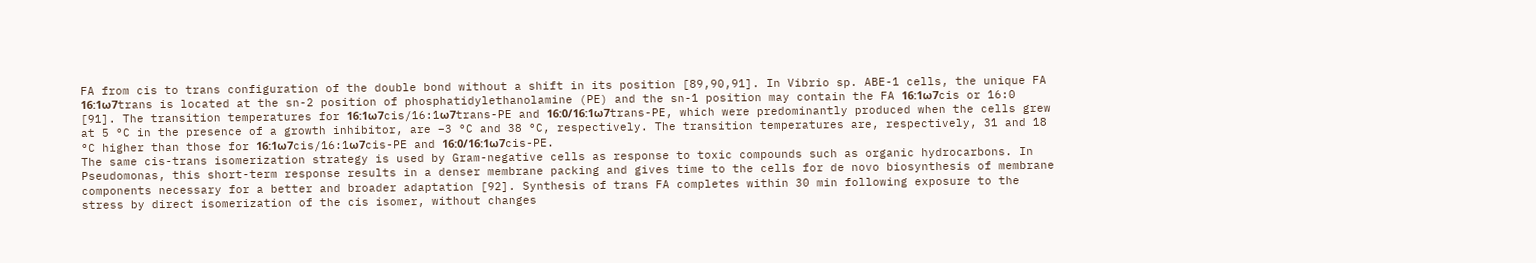FA from cis to trans configuration of the double bond without a shift in its position [89,90,91]. In Vibrio sp. ABE-1 cells, the unique FA 16:1ω7trans is located at the sn-2 position of phosphatidylethanolamine (PE) and the sn-1 position may contain the FA 16:1ω7cis or 16:0 [91]. The transition temperatures for 16:1ω7cis/16:1ω7trans-PE and 16:0/16:1ω7trans-PE, which were predominantly produced when the cells grew at 5 °C in the presence of a growth inhibitor, are −3 °C and 38 °C, respectively. The transition temperatures are, respectively, 31 and 18 °C higher than those for 16:1ω7cis/16:1ω7cis-PE and 16:0/16:1ω7cis-PE.
The same cis-trans isomerization strategy is used by Gram-negative cells as response to toxic compounds such as organic hydrocarbons. In Pseudomonas, this short-term response results in a denser membrane packing and gives time to the cells for de novo biosynthesis of membrane components necessary for a better and broader adaptation [92]. Synthesis of trans FA completes within 30 min following exposure to the stress by direct isomerization of the cis isomer, without changes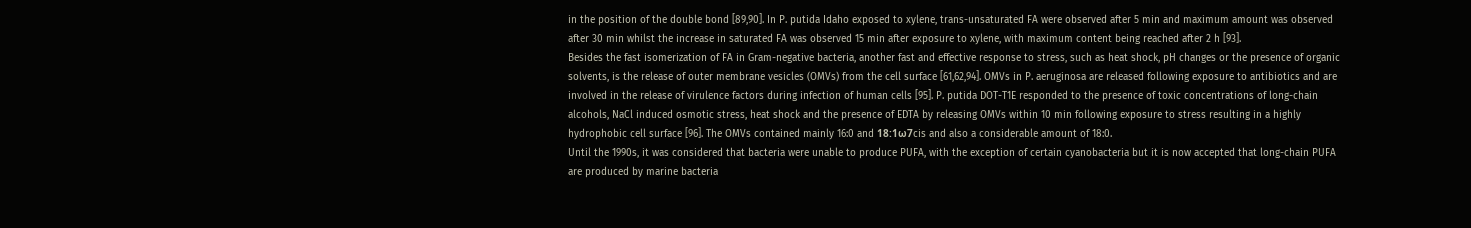in the position of the double bond [89,90]. In P. putida Idaho exposed to xylene, trans-unsaturated FA were observed after 5 min and maximum amount was observed after 30 min whilst the increase in saturated FA was observed 15 min after exposure to xylene, with maximum content being reached after 2 h [93].
Besides the fast isomerization of FA in Gram-negative bacteria, another fast and effective response to stress, such as heat shock, pH changes or the presence of organic solvents, is the release of outer membrane vesicles (OMVs) from the cell surface [61,62,94]. OMVs in P. aeruginosa are released following exposure to antibiotics and are involved in the release of virulence factors during infection of human cells [95]. P. putida DOT-T1E responded to the presence of toxic concentrations of long-chain alcohols, NaCl induced osmotic stress, heat shock and the presence of EDTA by releasing OMVs within 10 min following exposure to stress resulting in a highly hydrophobic cell surface [96]. The OMVs contained mainly 16:0 and 18:1ω7cis and also a considerable amount of 18:0.
Until the 1990s, it was considered that bacteria were unable to produce PUFA, with the exception of certain cyanobacteria but it is now accepted that long-chain PUFA are produced by marine bacteria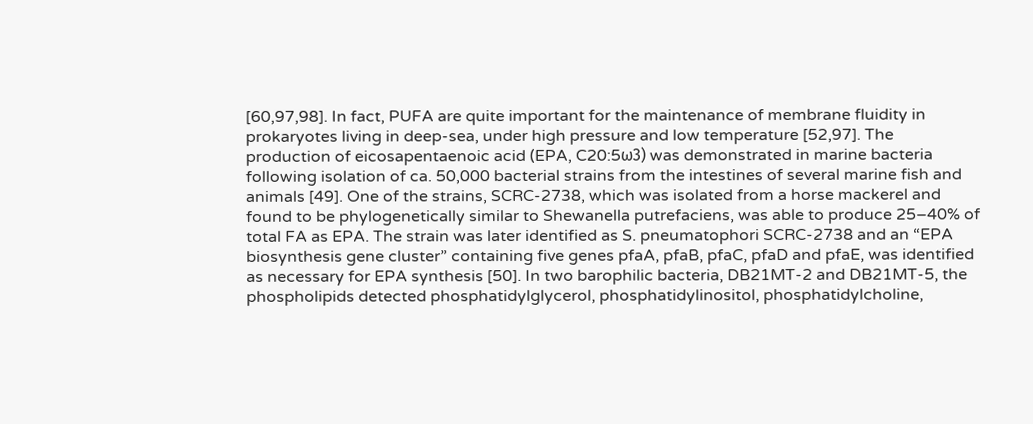[60,97,98]. In fact, PUFA are quite important for the maintenance of membrane fluidity in prokaryotes living in deep-sea, under high pressure and low temperature [52,97]. The production of eicosapentaenoic acid (EPA, C20:5ω3) was demonstrated in marine bacteria following isolation of ca. 50,000 bacterial strains from the intestines of several marine fish and animals [49]. One of the strains, SCRC-2738, which was isolated from a horse mackerel and found to be phylogenetically similar to Shewanella putrefaciens, was able to produce 25–40% of total FA as EPA. The strain was later identified as S. pneumatophori SCRC-2738 and an “EPA biosynthesis gene cluster” containing five genes pfaA, pfaB, pfaC, pfaD and pfaE, was identified as necessary for EPA synthesis [50]. In two barophilic bacteria, DB21MT-2 and DB21MT-5, the phospholipids detected phosphatidylglycerol, phosphatidylinositol, phosphatidylcholine,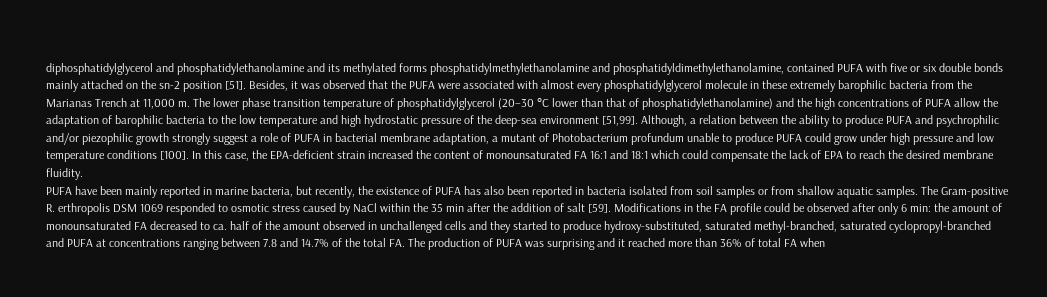diphosphatidylglycerol and phosphatidylethanolamine and its methylated forms phosphatidylmethylethanolamine and phosphatidyldimethylethanolamine, contained PUFA with five or six double bonds mainly attached on the sn-2 position [51]. Besides, it was observed that the PUFA were associated with almost every phosphatidylglycerol molecule in these extremely barophilic bacteria from the Marianas Trench at 11,000 m. The lower phase transition temperature of phosphatidylglycerol (20–30 °C lower than that of phosphatidylethanolamine) and the high concentrations of PUFA allow the adaptation of barophilic bacteria to the low temperature and high hydrostatic pressure of the deep-sea environment [51,99]. Although, a relation between the ability to produce PUFA and psychrophilic and/or piezophilic growth strongly suggest a role of PUFA in bacterial membrane adaptation, a mutant of Photobacterium profundum unable to produce PUFA could grow under high pressure and low temperature conditions [100]. In this case, the EPA-deficient strain increased the content of monounsaturated FA 16:1 and 18:1 which could compensate the lack of EPA to reach the desired membrane fluidity.
PUFA have been mainly reported in marine bacteria, but recently, the existence of PUFA has also been reported in bacteria isolated from soil samples or from shallow aquatic samples. The Gram-positive R. erthropolis DSM 1069 responded to osmotic stress caused by NaCl within the 35 min after the addition of salt [59]. Modifications in the FA profile could be observed after only 6 min: the amount of monounsaturated FA decreased to ca. half of the amount observed in unchallenged cells and they started to produce hydroxy-substituted, saturated methyl-branched, saturated cyclopropyl-branched and PUFA at concentrations ranging between 7.8 and 14.7% of the total FA. The production of PUFA was surprising and it reached more than 36% of total FA when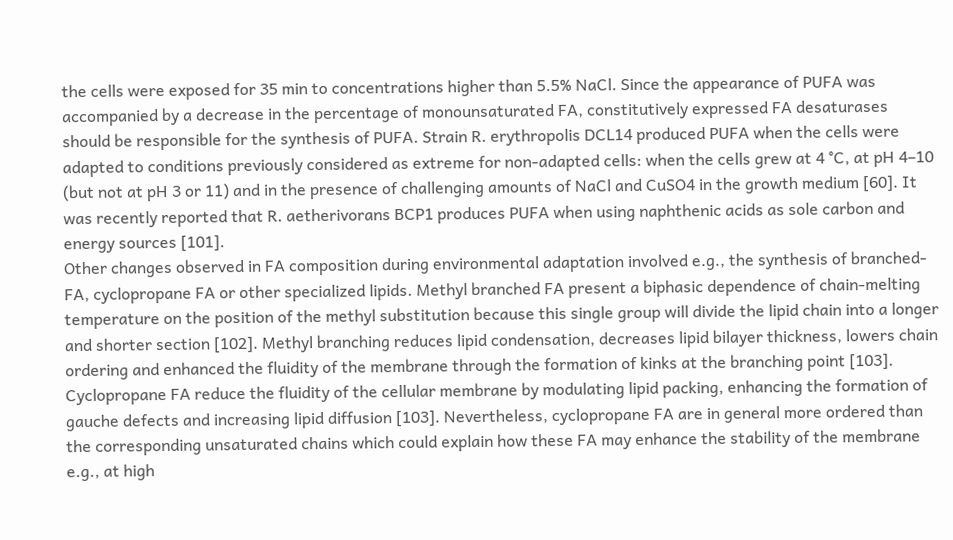the cells were exposed for 35 min to concentrations higher than 5.5% NaCl. Since the appearance of PUFA was accompanied by a decrease in the percentage of monounsaturated FA, constitutively expressed FA desaturases should be responsible for the synthesis of PUFA. Strain R. erythropolis DCL14 produced PUFA when the cells were adapted to conditions previously considered as extreme for non-adapted cells: when the cells grew at 4 °C, at pH 4–10 (but not at pH 3 or 11) and in the presence of challenging amounts of NaCl and CuSO4 in the growth medium [60]. It was recently reported that R. aetherivorans BCP1 produces PUFA when using naphthenic acids as sole carbon and energy sources [101].
Other changes observed in FA composition during environmental adaptation involved e.g., the synthesis of branched-FA, cyclopropane FA or other specialized lipids. Methyl branched FA present a biphasic dependence of chain-melting temperature on the position of the methyl substitution because this single group will divide the lipid chain into a longer and shorter section [102]. Methyl branching reduces lipid condensation, decreases lipid bilayer thickness, lowers chain ordering and enhanced the fluidity of the membrane through the formation of kinks at the branching point [103]. Cyclopropane FA reduce the fluidity of the cellular membrane by modulating lipid packing, enhancing the formation of gauche defects and increasing lipid diffusion [103]. Nevertheless, cyclopropane FA are in general more ordered than the corresponding unsaturated chains which could explain how these FA may enhance the stability of the membrane e.g., at high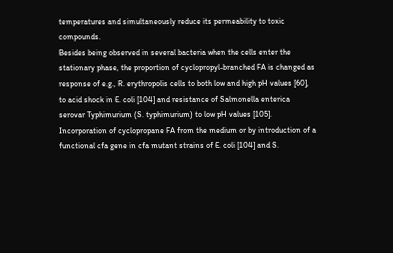temperatures and simultaneously reduce its permeability to toxic compounds.
Besides being observed in several bacteria when the cells enter the stationary phase, the proportion of cyclopropyl-branched FA is changed as response of e.g., R. erythropolis cells to both low and high pH values [60], to acid shock in E. coli [104] and resistance of Salmonella enterica serovar Typhimurium (S. typhimurium) to low pH values [105]. Incorporation of cyclopropane FA from the medium or by introduction of a functional cfa gene in cfa mutant strains of E. coli [104] and S.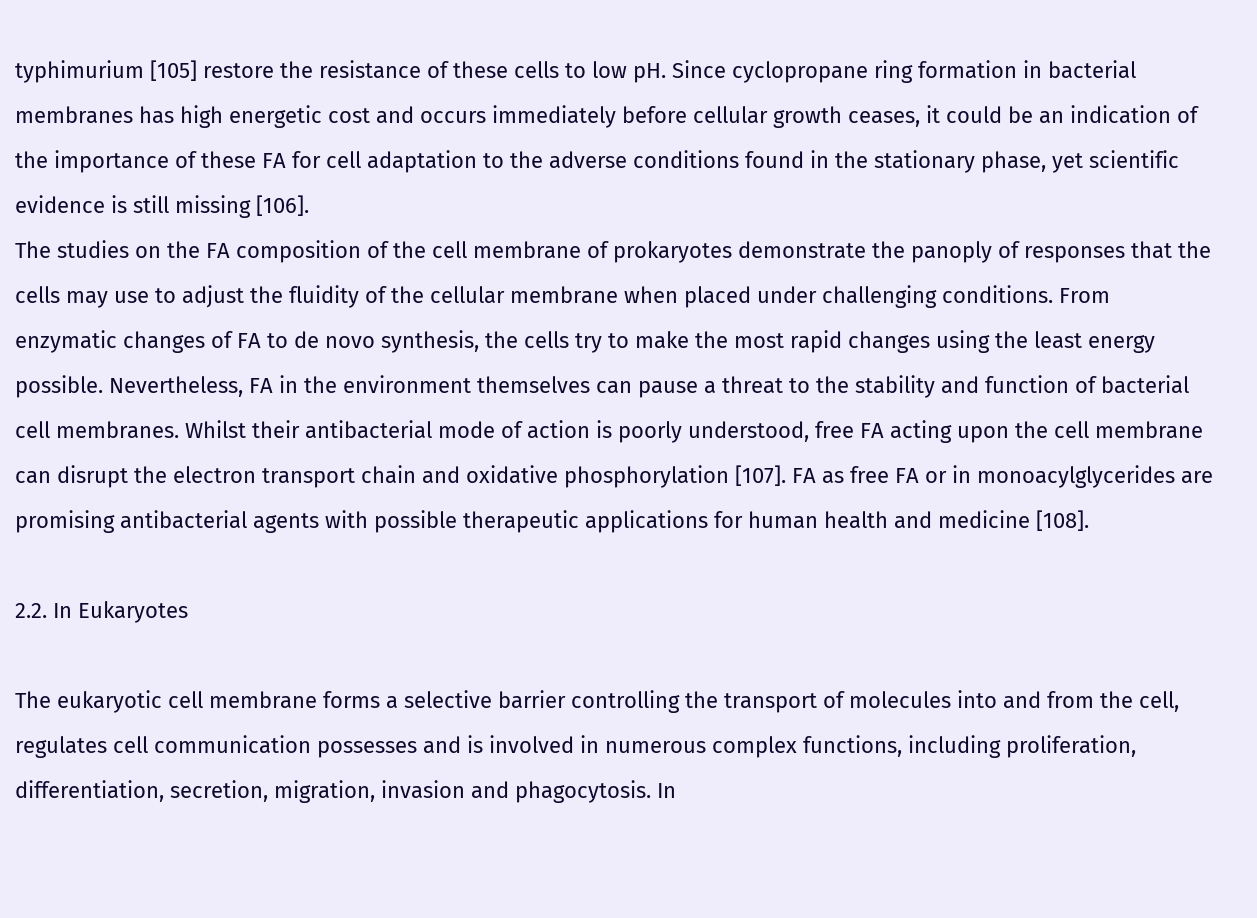typhimurium [105] restore the resistance of these cells to low pH. Since cyclopropane ring formation in bacterial membranes has high energetic cost and occurs immediately before cellular growth ceases, it could be an indication of the importance of these FA for cell adaptation to the adverse conditions found in the stationary phase, yet scientific evidence is still missing [106].
The studies on the FA composition of the cell membrane of prokaryotes demonstrate the panoply of responses that the cells may use to adjust the fluidity of the cellular membrane when placed under challenging conditions. From enzymatic changes of FA to de novo synthesis, the cells try to make the most rapid changes using the least energy possible. Nevertheless, FA in the environment themselves can pause a threat to the stability and function of bacterial cell membranes. Whilst their antibacterial mode of action is poorly understood, free FA acting upon the cell membrane can disrupt the electron transport chain and oxidative phosphorylation [107]. FA as free FA or in monoacylglycerides are promising antibacterial agents with possible therapeutic applications for human health and medicine [108].

2.2. In Eukaryotes

The eukaryotic cell membrane forms a selective barrier controlling the transport of molecules into and from the cell, regulates cell communication possesses and is involved in numerous complex functions, including proliferation, differentiation, secretion, migration, invasion and phagocytosis. In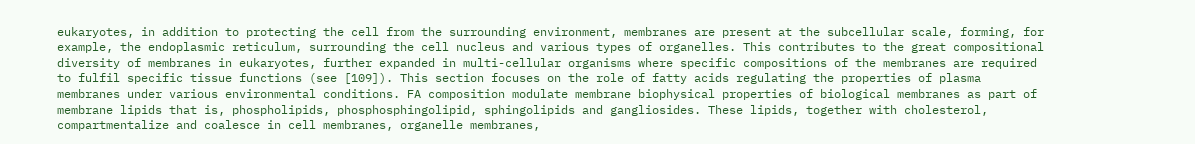eukaryotes, in addition to protecting the cell from the surrounding environment, membranes are present at the subcellular scale, forming, for example, the endoplasmic reticulum, surrounding the cell nucleus and various types of organelles. This contributes to the great compositional diversity of membranes in eukaryotes, further expanded in multi-cellular organisms where specific compositions of the membranes are required to fulfil specific tissue functions (see [109]). This section focuses on the role of fatty acids regulating the properties of plasma membranes under various environmental conditions. FA composition modulate membrane biophysical properties of biological membranes as part of membrane lipids that is, phospholipids, phosphosphingolipid, sphingolipids and gangliosides. These lipids, together with cholesterol, compartmentalize and coalesce in cell membranes, organelle membranes,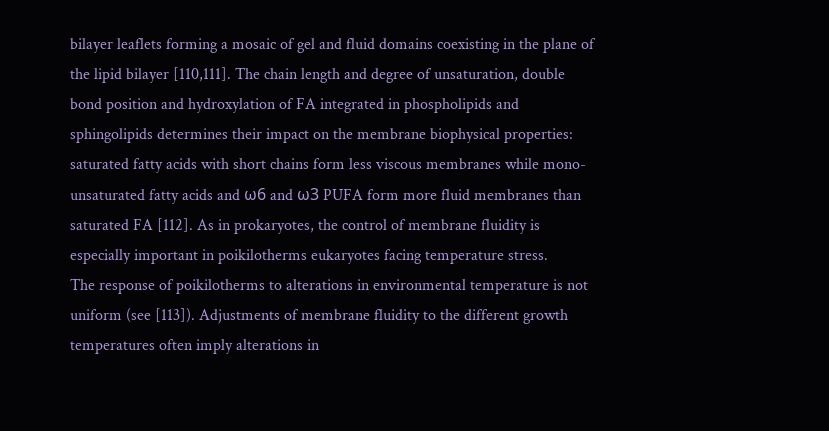bilayer leaflets forming a mosaic of gel and fluid domains coexisting in the plane of the lipid bilayer [110,111]. The chain length and degree of unsaturation, double bond position and hydroxylation of FA integrated in phospholipids and sphingolipids determines their impact on the membrane biophysical properties: saturated fatty acids with short chains form less viscous membranes while mono-unsaturated fatty acids and ω6 and ω3 PUFA form more fluid membranes than saturated FA [112]. As in prokaryotes, the control of membrane fluidity is especially important in poikilotherms eukaryotes facing temperature stress.
The response of poikilotherms to alterations in environmental temperature is not uniform (see [113]). Adjustments of membrane fluidity to the different growth temperatures often imply alterations in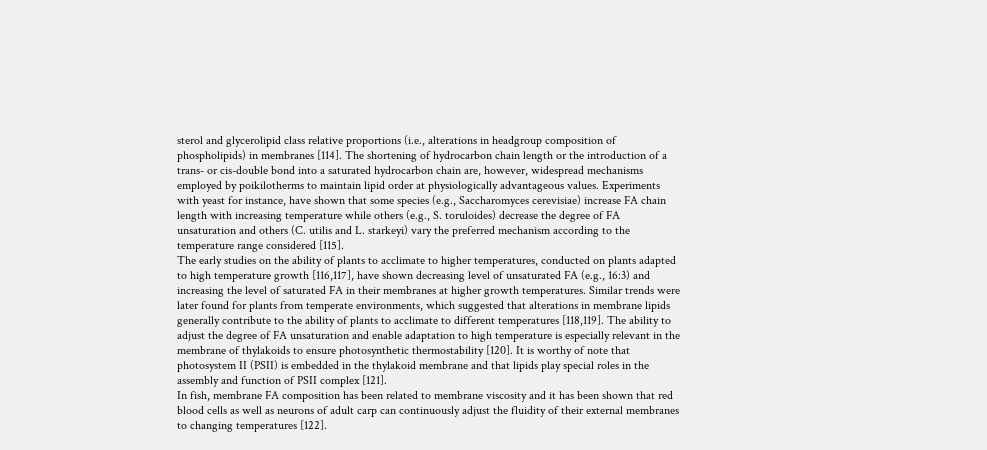sterol and glycerolipid class relative proportions (i.e., alterations in headgroup composition of phospholipids) in membranes [114]. The shortening of hydrocarbon chain length or the introduction of a trans- or cis-double bond into a saturated hydrocarbon chain are, however, widespread mechanisms employed by poikilotherms to maintain lipid order at physiologically advantageous values. Experiments with yeast for instance, have shown that some species (e.g., Saccharomyces cerevisiae) increase FA chain length with increasing temperature while others (e.g., S. toruloides) decrease the degree of FA unsaturation and others (C. utilis and L. starkeyi) vary the preferred mechanism according to the temperature range considered [115].
The early studies on the ability of plants to acclimate to higher temperatures, conducted on plants adapted to high temperature growth [116,117], have shown decreasing level of unsaturated FA (e.g., 16:3) and increasing the level of saturated FA in their membranes at higher growth temperatures. Similar trends were later found for plants from temperate environments, which suggested that alterations in membrane lipids generally contribute to the ability of plants to acclimate to different temperatures [118,119]. The ability to adjust the degree of FA unsaturation and enable adaptation to high temperature is especially relevant in the membrane of thylakoids to ensure photosynthetic thermostability [120]. It is worthy of note that photosystem II (PSII) is embedded in the thylakoid membrane and that lipids play special roles in the assembly and function of PSII complex [121].
In fish, membrane FA composition has been related to membrane viscosity and it has been shown that red blood cells as well as neurons of adult carp can continuously adjust the fluidity of their external membranes to changing temperatures [122].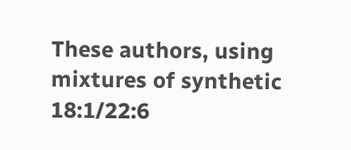These authors, using mixtures of synthetic 18:1/22:6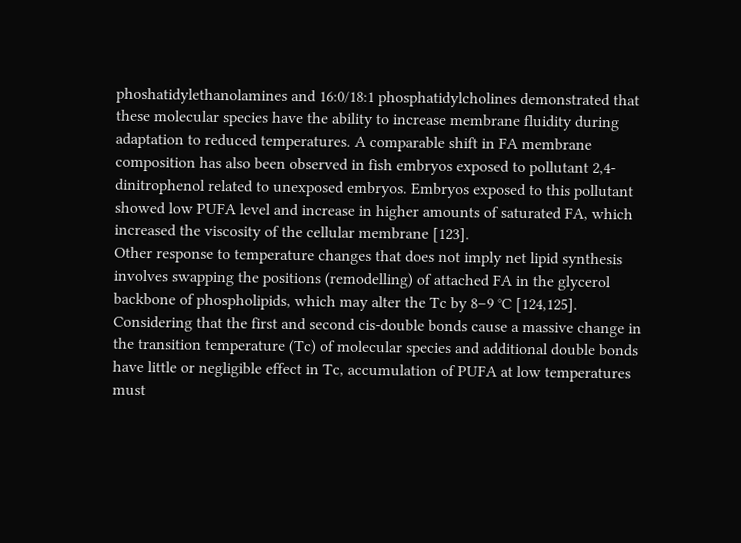phoshatidylethanolamines and 16:0/18:1 phosphatidylcholines demonstrated that these molecular species have the ability to increase membrane fluidity during adaptation to reduced temperatures. A comparable shift in FA membrane composition has also been observed in fish embryos exposed to pollutant 2,4-dinitrophenol related to unexposed embryos. Embryos exposed to this pollutant showed low PUFA level and increase in higher amounts of saturated FA, which increased the viscosity of the cellular membrane [123].
Other response to temperature changes that does not imply net lipid synthesis involves swapping the positions (remodelling) of attached FA in the glycerol backbone of phospholipids, which may alter the Tc by 8–9 °C [124,125]. Considering that the first and second cis-double bonds cause a massive change in the transition temperature (Tc) of molecular species and additional double bonds have little or negligible effect in Tc, accumulation of PUFA at low temperatures must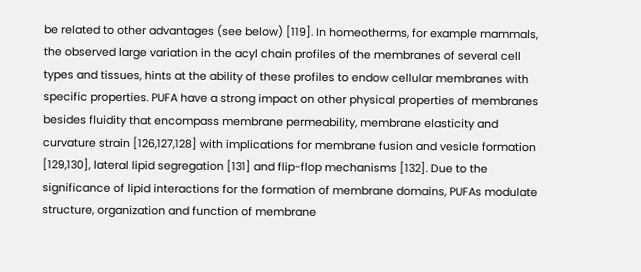be related to other advantages (see below) [119]. In homeotherms, for example mammals, the observed large variation in the acyl chain profiles of the membranes of several cell types and tissues, hints at the ability of these profiles to endow cellular membranes with specific properties. PUFA have a strong impact on other physical properties of membranes besides fluidity that encompass membrane permeability, membrane elasticity and curvature strain [126,127,128] with implications for membrane fusion and vesicle formation [129,130], lateral lipid segregation [131] and flip-flop mechanisms [132]. Due to the significance of lipid interactions for the formation of membrane domains, PUFAs modulate structure, organization and function of membrane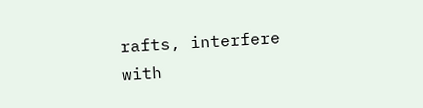rafts, interfere with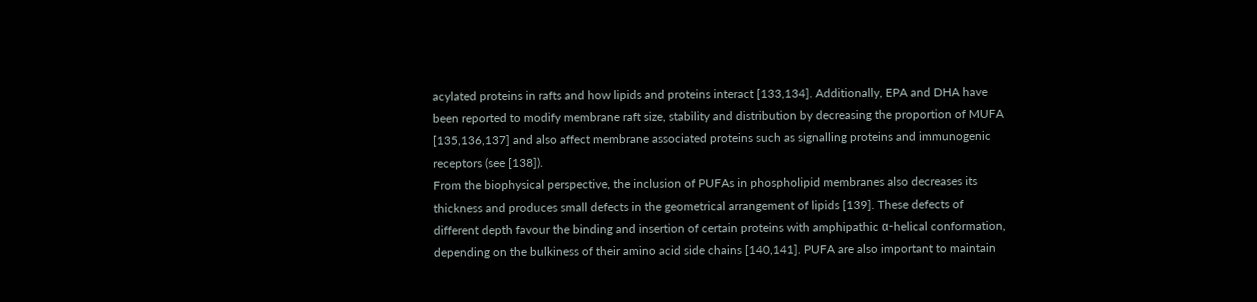acylated proteins in rafts and how lipids and proteins interact [133,134]. Additionally, EPA and DHA have been reported to modify membrane raft size, stability and distribution by decreasing the proportion of MUFA [135,136,137] and also affect membrane associated proteins such as signalling proteins and immunogenic receptors (see [138]).
From the biophysical perspective, the inclusion of PUFAs in phospholipid membranes also decreases its thickness and produces small defects in the geometrical arrangement of lipids [139]. These defects of different depth favour the binding and insertion of certain proteins with amphipathic α-helical conformation, depending on the bulkiness of their amino acid side chains [140,141]. PUFA are also important to maintain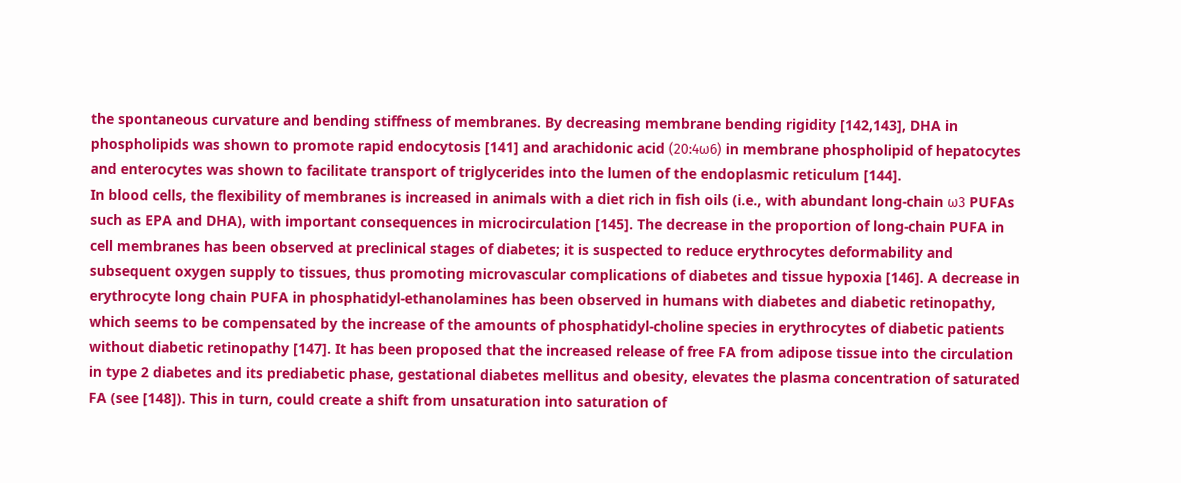the spontaneous curvature and bending stiffness of membranes. By decreasing membrane bending rigidity [142,143], DHA in phospholipids was shown to promote rapid endocytosis [141] and arachidonic acid (20:4ω6) in membrane phospholipid of hepatocytes and enterocytes was shown to facilitate transport of triglycerides into the lumen of the endoplasmic reticulum [144].
In blood cells, the flexibility of membranes is increased in animals with a diet rich in fish oils (i.e., with abundant long-chain ω3 PUFAs such as EPA and DHA), with important consequences in microcirculation [145]. The decrease in the proportion of long-chain PUFA in cell membranes has been observed at preclinical stages of diabetes; it is suspected to reduce erythrocytes deformability and subsequent oxygen supply to tissues, thus promoting microvascular complications of diabetes and tissue hypoxia [146]. A decrease in erythrocyte long chain PUFA in phosphatidyl-ethanolamines has been observed in humans with diabetes and diabetic retinopathy, which seems to be compensated by the increase of the amounts of phosphatidyl-choline species in erythrocytes of diabetic patients without diabetic retinopathy [147]. It has been proposed that the increased release of free FA from adipose tissue into the circulation in type 2 diabetes and its prediabetic phase, gestational diabetes mellitus and obesity, elevates the plasma concentration of saturated FA (see [148]). This in turn, could create a shift from unsaturation into saturation of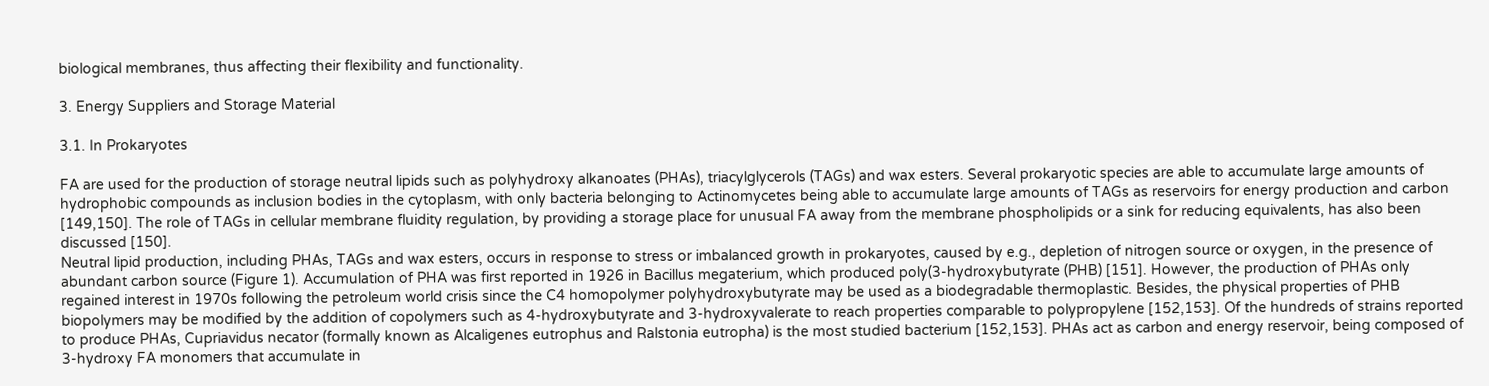biological membranes, thus affecting their flexibility and functionality.

3. Energy Suppliers and Storage Material

3.1. In Prokaryotes

FA are used for the production of storage neutral lipids such as polyhydroxy alkanoates (PHAs), triacylglycerols (TAGs) and wax esters. Several prokaryotic species are able to accumulate large amounts of hydrophobic compounds as inclusion bodies in the cytoplasm, with only bacteria belonging to Actinomycetes being able to accumulate large amounts of TAGs as reservoirs for energy production and carbon [149,150]. The role of TAGs in cellular membrane fluidity regulation, by providing a storage place for unusual FA away from the membrane phospholipids or a sink for reducing equivalents, has also been discussed [150].
Neutral lipid production, including PHAs, TAGs and wax esters, occurs in response to stress or imbalanced growth in prokaryotes, caused by e.g., depletion of nitrogen source or oxygen, in the presence of abundant carbon source (Figure 1). Accumulation of PHA was first reported in 1926 in Bacillus megaterium, which produced poly(3-hydroxybutyrate (PHB) [151]. However, the production of PHAs only regained interest in 1970s following the petroleum world crisis since the C4 homopolymer polyhydroxybutyrate may be used as a biodegradable thermoplastic. Besides, the physical properties of PHB biopolymers may be modified by the addition of copolymers such as 4-hydroxybutyrate and 3-hydroxyvalerate to reach properties comparable to polypropylene [152,153]. Of the hundreds of strains reported to produce PHAs, Cupriavidus necator (formally known as Alcaligenes eutrophus and Ralstonia eutropha) is the most studied bacterium [152,153]. PHAs act as carbon and energy reservoir, being composed of 3-hydroxy FA monomers that accumulate in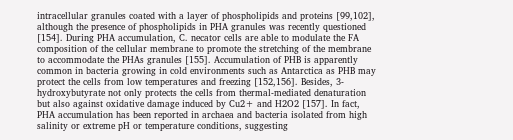intracellular granules coated with a layer of phospholipids and proteins [99,102], although the presence of phospholipids in PHA granules was recently questioned [154]. During PHA accumulation, C. necator cells are able to modulate the FA composition of the cellular membrane to promote the stretching of the membrane to accommodate the PHAs granules [155]. Accumulation of PHB is apparently common in bacteria growing in cold environments such as Antarctica as PHB may protect the cells from low temperatures and freezing [152,156]. Besides, 3-hydroxybutyrate not only protects the cells from thermal-mediated denaturation but also against oxidative damage induced by Cu2+ and H2O2 [157]. In fact, PHA accumulation has been reported in archaea and bacteria isolated from high salinity or extreme pH or temperature conditions, suggesting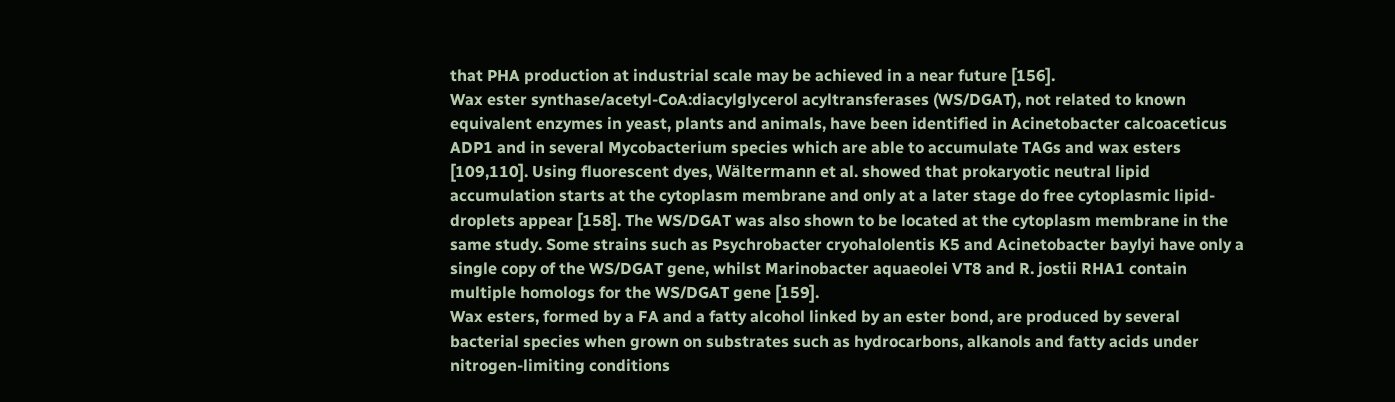that PHA production at industrial scale may be achieved in a near future [156].
Wax ester synthase/acetyl-CoA:diacylglycerol acyltransferases (WS/DGAT), not related to known equivalent enzymes in yeast, plants and animals, have been identified in Acinetobacter calcoaceticus ADP1 and in several Mycobacterium species which are able to accumulate TAGs and wax esters [109,110]. Using fluorescent dyes, Wältermann et al. showed that prokaryotic neutral lipid accumulation starts at the cytoplasm membrane and only at a later stage do free cytoplasmic lipid-droplets appear [158]. The WS/DGAT was also shown to be located at the cytoplasm membrane in the same study. Some strains such as Psychrobacter cryohalolentis K5 and Acinetobacter baylyi have only a single copy of the WS/DGAT gene, whilst Marinobacter aquaeolei VT8 and R. jostii RHA1 contain multiple homologs for the WS/DGAT gene [159].
Wax esters, formed by a FA and a fatty alcohol linked by an ester bond, are produced by several bacterial species when grown on substrates such as hydrocarbons, alkanols and fatty acids under nitrogen-limiting conditions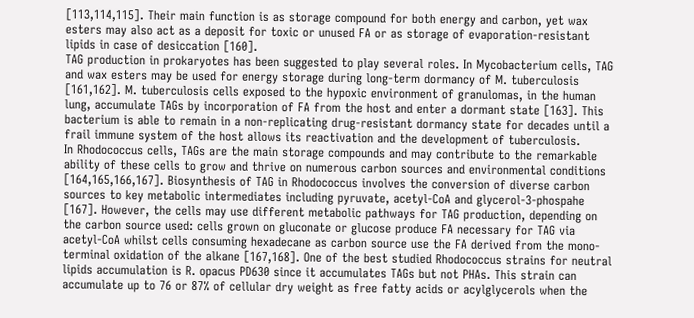[113,114,115]. Their main function is as storage compound for both energy and carbon, yet wax esters may also act as a deposit for toxic or unused FA or as storage of evaporation-resistant lipids in case of desiccation [160].
TAG production in prokaryotes has been suggested to play several roles. In Mycobacterium cells, TAG and wax esters may be used for energy storage during long-term dormancy of M. tuberculosis [161,162]. M. tuberculosis cells exposed to the hypoxic environment of granulomas, in the human lung, accumulate TAGs by incorporation of FA from the host and enter a dormant state [163]. This bacterium is able to remain in a non-replicating drug-resistant dormancy state for decades until a frail immune system of the host allows its reactivation and the development of tuberculosis.
In Rhodococcus cells, TAGs are the main storage compounds and may contribute to the remarkable ability of these cells to grow and thrive on numerous carbon sources and environmental conditions [164,165,166,167]. Biosynthesis of TAG in Rhodococcus involves the conversion of diverse carbon sources to key metabolic intermediates including pyruvate, acetyl-CoA and glycerol-3-phospahe [167]. However, the cells may use different metabolic pathways for TAG production, depending on the carbon source used: cells grown on gluconate or glucose produce FA necessary for TAG via acetyl-CoA whilst cells consuming hexadecane as carbon source use the FA derived from the mono-terminal oxidation of the alkane [167,168]. One of the best studied Rhodococcus strains for neutral lipids accumulation is R. opacus PD630 since it accumulates TAGs but not PHAs. This strain can accumulate up to 76 or 87% of cellular dry weight as free fatty acids or acylglycerols when the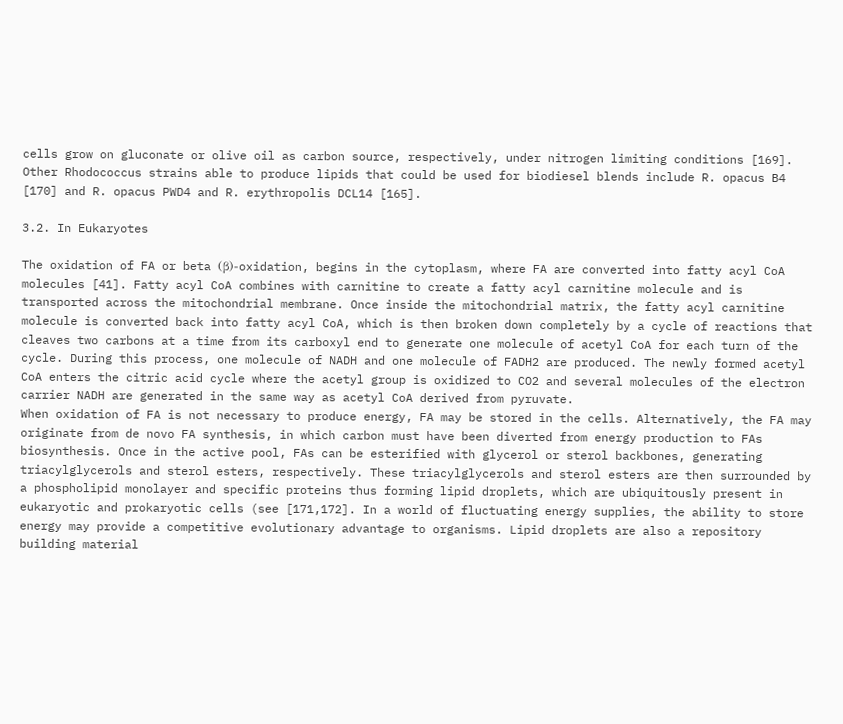cells grow on gluconate or olive oil as carbon source, respectively, under nitrogen limiting conditions [169]. Other Rhodococcus strains able to produce lipids that could be used for biodiesel blends include R. opacus B4 [170] and R. opacus PWD4 and R. erythropolis DCL14 [165].

3.2. In Eukaryotes

The oxidation of FA or beta (β)-oxidation, begins in the cytoplasm, where FA are converted into fatty acyl CoA molecules [41]. Fatty acyl CoA combines with carnitine to create a fatty acyl carnitine molecule and is transported across the mitochondrial membrane. Once inside the mitochondrial matrix, the fatty acyl carnitine molecule is converted back into fatty acyl CoA, which is then broken down completely by a cycle of reactions that cleaves two carbons at a time from its carboxyl end to generate one molecule of acetyl CoA for each turn of the cycle. During this process, one molecule of NADH and one molecule of FADH2 are produced. The newly formed acetyl CoA enters the citric acid cycle where the acetyl group is oxidized to CO2 and several molecules of the electron carrier NADH are generated in the same way as acetyl CoA derived from pyruvate.
When oxidation of FA is not necessary to produce energy, FA may be stored in the cells. Alternatively, the FA may originate from de novo FA synthesis, in which carbon must have been diverted from energy production to FAs biosynthesis. Once in the active pool, FAs can be esterified with glycerol or sterol backbones, generating triacylglycerols and sterol esters, respectively. These triacylglycerols and sterol esters are then surrounded by a phospholipid monolayer and specific proteins thus forming lipid droplets, which are ubiquitously present in eukaryotic and prokaryotic cells (see [171,172]. In a world of fluctuating energy supplies, the ability to store energy may provide a competitive evolutionary advantage to organisms. Lipid droplets are also a repository building material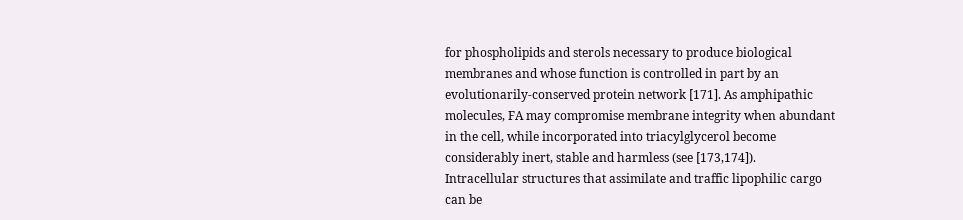for phospholipids and sterols necessary to produce biological membranes and whose function is controlled in part by an evolutionarily-conserved protein network [171]. As amphipathic molecules, FA may compromise membrane integrity when abundant in the cell, while incorporated into triacylglycerol become considerably inert, stable and harmless (see [173,174]).
Intracellular structures that assimilate and traffic lipophilic cargo can be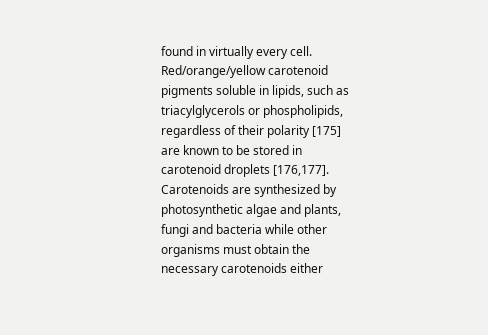found in virtually every cell. Red/orange/yellow carotenoid pigments soluble in lipids, such as triacylglycerols or phospholipids, regardless of their polarity [175] are known to be stored in carotenoid droplets [176,177]. Carotenoids are synthesized by photosynthetic algae and plants, fungi and bacteria while other organisms must obtain the necessary carotenoids either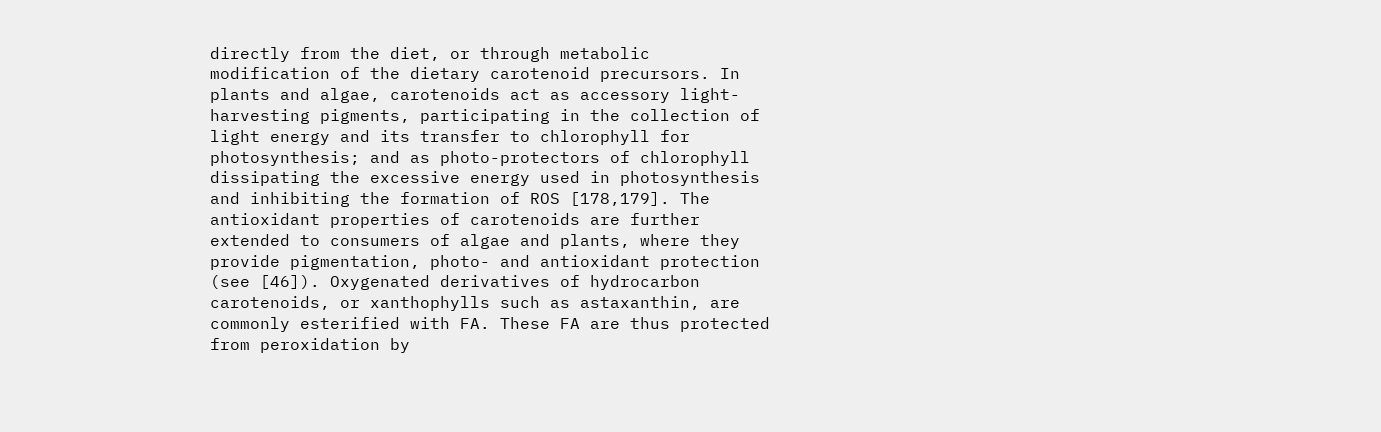directly from the diet, or through metabolic modification of the dietary carotenoid precursors. In plants and algae, carotenoids act as accessory light-harvesting pigments, participating in the collection of light energy and its transfer to chlorophyll for photosynthesis; and as photo-protectors of chlorophyll dissipating the excessive energy used in photosynthesis and inhibiting the formation of ROS [178,179]. The antioxidant properties of carotenoids are further extended to consumers of algae and plants, where they provide pigmentation, photo- and antioxidant protection (see [46]). Oxygenated derivatives of hydrocarbon carotenoids, or xanthophylls such as astaxanthin, are commonly esterified with FA. These FA are thus protected from peroxidation by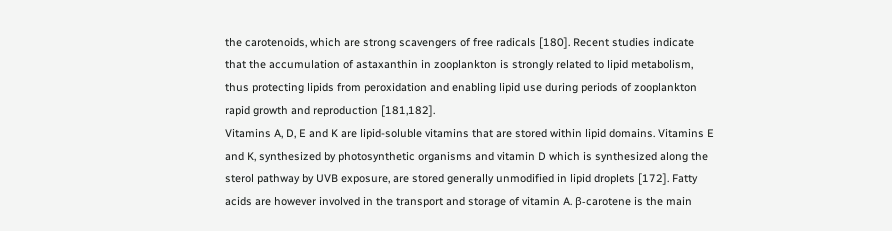the carotenoids, which are strong scavengers of free radicals [180]. Recent studies indicate that the accumulation of astaxanthin in zooplankton is strongly related to lipid metabolism, thus protecting lipids from peroxidation and enabling lipid use during periods of zooplankton rapid growth and reproduction [181,182].
Vitamins A, D, E and K are lipid-soluble vitamins that are stored within lipid domains. Vitamins E and K, synthesized by photosynthetic organisms and vitamin D which is synthesized along the sterol pathway by UVB exposure, are stored generally unmodified in lipid droplets [172]. Fatty acids are however involved in the transport and storage of vitamin A. β-carotene is the main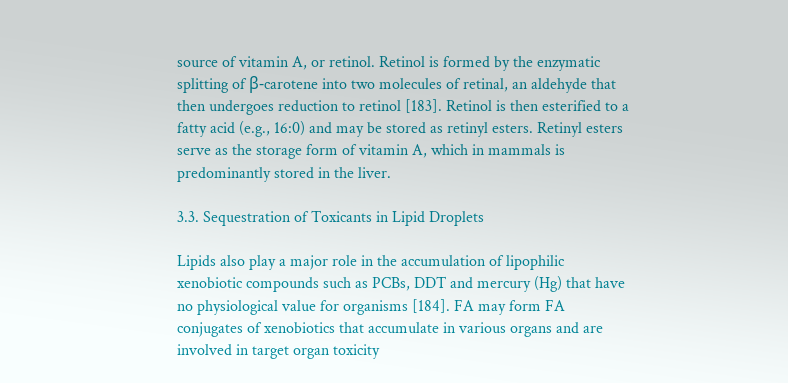source of vitamin A, or retinol. Retinol is formed by the enzymatic splitting of β-carotene into two molecules of retinal, an aldehyde that then undergoes reduction to retinol [183]. Retinol is then esterified to a fatty acid (e.g., 16:0) and may be stored as retinyl esters. Retinyl esters serve as the storage form of vitamin A, which in mammals is predominantly stored in the liver.

3.3. Sequestration of Toxicants in Lipid Droplets

Lipids also play a major role in the accumulation of lipophilic xenobiotic compounds such as PCBs, DDT and mercury (Hg) that have no physiological value for organisms [184]. FA may form FA conjugates of xenobiotics that accumulate in various organs and are involved in target organ toxicity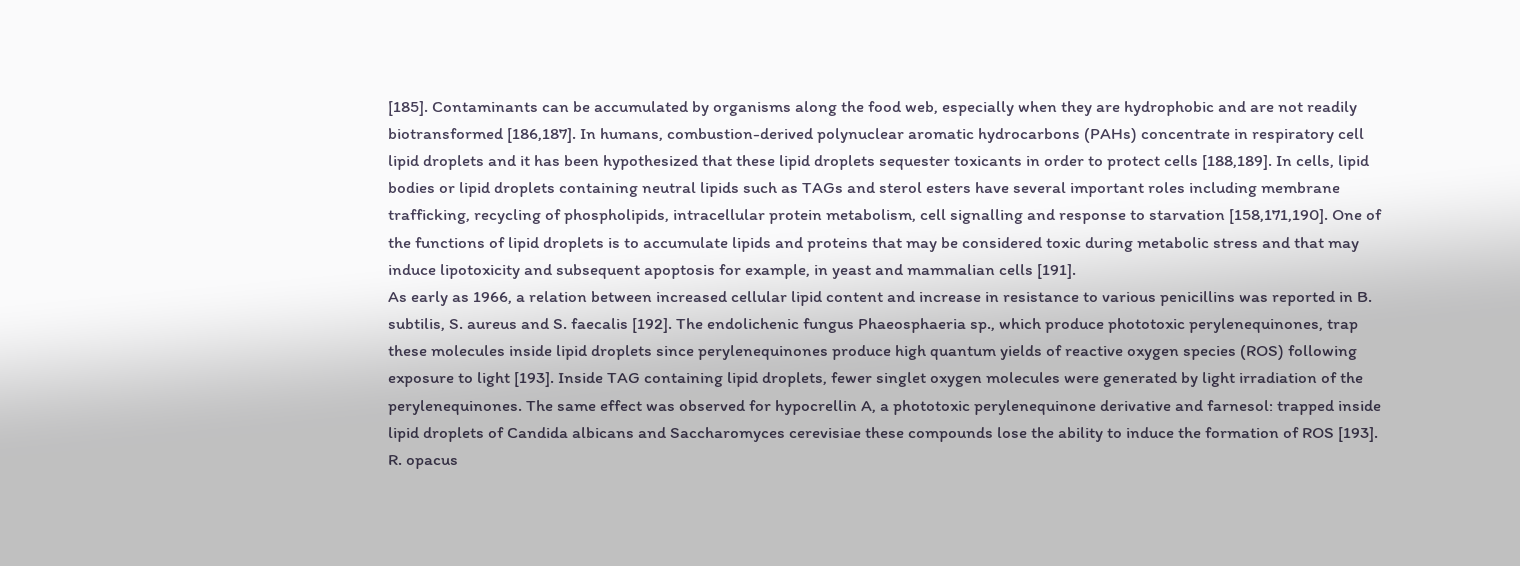[185]. Contaminants can be accumulated by organisms along the food web, especially when they are hydrophobic and are not readily biotransformed [186,187]. In humans, combustion-derived polynuclear aromatic hydrocarbons (PAHs) concentrate in respiratory cell lipid droplets and it has been hypothesized that these lipid droplets sequester toxicants in order to protect cells [188,189]. In cells, lipid bodies or lipid droplets containing neutral lipids such as TAGs and sterol esters have several important roles including membrane trafficking, recycling of phospholipids, intracellular protein metabolism, cell signalling and response to starvation [158,171,190]. One of the functions of lipid droplets is to accumulate lipids and proteins that may be considered toxic during metabolic stress and that may induce lipotoxicity and subsequent apoptosis for example, in yeast and mammalian cells [191].
As early as 1966, a relation between increased cellular lipid content and increase in resistance to various penicillins was reported in B. subtilis, S. aureus and S. faecalis [192]. The endolichenic fungus Phaeosphaeria sp., which produce phototoxic perylenequinones, trap these molecules inside lipid droplets since perylenequinones produce high quantum yields of reactive oxygen species (ROS) following exposure to light [193]. Inside TAG containing lipid droplets, fewer singlet oxygen molecules were generated by light irradiation of the perylenequinones. The same effect was observed for hypocrellin A, a phototoxic perylenequinone derivative and farnesol: trapped inside lipid droplets of Candida albicans and Saccharomyces cerevisiae these compounds lose the ability to induce the formation of ROS [193].
R. opacus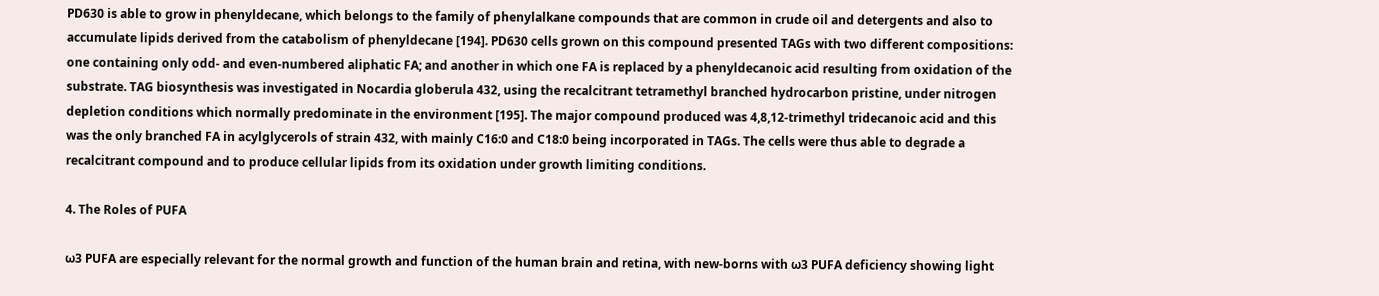PD630 is able to grow in phenyldecane, which belongs to the family of phenylalkane compounds that are common in crude oil and detergents and also to accumulate lipids derived from the catabolism of phenyldecane [194]. PD630 cells grown on this compound presented TAGs with two different compositions: one containing only odd- and even-numbered aliphatic FA; and another in which one FA is replaced by a phenyldecanoic acid resulting from oxidation of the substrate. TAG biosynthesis was investigated in Nocardia globerula 432, using the recalcitrant tetramethyl branched hydrocarbon pristine, under nitrogen depletion conditions which normally predominate in the environment [195]. The major compound produced was 4,8,12-trimethyl tridecanoic acid and this was the only branched FA in acylglycerols of strain 432, with mainly C16:0 and C18:0 being incorporated in TAGs. The cells were thus able to degrade a recalcitrant compound and to produce cellular lipids from its oxidation under growth limiting conditions.

4. The Roles of PUFA

ω3 PUFA are especially relevant for the normal growth and function of the human brain and retina, with new-borns with ω3 PUFA deficiency showing light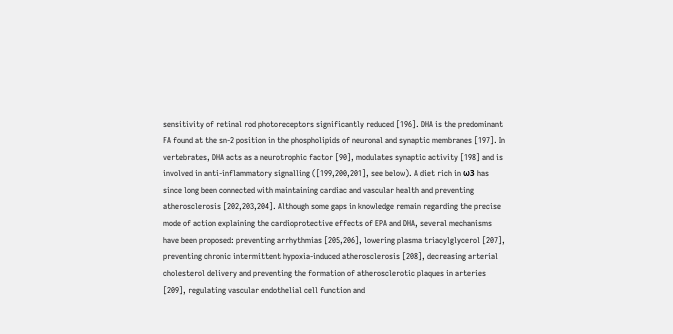sensitivity of retinal rod photoreceptors significantly reduced [196]. DHA is the predominant FA found at the sn-2 position in the phospholipids of neuronal and synaptic membranes [197]. In vertebrates, DHA acts as a neurotrophic factor [90], modulates synaptic activity [198] and is involved in anti-inflammatory signalling ([199,200,201], see below). A diet rich in ω3 has since long been connected with maintaining cardiac and vascular health and preventing atherosclerosis [202,203,204]. Although some gaps in knowledge remain regarding the precise mode of action explaining the cardioprotective effects of EPA and DHA, several mechanisms have been proposed: preventing arrhythmias [205,206], lowering plasma triacylglycerol [207], preventing chronic intermittent hypoxia-induced atherosclerosis [208], decreasing arterial cholesterol delivery and preventing the formation of atherosclerotic plaques in arteries [209], regulating vascular endothelial cell function and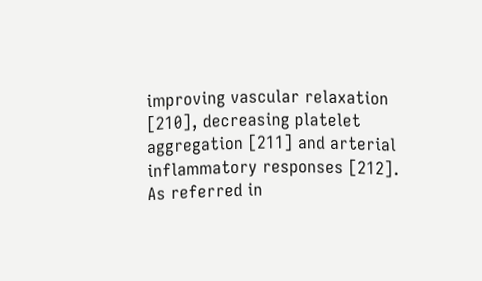improving vascular relaxation [210], decreasing platelet aggregation [211] and arterial inflammatory responses [212].
As referred in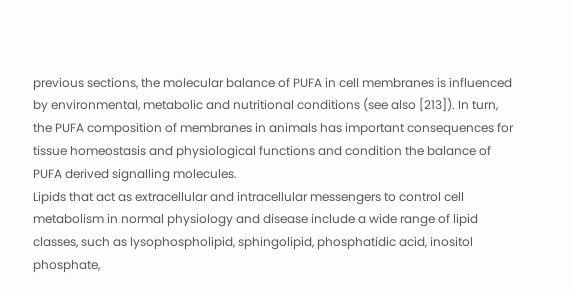previous sections, the molecular balance of PUFA in cell membranes is influenced by environmental, metabolic and nutritional conditions (see also [213]). In turn, the PUFA composition of membranes in animals has important consequences for tissue homeostasis and physiological functions and condition the balance of PUFA derived signalling molecules.
Lipids that act as extracellular and intracellular messengers to control cell metabolism in normal physiology and disease include a wide range of lipid classes, such as lysophospholipid, sphingolipid, phosphatidic acid, inositol phosphate,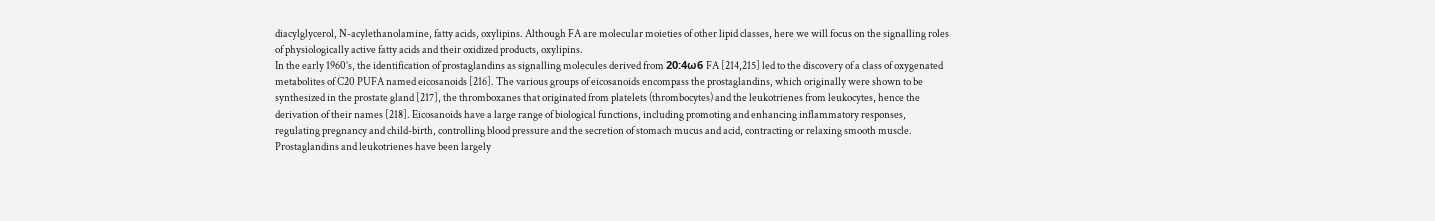diacylglycerol, N-acylethanolamine, fatty acids, oxylipins. Although FA are molecular moieties of other lipid classes, here we will focus on the signalling roles of physiologically active fatty acids and their oxidized products, oxylipins.
In the early 1960’s, the identification of prostaglandins as signalling molecules derived from 20:4ω6 FA [214,215] led to the discovery of a class of oxygenated metabolites of C20 PUFA named eicosanoids [216]. The various groups of eicosanoids encompass the prostaglandins, which originally were shown to be synthesized in the prostate gland [217], the thromboxanes that originated from platelets (thrombocytes) and the leukotrienes from leukocytes, hence the derivation of their names [218]. Eicosanoids have a large range of biological functions, including promoting and enhancing inflammatory responses, regulating pregnancy and child-birth, controlling blood pressure and the secretion of stomach mucus and acid, contracting or relaxing smooth muscle.
Prostaglandins and leukotrienes have been largely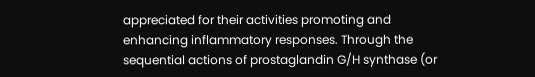appreciated for their activities promoting and enhancing inflammatory responses. Through the sequential actions of prostaglandin G/H synthase (or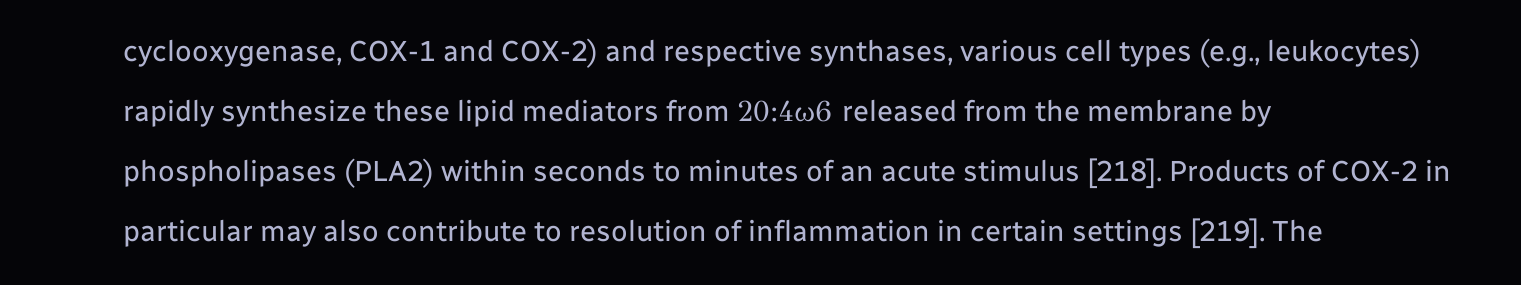cyclooxygenase, COX-1 and COX-2) and respective synthases, various cell types (e.g., leukocytes) rapidly synthesize these lipid mediators from 20:4ω6 released from the membrane by phospholipases (PLA2) within seconds to minutes of an acute stimulus [218]. Products of COX-2 in particular may also contribute to resolution of inflammation in certain settings [219]. The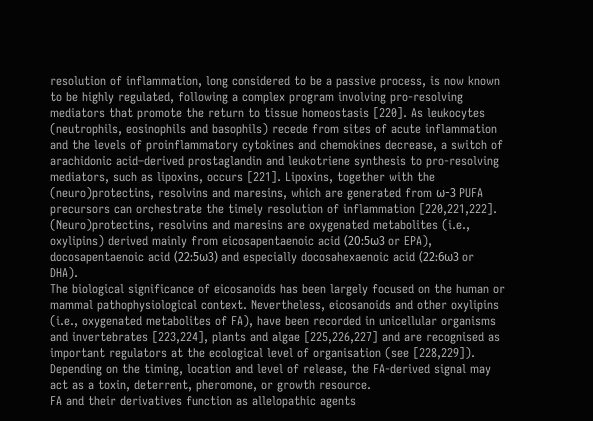resolution of inflammation, long considered to be a passive process, is now known to be highly regulated, following a complex program involving pro-resolving mediators that promote the return to tissue homeostasis [220]. As leukocytes (neutrophils, eosinophils and basophils) recede from sites of acute inflammation and the levels of proinflammatory cytokines and chemokines decrease, a switch of arachidonic acid–derived prostaglandin and leukotriene synthesis to pro-resolving mediators, such as lipoxins, occurs [221]. Lipoxins, together with the (neuro)protectins, resolvins and maresins, which are generated from ω-3 PUFA precursors can orchestrate the timely resolution of inflammation [220,221,222]. (Neuro)protectins, resolvins and maresins are oxygenated metabolites (i.e., oxylipins) derived mainly from eicosapentaenoic acid (20:5ω3 or EPA), docosapentaenoic acid (22:5ω3) and especially docosahexaenoic acid (22:6ω3 or DHA).
The biological significance of eicosanoids has been largely focused on the human or mammal pathophysiological context. Nevertheless, eicosanoids and other oxylipins (i.e., oxygenated metabolites of FA), have been recorded in unicellular organisms and invertebrates [223,224], plants and algae [225,226,227] and are recognised as important regulators at the ecological level of organisation (see [228,229]). Depending on the timing, location and level of release, the FA-derived signal may act as a toxin, deterrent, pheromone, or growth resource.
FA and their derivatives function as allelopathic agents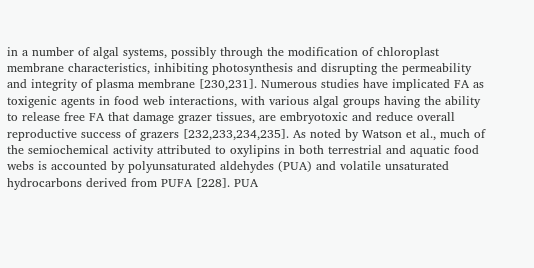in a number of algal systems, possibly through the modification of chloroplast membrane characteristics, inhibiting photosynthesis and disrupting the permeability and integrity of plasma membrane [230,231]. Numerous studies have implicated FA as toxigenic agents in food web interactions, with various algal groups having the ability to release free FA that damage grazer tissues, are embryotoxic and reduce overall reproductive success of grazers [232,233,234,235]. As noted by Watson et al., much of the semiochemical activity attributed to oxylipins in both terrestrial and aquatic food webs is accounted by polyunsaturated aldehydes (PUA) and volatile unsaturated hydrocarbons derived from PUFA [228]. PUA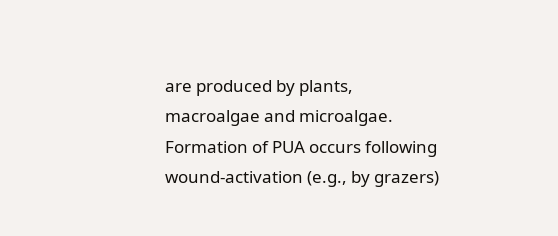are produced by plants, macroalgae and microalgae. Formation of PUA occurs following wound-activation (e.g., by grazers)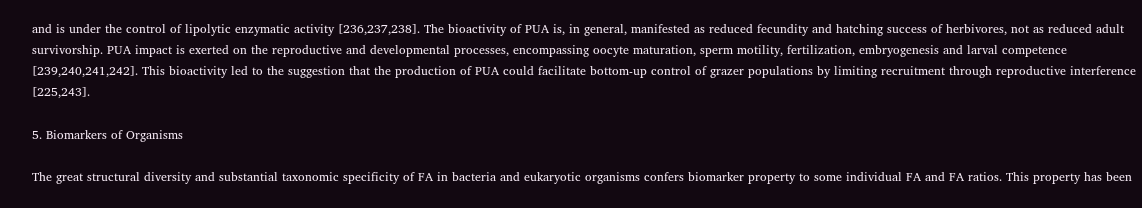and is under the control of lipolytic enzymatic activity [236,237,238]. The bioactivity of PUA is, in general, manifested as reduced fecundity and hatching success of herbivores, not as reduced adult survivorship. PUA impact is exerted on the reproductive and developmental processes, encompassing oocyte maturation, sperm motility, fertilization, embryogenesis and larval competence [239,240,241,242]. This bioactivity led to the suggestion that the production of PUA could facilitate bottom-up control of grazer populations by limiting recruitment through reproductive interference [225,243].

5. Biomarkers of Organisms

The great structural diversity and substantial taxonomic specificity of FA in bacteria and eukaryotic organisms confers biomarker property to some individual FA and FA ratios. This property has been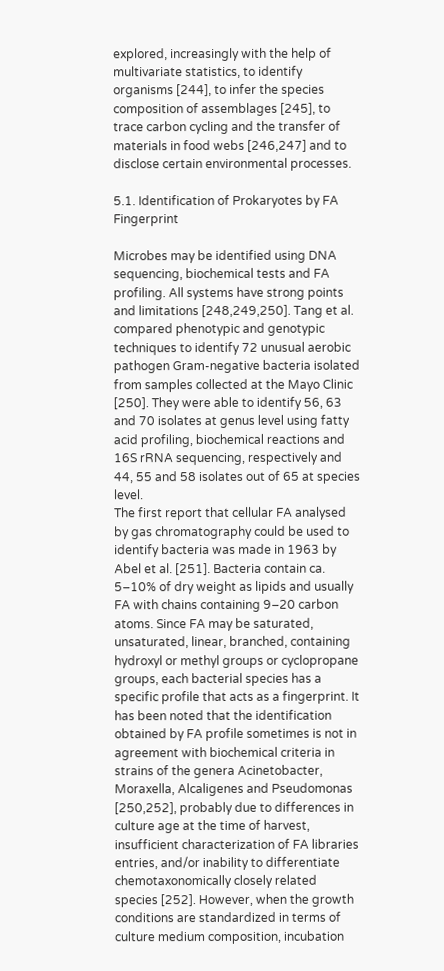explored, increasingly with the help of multivariate statistics, to identify organisms [244], to infer the species composition of assemblages [245], to trace carbon cycling and the transfer of materials in food webs [246,247] and to disclose certain environmental processes.

5.1. Identification of Prokaryotes by FA Fingerprint

Microbes may be identified using DNA sequencing, biochemical tests and FA profiling. All systems have strong points and limitations [248,249,250]. Tang et al. compared phenotypic and genotypic techniques to identify 72 unusual aerobic pathogen Gram-negative bacteria isolated from samples collected at the Mayo Clinic [250]. They were able to identify 56, 63 and 70 isolates at genus level using fatty acid profiling, biochemical reactions and 16S rRNA sequencing, respectively and 44, 55 and 58 isolates out of 65 at species level.
The first report that cellular FA analysed by gas chromatography could be used to identify bacteria was made in 1963 by Abel et al. [251]. Bacteria contain ca. 5–10% of dry weight as lipids and usually FA with chains containing 9–20 carbon atoms. Since FA may be saturated, unsaturated, linear, branched, containing hydroxyl or methyl groups or cyclopropane groups, each bacterial species has a specific profile that acts as a fingerprint. It has been noted that the identification obtained by FA profile sometimes is not in agreement with biochemical criteria in strains of the genera Acinetobacter, Moraxella, Alcaligenes and Pseudomonas [250,252], probably due to differences in culture age at the time of harvest, insufficient characterization of FA libraries entries, and/or inability to differentiate chemotaxonomically closely related species [252]. However, when the growth conditions are standardized in terms of culture medium composition, incubation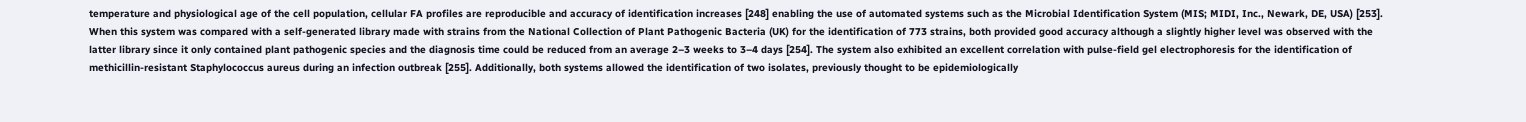temperature and physiological age of the cell population, cellular FA profiles are reproducible and accuracy of identification increases [248] enabling the use of automated systems such as the Microbial Identification System (MIS; MIDI, Inc., Newark, DE, USA) [253]. When this system was compared with a self-generated library made with strains from the National Collection of Plant Pathogenic Bacteria (UK) for the identification of 773 strains, both provided good accuracy although a slightly higher level was observed with the latter library since it only contained plant pathogenic species and the diagnosis time could be reduced from an average 2–3 weeks to 3–4 days [254]. The system also exhibited an excellent correlation with pulse-field gel electrophoresis for the identification of methicillin-resistant Staphylococcus aureus during an infection outbreak [255]. Additionally, both systems allowed the identification of two isolates, previously thought to be epidemiologically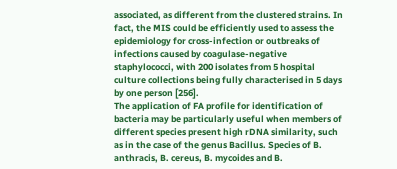associated, as different from the clustered strains. In fact, the MIS could be efficiently used to assess the epidemiology for cross-infection or outbreaks of infections caused by coagulase-negative staphylococci, with 200 isolates from 5 hospital culture collections being fully characterised in 5 days by one person [256].
The application of FA profile for identification of bacteria may be particularly useful when members of different species present high rDNA similarity, such as in the case of the genus Bacillus. Species of B. anthracis, B. cereus, B. mycoides and B.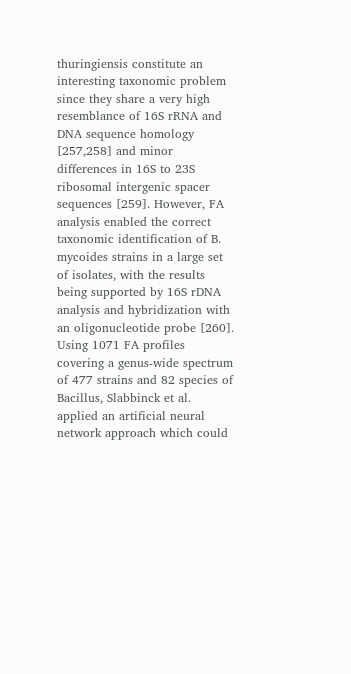thuringiensis constitute an interesting taxonomic problem since they share a very high resemblance of 16S rRNA and DNA sequence homology [257,258] and minor differences in 16S to 23S ribosomal intergenic spacer sequences [259]. However, FA analysis enabled the correct taxonomic identification of B. mycoides strains in a large set of isolates, with the results being supported by 16S rDNA analysis and hybridization with an oligonucleotide probe [260]. Using 1071 FA profiles covering a genus-wide spectrum of 477 strains and 82 species of Bacillus, Slabbinck et al. applied an artificial neural network approach which could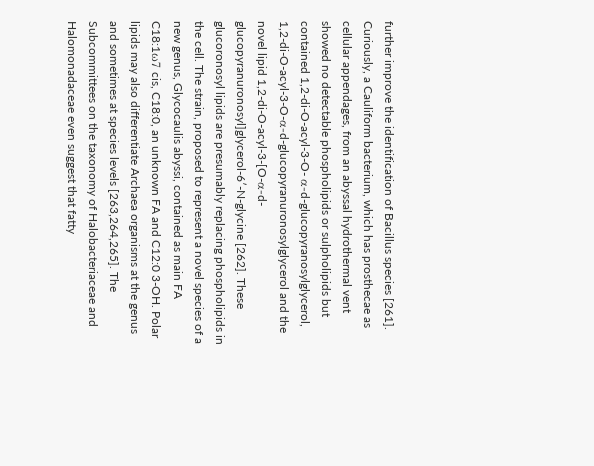further improve the identification of Bacillus species [261].
Curiously, a Cauliform bacterium, which has prosthecae as cellular appendages, from an abyssal hydrothermal vent showed no detectable phospholipids or sulpholipids but contained 1,2-di-O-acyl-3-O- α-d-glucopyranosylglycerol, 1,2-di-O-acyl-3-O-α-d-glucopyranuronosylglycerol and the novel lipid 1,2-di-O-acyl-3-[O-α-d-glucopyranuronosyl]glycerol-6′-N-glycine [262]. These glucoronosyl lipids are presumably replacing phospholipids in the cell. The strain, proposed to represent a novel species of a new genus, Glycocaulis abyssi, contained as main FA C18:1ω7 cis, C18:0, an unknown FA and C12:0 3-OH. Polar lipids may also differentiate Archaea organisms at the genus and sometimes at species levels [263,264,265]. The Subcommittees on the taxonomy of Halobacteriaceae and Halomonadaceae even suggest that fatty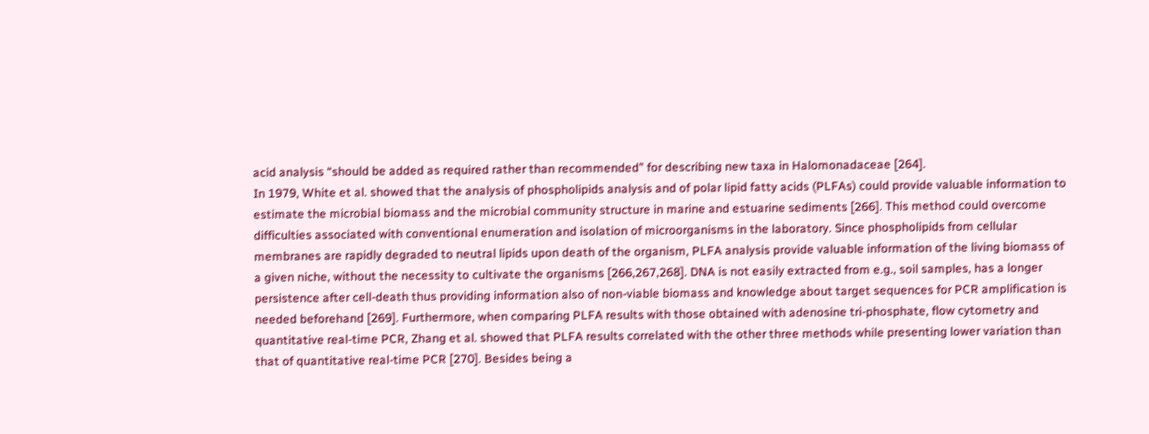acid analysis “should be added as required rather than recommended” for describing new taxa in Halomonadaceae [264].
In 1979, White et al. showed that the analysis of phospholipids analysis and of polar lipid fatty acids (PLFAs) could provide valuable information to estimate the microbial biomass and the microbial community structure in marine and estuarine sediments [266]. This method could overcome difficulties associated with conventional enumeration and isolation of microorganisms in the laboratory. Since phospholipids from cellular membranes are rapidly degraded to neutral lipids upon death of the organism, PLFA analysis provide valuable information of the living biomass of a given niche, without the necessity to cultivate the organisms [266,267,268]. DNA is not easily extracted from e.g., soil samples, has a longer persistence after cell-death thus providing information also of non-viable biomass and knowledge about target sequences for PCR amplification is needed beforehand [269]. Furthermore, when comparing PLFA results with those obtained with adenosine tri-phosphate, flow cytometry and quantitative real-time PCR, Zhang et al. showed that PLFA results correlated with the other three methods while presenting lower variation than that of quantitative real-time PCR [270]. Besides being a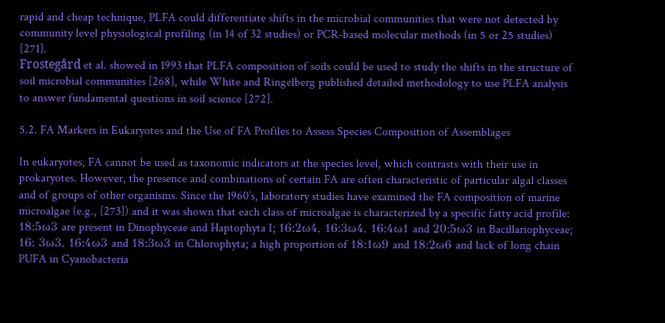rapid and cheap technique, PLFA could differentiate shifts in the microbial communities that were not detected by community level physiological profiling (in 14 of 32 studies) or PCR-based molecular methods (in 5 or 25 studies) [271].
Frostegård et al. showed in 1993 that PLFA composition of soils could be used to study the shifts in the structure of soil microbial communities [268], while White and Ringelberg published detailed methodology to use PLFA analysis to answer fundamental questions in soil science [272].

5.2. FA Markers in Eukaryotes and the Use of FA Profiles to Assess Species Composition of Assemblages

In eukaryotes, FA cannot be used as taxonomic indicators at the species level, which contrasts with their use in prokaryotes. However, the presence and combinations of certain FA are often characteristic of particular algal classes and of groups of other organisms. Since the 1960’s, laboratory studies have examined the FA composition of marine microalgae (e.g., [273]) and it was shown that each class of microalgae is characterized by a specific fatty acid profile: 18:5ω3 are present in Dinophyceae and Haptophyta I; 16:2ω4, 16:3ω4, 16:4ω1 and 20:5ω3 in Bacillariophyceae; 16: 3ω3, 16:4ω3 and 18:3ω3 in Chlorophyta; a high proportion of 18:1ω9 and 18:2ω6 and lack of long chain PUFA in Cyanobacteria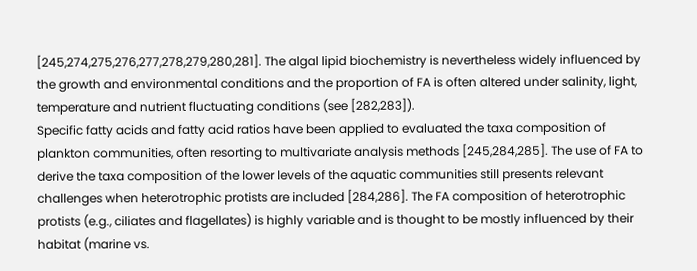[245,274,275,276,277,278,279,280,281]. The algal lipid biochemistry is nevertheless widely influenced by the growth and environmental conditions and the proportion of FA is often altered under salinity, light, temperature and nutrient fluctuating conditions (see [282,283]).
Specific fatty acids and fatty acid ratios have been applied to evaluated the taxa composition of plankton communities, often resorting to multivariate analysis methods [245,284,285]. The use of FA to derive the taxa composition of the lower levels of the aquatic communities still presents relevant challenges when heterotrophic protists are included [284,286]. The FA composition of heterotrophic protists (e.g., ciliates and flagellates) is highly variable and is thought to be mostly influenced by their habitat (marine vs.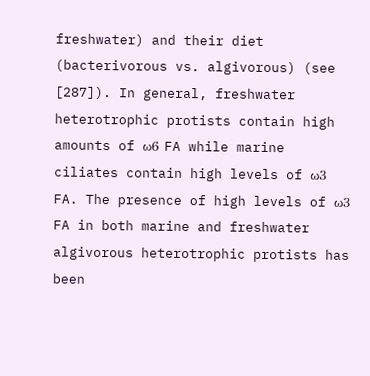freshwater) and their diet (bacterivorous vs. algivorous) (see [287]). In general, freshwater heterotrophic protists contain high amounts of ω6 FA while marine ciliates contain high levels of ω3 FA. The presence of high levels of ω3 FA in both marine and freshwater algivorous heterotrophic protists has been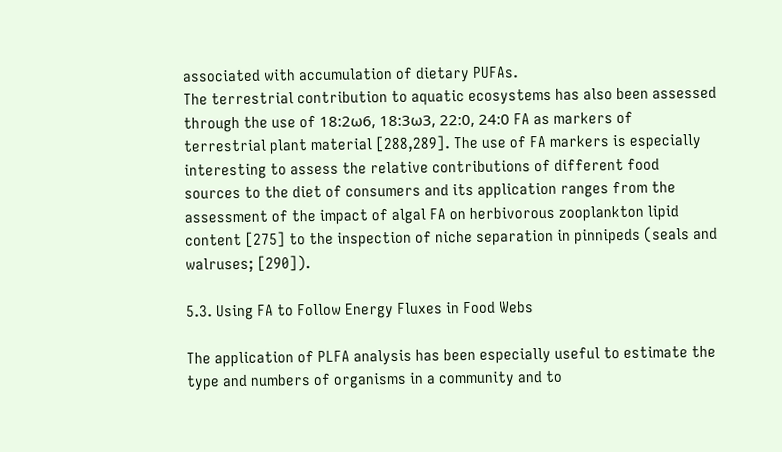associated with accumulation of dietary PUFAs.
The terrestrial contribution to aquatic ecosystems has also been assessed through the use of 18:2ω6, 18:3ω3, 22:0, 24:0 FA as markers of terrestrial plant material [288,289]. The use of FA markers is especially interesting to assess the relative contributions of different food sources to the diet of consumers and its application ranges from the assessment of the impact of algal FA on herbivorous zooplankton lipid content [275] to the inspection of niche separation in pinnipeds (seals and walruses; [290]).

5.3. Using FA to Follow Energy Fluxes in Food Webs

The application of PLFA analysis has been especially useful to estimate the type and numbers of organisms in a community and to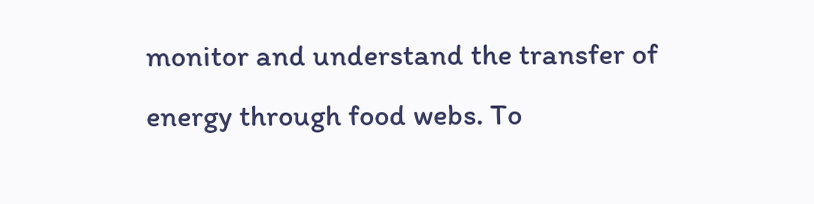monitor and understand the transfer of energy through food webs. To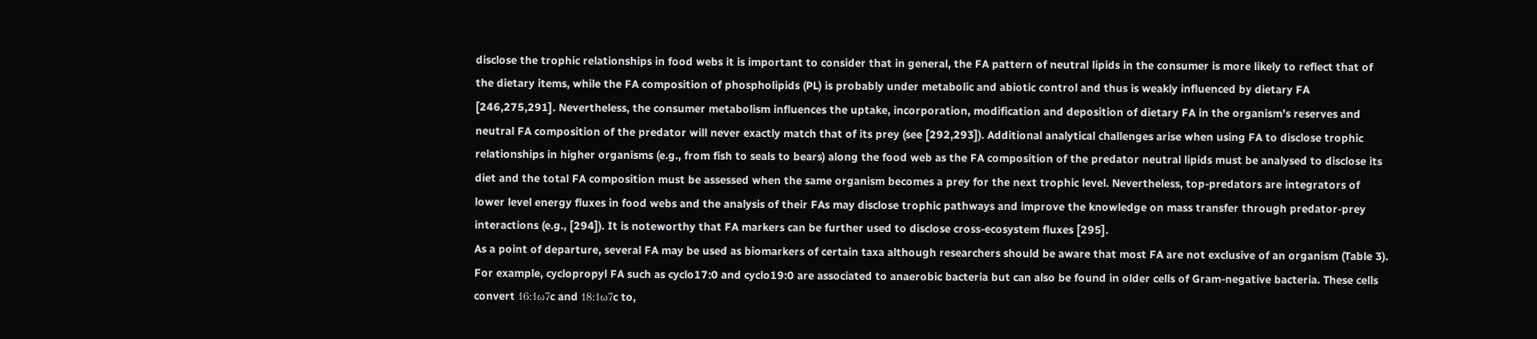disclose the trophic relationships in food webs it is important to consider that in general, the FA pattern of neutral lipids in the consumer is more likely to reflect that of the dietary items, while the FA composition of phospholipids (PL) is probably under metabolic and abiotic control and thus is weakly influenced by dietary FA [246,275,291]. Nevertheless, the consumer metabolism influences the uptake, incorporation, modification and deposition of dietary FA in the organism’s reserves and neutral FA composition of the predator will never exactly match that of its prey (see [292,293]). Additional analytical challenges arise when using FA to disclose trophic relationships in higher organisms (e.g., from fish to seals to bears) along the food web as the FA composition of the predator neutral lipids must be analysed to disclose its diet and the total FA composition must be assessed when the same organism becomes a prey for the next trophic level. Nevertheless, top-predators are integrators of lower level energy fluxes in food webs and the analysis of their FAs may disclose trophic pathways and improve the knowledge on mass transfer through predator-prey interactions (e.g., [294]). It is noteworthy that FA markers can be further used to disclose cross-ecosystem fluxes [295].
As a point of departure, several FA may be used as biomarkers of certain taxa although researchers should be aware that most FA are not exclusive of an organism (Table 3). For example, cyclopropyl FA such as cyclo17:0 and cyclo19:0 are associated to anaerobic bacteria but can also be found in older cells of Gram-negative bacteria. These cells convert 16:1ω7c and 18:1ω7c to,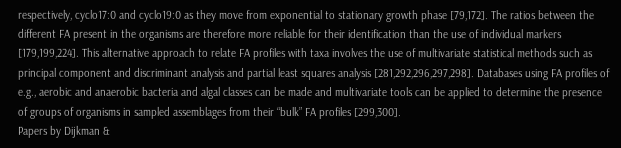respectively, cyclo17:0 and cyclo19:0 as they move from exponential to stationary growth phase [79,172]. The ratios between the different FA present in the organisms are therefore more reliable for their identification than the use of individual markers [179,199,224]. This alternative approach to relate FA profiles with taxa involves the use of multivariate statistical methods such as principal component and discriminant analysis and partial least squares analysis [281,292,296,297,298]. Databases using FA profiles of e.g., aerobic and anaerobic bacteria and algal classes can be made and multivariate tools can be applied to determine the presence of groups of organisms in sampled assemblages from their “bulk” FA profiles [299,300].
Papers by Dijkman &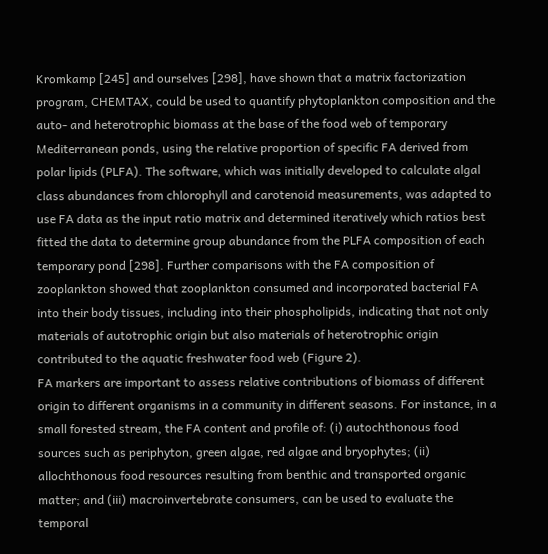Kromkamp [245] and ourselves [298], have shown that a matrix factorization program, CHEMTAX, could be used to quantify phytoplankton composition and the auto- and heterotrophic biomass at the base of the food web of temporary Mediterranean ponds, using the relative proportion of specific FA derived from polar lipids (PLFA). The software, which was initially developed to calculate algal class abundances from chlorophyll and carotenoid measurements, was adapted to use FA data as the input ratio matrix and determined iteratively which ratios best fitted the data to determine group abundance from the PLFA composition of each temporary pond [298]. Further comparisons with the FA composition of zooplankton showed that zooplankton consumed and incorporated bacterial FA into their body tissues, including into their phospholipids, indicating that not only materials of autotrophic origin but also materials of heterotrophic origin contributed to the aquatic freshwater food web (Figure 2).
FA markers are important to assess relative contributions of biomass of different origin to different organisms in a community in different seasons. For instance, in a small forested stream, the FA content and profile of: (i) autochthonous food sources such as periphyton, green algae, red algae and bryophytes; (ii) allochthonous food resources resulting from benthic and transported organic matter; and (iii) macroinvertebrate consumers, can be used to evaluate the temporal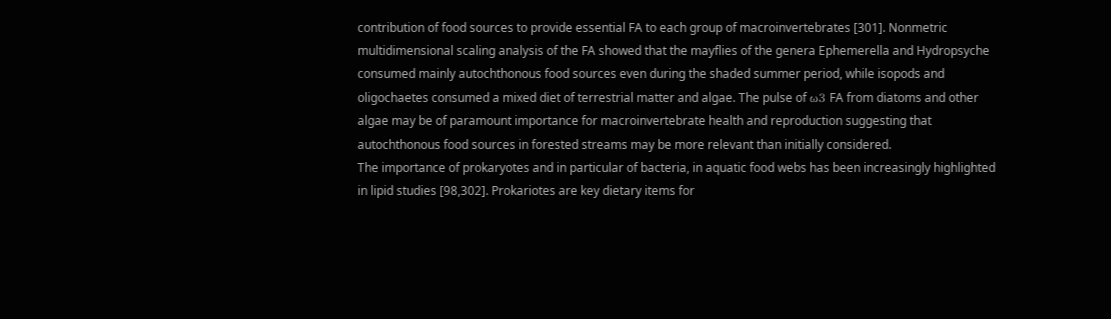contribution of food sources to provide essential FA to each group of macroinvertebrates [301]. Nonmetric multidimensional scaling analysis of the FA showed that the mayflies of the genera Ephemerella and Hydropsyche consumed mainly autochthonous food sources even during the shaded summer period, while isopods and oligochaetes consumed a mixed diet of terrestrial matter and algae. The pulse of ω3 FA from diatoms and other algae may be of paramount importance for macroinvertebrate health and reproduction suggesting that autochthonous food sources in forested streams may be more relevant than initially considered.
The importance of prokaryotes and in particular of bacteria, in aquatic food webs has been increasingly highlighted in lipid studies [98,302]. Prokariotes are key dietary items for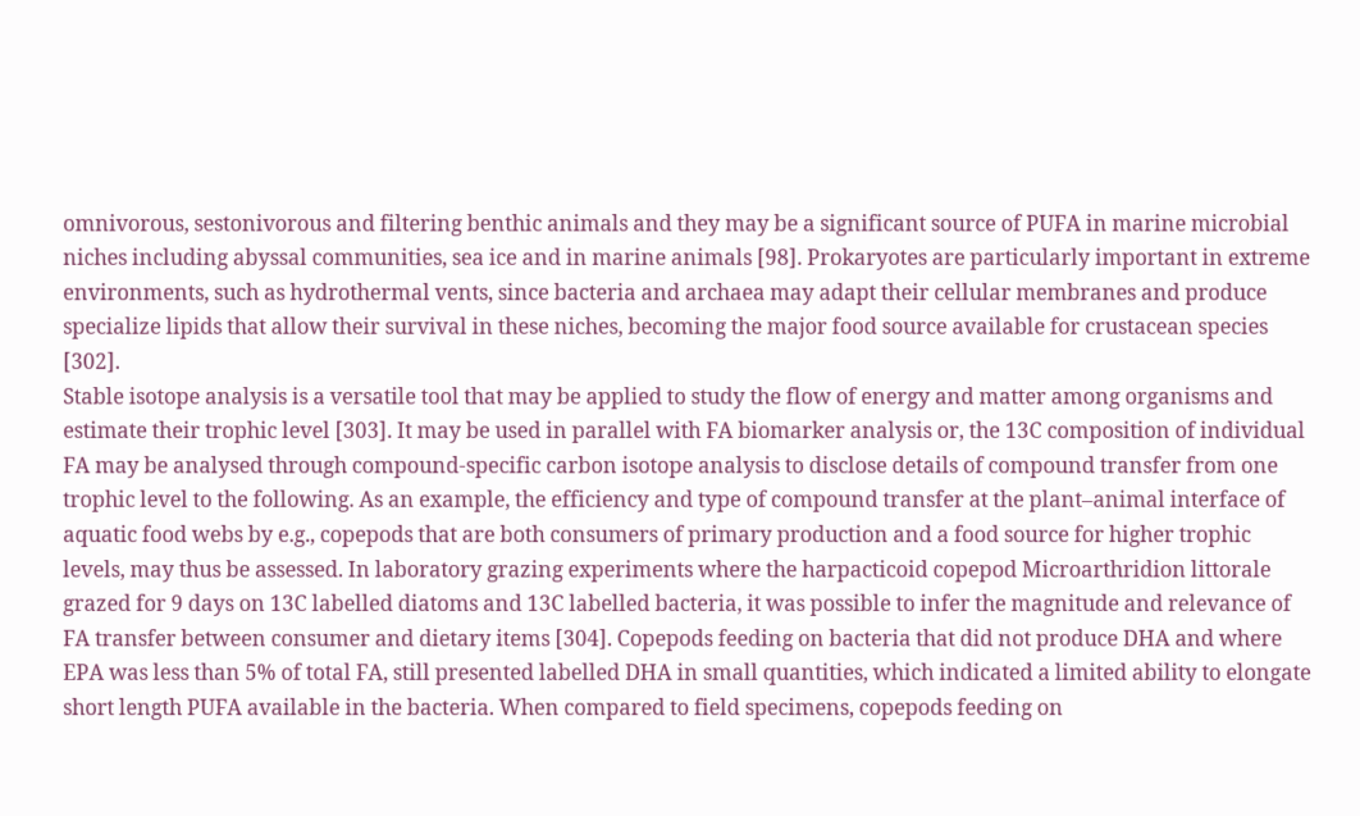omnivorous, sestonivorous and filtering benthic animals and they may be a significant source of PUFA in marine microbial niches including abyssal communities, sea ice and in marine animals [98]. Prokaryotes are particularly important in extreme environments, such as hydrothermal vents, since bacteria and archaea may adapt their cellular membranes and produce specialize lipids that allow their survival in these niches, becoming the major food source available for crustacean species [302].
Stable isotope analysis is a versatile tool that may be applied to study the flow of energy and matter among organisms and estimate their trophic level [303]. It may be used in parallel with FA biomarker analysis or, the 13C composition of individual FA may be analysed through compound-specific carbon isotope analysis to disclose details of compound transfer from one trophic level to the following. As an example, the efficiency and type of compound transfer at the plant–animal interface of aquatic food webs by e.g., copepods that are both consumers of primary production and a food source for higher trophic levels, may thus be assessed. In laboratory grazing experiments where the harpacticoid copepod Microarthridion littorale grazed for 9 days on 13C labelled diatoms and 13C labelled bacteria, it was possible to infer the magnitude and relevance of FA transfer between consumer and dietary items [304]. Copepods feeding on bacteria that did not produce DHA and where EPA was less than 5% of total FA, still presented labelled DHA in small quantities, which indicated a limited ability to elongate short length PUFA available in the bacteria. When compared to field specimens, copepods feeding on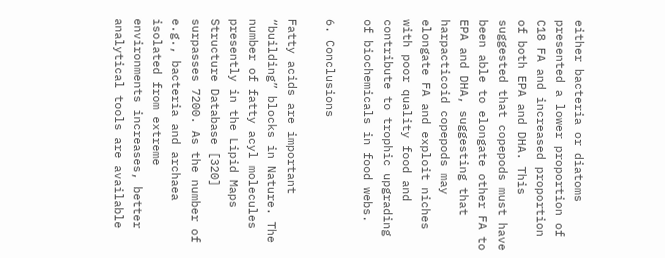either bacteria or diatoms presented a lower proportion of C18 FA and increased proportion of both EPA and DHA. This suggested that copepods must have been able to elongate other FA to EPA and DHA, suggesting that harpacticoid copepods may elongate FA and exploit niches with poor quality food and contribute to trophic upgrading of biochemicals in food webs.

6. Conclusions

Fatty acids are important “building” blocks in Nature. The number of fatty acyl molecules presently in the Lipid Maps Structure Database [320] surpasses 7200. As the number of e.g., bacteria and archaea isolated from extreme environments increases, better analytical tools are available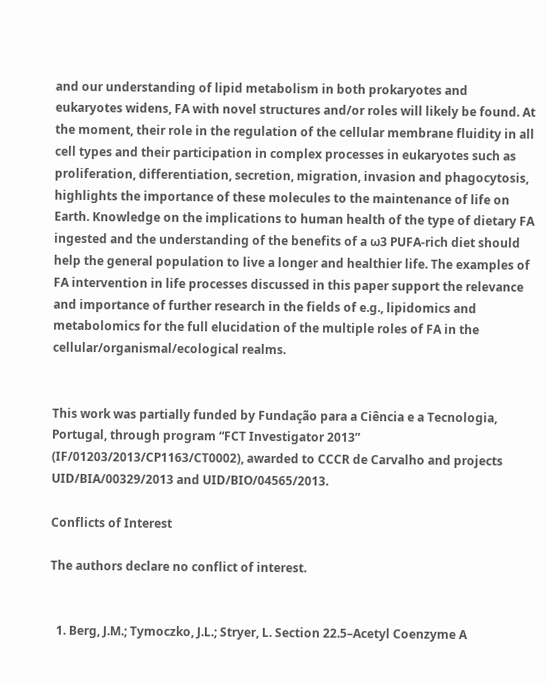and our understanding of lipid metabolism in both prokaryotes and eukaryotes widens, FA with novel structures and/or roles will likely be found. At the moment, their role in the regulation of the cellular membrane fluidity in all cell types and their participation in complex processes in eukaryotes such as proliferation, differentiation, secretion, migration, invasion and phagocytosis, highlights the importance of these molecules to the maintenance of life on Earth. Knowledge on the implications to human health of the type of dietary FA ingested and the understanding of the benefits of a ω3 PUFA-rich diet should help the general population to live a longer and healthier life. The examples of FA intervention in life processes discussed in this paper support the relevance and importance of further research in the fields of e.g., lipidomics and metabolomics for the full elucidation of the multiple roles of FA in the cellular/organismal/ecological realms.


This work was partially funded by Fundação para a Ciência e a Tecnologia, Portugal, through program “FCT Investigator 2013” (IF/01203/2013/CP1163/CT0002), awarded to CCCR de Carvalho and projects UID/BIA/00329/2013 and UID/BIO/04565/2013.

Conflicts of Interest

The authors declare no conflict of interest.


  1. Berg, J.M.; Tymoczko, J.L.; Stryer, L. Section 22.5–Acetyl Coenzyme A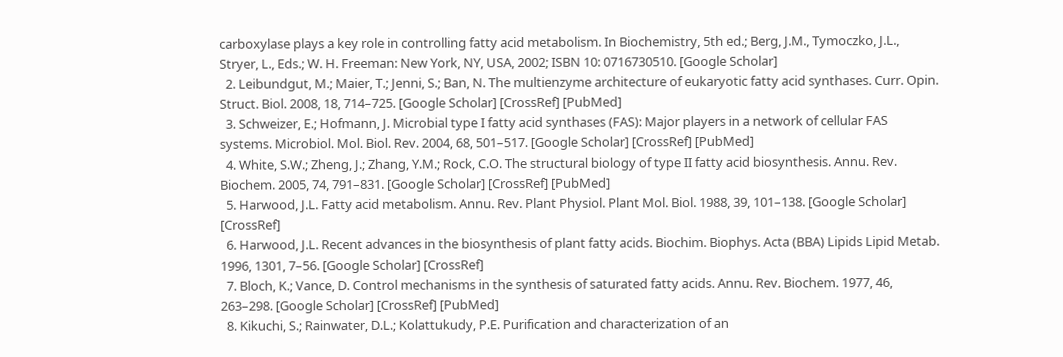carboxylase plays a key role in controlling fatty acid metabolism. In Biochemistry, 5th ed.; Berg, J.M., Tymoczko, J.L., Stryer, L., Eds.; W. H. Freeman: New York, NY, USA, 2002; ISBN 10: 0716730510. [Google Scholar]
  2. Leibundgut, M.; Maier, T.; Jenni, S.; Ban, N. The multienzyme architecture of eukaryotic fatty acid synthases. Curr. Opin. Struct. Biol. 2008, 18, 714–725. [Google Scholar] [CrossRef] [PubMed]
  3. Schweizer, E.; Hofmann, J. Microbial type I fatty acid synthases (FAS): Major players in a network of cellular FAS systems. Microbiol. Mol. Biol. Rev. 2004, 68, 501–517. [Google Scholar] [CrossRef] [PubMed]
  4. White, S.W.; Zheng, J.; Zhang, Y.M.; Rock, C.O. The structural biology of type II fatty acid biosynthesis. Annu. Rev. Biochem. 2005, 74, 791–831. [Google Scholar] [CrossRef] [PubMed]
  5. Harwood, J.L. Fatty acid metabolism. Annu. Rev. Plant Physiol. Plant Mol. Biol. 1988, 39, 101–138. [Google Scholar] [CrossRef]
  6. Harwood, J.L. Recent advances in the biosynthesis of plant fatty acids. Biochim. Biophys. Acta (BBA) Lipids Lipid Metab. 1996, 1301, 7–56. [Google Scholar] [CrossRef]
  7. Bloch, K.; Vance, D. Control mechanisms in the synthesis of saturated fatty acids. Annu. Rev. Biochem. 1977, 46, 263–298. [Google Scholar] [CrossRef] [PubMed]
  8. Kikuchi, S.; Rainwater, D.L.; Kolattukudy, P.E. Purification and characterization of an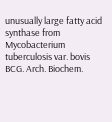unusually large fatty acid synthase from Mycobacterium tuberculosis var. bovis BCG. Arch. Biochem.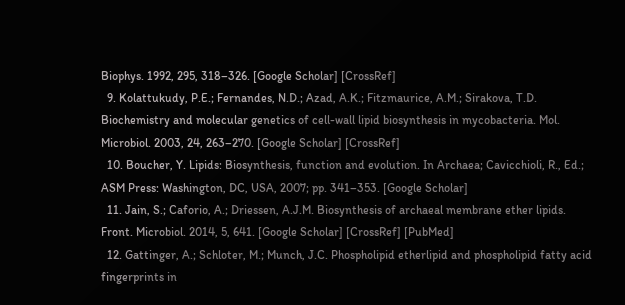Biophys. 1992, 295, 318–326. [Google Scholar] [CrossRef]
  9. Kolattukudy, P.E.; Fernandes, N.D.; Azad, A.K.; Fitzmaurice, A.M.; Sirakova, T.D. Biochemistry and molecular genetics of cell-wall lipid biosynthesis in mycobacteria. Mol. Microbiol. 2003, 24, 263–270. [Google Scholar] [CrossRef]
  10. Boucher, Y. Lipids: Biosynthesis, function and evolution. In Archaea; Cavicchioli, R., Ed.; ASM Press: Washington, DC, USA, 2007; pp. 341–353. [Google Scholar]
  11. Jain, S.; Caforio, A.; Driessen, A.J.M. Biosynthesis of archaeal membrane ether lipids. Front. Microbiol. 2014, 5, 641. [Google Scholar] [CrossRef] [PubMed]
  12. Gattinger, A.; Schloter, M.; Munch, J.C. Phospholipid etherlipid and phospholipid fatty acid fingerprints in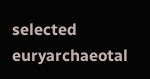selected euryarchaeotal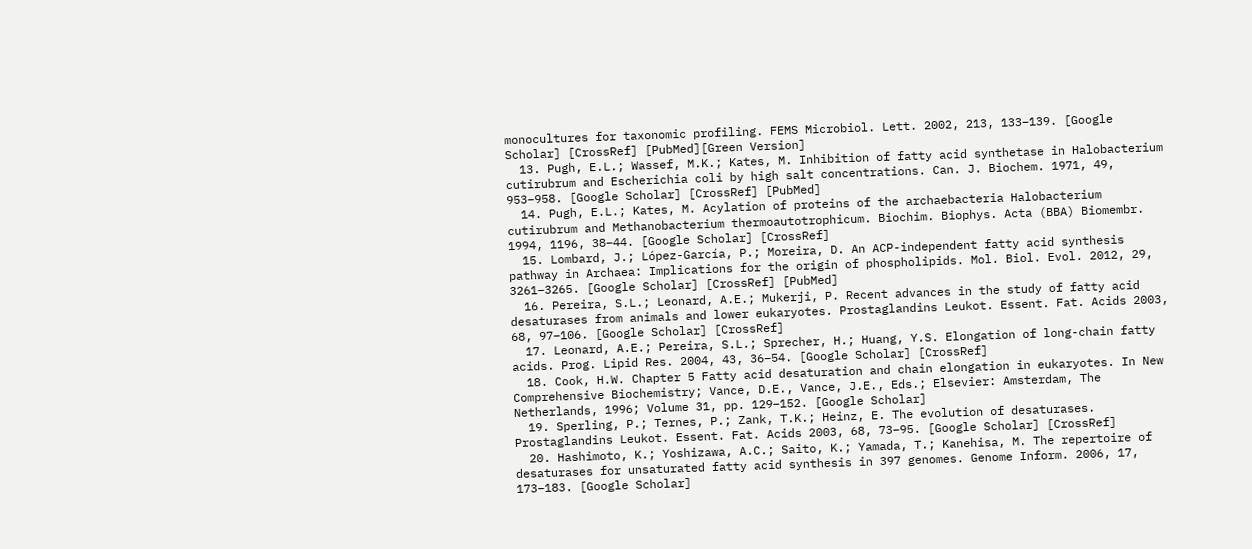monocultures for taxonomic profiling. FEMS Microbiol. Lett. 2002, 213, 133–139. [Google Scholar] [CrossRef] [PubMed][Green Version]
  13. Pugh, E.L.; Wassef, M.K.; Kates, M. Inhibition of fatty acid synthetase in Halobacterium cutirubrum and Escherichia coli by high salt concentrations. Can. J. Biochem. 1971, 49, 953–958. [Google Scholar] [CrossRef] [PubMed]
  14. Pugh, E.L.; Kates, M. Acylation of proteins of the archaebacteria Halobacterium cutirubrum and Methanobacterium thermoautotrophicum. Biochim. Biophys. Acta (BBA) Biomembr. 1994, 1196, 38–44. [Google Scholar] [CrossRef]
  15. Lombard, J.; López-García, P.; Moreira, D. An ACP-independent fatty acid synthesis pathway in Archaea: Implications for the origin of phospholipids. Mol. Biol. Evol. 2012, 29, 3261–3265. [Google Scholar] [CrossRef] [PubMed]
  16. Pereira, S.L.; Leonard, A.E.; Mukerji, P. Recent advances in the study of fatty acid desaturases from animals and lower eukaryotes. Prostaglandins Leukot. Essent. Fat. Acids 2003, 68, 97–106. [Google Scholar] [CrossRef]
  17. Leonard, A.E.; Pereira, S.L.; Sprecher, H.; Huang, Y.S. Elongation of long-chain fatty acids. Prog. Lipid Res. 2004, 43, 36–54. [Google Scholar] [CrossRef]
  18. Cook, H.W. Chapter 5 Fatty acid desaturation and chain elongation in eukaryotes. In New Comprehensive Biochemistry; Vance, D.E., Vance, J.E., Eds.; Elsevier: Amsterdam, The Netherlands, 1996; Volume 31, pp. 129–152. [Google Scholar]
  19. Sperling, P.; Ternes, P.; Zank, T.K.; Heinz, E. The evolution of desaturases. Prostaglandins Leukot. Essent. Fat. Acids 2003, 68, 73–95. [Google Scholar] [CrossRef]
  20. Hashimoto, K.; Yoshizawa, A.C.; Saito, K.; Yamada, T.; Kanehisa, M. The repertoire of desaturases for unsaturated fatty acid synthesis in 397 genomes. Genome Inform. 2006, 17, 173–183. [Google Scholar]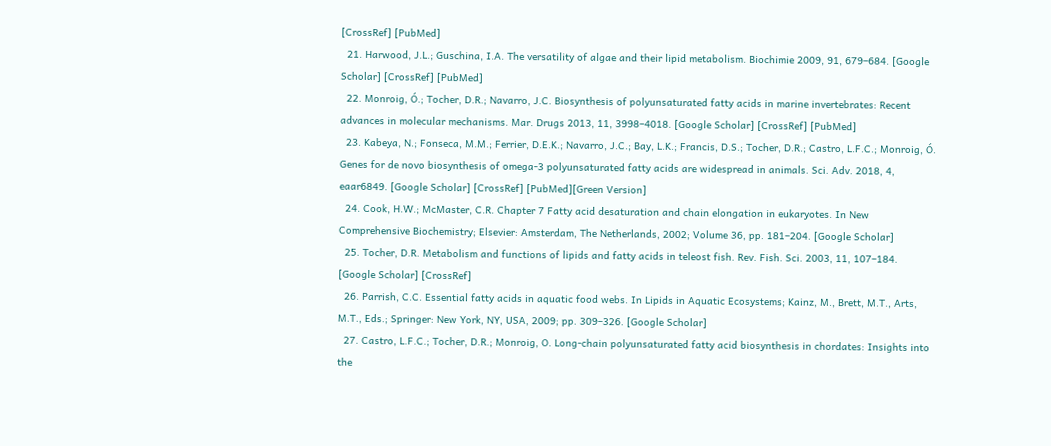[CrossRef] [PubMed]
  21. Harwood, J.L.; Guschina, I.A. The versatility of algae and their lipid metabolism. Biochimie 2009, 91, 679–684. [Google Scholar] [CrossRef] [PubMed]
  22. Monroig, Ó.; Tocher, D.R.; Navarro, J.C. Biosynthesis of polyunsaturated fatty acids in marine invertebrates: Recent advances in molecular mechanisms. Mar. Drugs 2013, 11, 3998–4018. [Google Scholar] [CrossRef] [PubMed]
  23. Kabeya, N.; Fonseca, M.M.; Ferrier, D.E.K.; Navarro, J.C.; Bay, L.K.; Francis, D.S.; Tocher, D.R.; Castro, L.F.C.; Monroig, Ó. Genes for de novo biosynthesis of omega-3 polyunsaturated fatty acids are widespread in animals. Sci. Adv. 2018, 4, eaar6849. [Google Scholar] [CrossRef] [PubMed][Green Version]
  24. Cook, H.W.; McMaster, C.R. Chapter 7 Fatty acid desaturation and chain elongation in eukaryotes. In New Comprehensive Biochemistry; Elsevier: Amsterdam, The Netherlands, 2002; Volume 36, pp. 181–204. [Google Scholar]
  25. Tocher, D.R. Metabolism and functions of lipids and fatty acids in teleost fish. Rev. Fish. Sci. 2003, 11, 107–184. [Google Scholar] [CrossRef]
  26. Parrish, C.C. Essential fatty acids in aquatic food webs. In Lipids in Aquatic Ecosystems; Kainz, M., Brett, M.T., Arts, M.T., Eds.; Springer: New York, NY, USA, 2009; pp. 309–326. [Google Scholar]
  27. Castro, L.F.C.; Tocher, D.R.; Monroig, O. Long-chain polyunsaturated fatty acid biosynthesis in chordates: Insights into the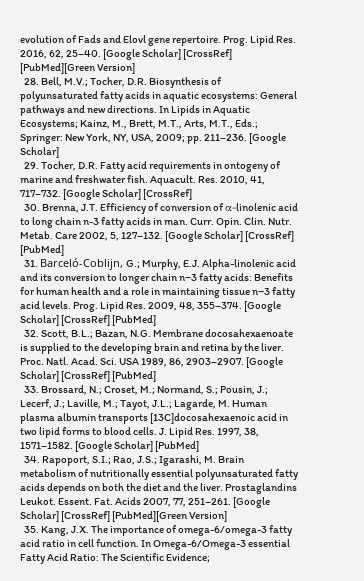evolution of Fads and Elovl gene repertoire. Prog. Lipid Res. 2016, 62, 25–40. [Google Scholar] [CrossRef] [PubMed][Green Version]
  28. Bell, M.V.; Tocher, D.R. Biosynthesis of polyunsaturated fatty acids in aquatic ecosystems: General pathways and new directions. In Lipids in Aquatic Ecosystems; Kainz, M., Brett, M.T., Arts, M.T., Eds.; Springer: New York, NY, USA, 2009; pp. 211–236. [Google Scholar]
  29. Tocher, D.R. Fatty acid requirements in ontogeny of marine and freshwater fish. Aquacult. Res. 2010, 41, 717–732. [Google Scholar] [CrossRef]
  30. Brenna, J.T. Efficiency of conversion of α-linolenic acid to long chain n-3 fatty acids in man. Curr. Opin. Clin. Nutr. Metab. Care 2002, 5, 127–132. [Google Scholar] [CrossRef] [PubMed]
  31. Barceló-Coblijn, G.; Murphy, E.J. Alpha-linolenic acid and its conversion to longer chain n−3 fatty acids: Benefits for human health and a role in maintaining tissue n−3 fatty acid levels. Prog. Lipid Res. 2009, 48, 355–374. [Google Scholar] [CrossRef] [PubMed]
  32. Scott, B.L.; Bazan, N.G. Membrane docosahexaenoate is supplied to the developing brain and retina by the liver. Proc. Natl. Acad. Sci. USA 1989, 86, 2903–2907. [Google Scholar] [CrossRef] [PubMed]
  33. Brossard, N.; Croset, M.; Normand, S.; Pousin, J.; Lecerf, J.; Laville, M.; Tayot, J.L.; Lagarde, M. Human plasma albumin transports [13C]docosahexaenoic acid in two lipid forms to blood cells. J. Lipid Res. 1997, 38, 1571–1582. [Google Scholar] [PubMed]
  34. Rapoport, S.I.; Rao, J.S.; Igarashi, M. Brain metabolism of nutritionally essential polyunsaturated fatty acids depends on both the diet and the liver. Prostaglandins Leukot. Essent. Fat. Acids 2007, 77, 251–261. [Google Scholar] [CrossRef] [PubMed][Green Version]
  35. Kang, J.X. The importance of omega-6/omega-3 fatty acid ratio in cell function. In Omega-6/Omega-3 essential Fatty Acid Ratio: The Scientific Evidence;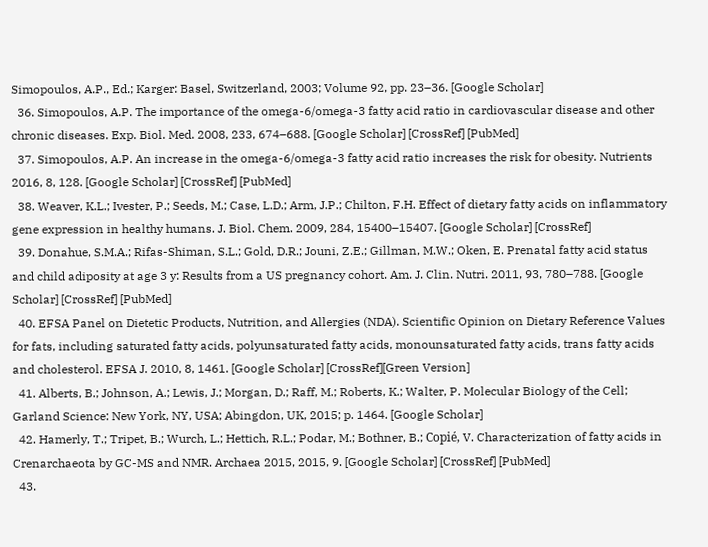Simopoulos, A.P., Ed.; Karger: Basel, Switzerland, 2003; Volume 92, pp. 23–36. [Google Scholar]
  36. Simopoulos, A.P. The importance of the omega-6/omega-3 fatty acid ratio in cardiovascular disease and other chronic diseases. Exp. Biol. Med. 2008, 233, 674–688. [Google Scholar] [CrossRef] [PubMed]
  37. Simopoulos, A.P. An increase in the omega-6/omega-3 fatty acid ratio increases the risk for obesity. Nutrients 2016, 8, 128. [Google Scholar] [CrossRef] [PubMed]
  38. Weaver, K.L.; Ivester, P.; Seeds, M.; Case, L.D.; Arm, J.P.; Chilton, F.H. Effect of dietary fatty acids on inflammatory gene expression in healthy humans. J. Biol. Chem. 2009, 284, 15400–15407. [Google Scholar] [CrossRef]
  39. Donahue, S.M.A.; Rifas-Shiman, S.L.; Gold, D.R.; Jouni, Z.E.; Gillman, M.W.; Oken, E. Prenatal fatty acid status and child adiposity at age 3 y: Results from a US pregnancy cohort. Am. J. Clin. Nutri. 2011, 93, 780–788. [Google Scholar] [CrossRef] [PubMed]
  40. EFSA Panel on Dietetic Products, Nutrition, and Allergies (NDA). Scientific Opinion on Dietary Reference Values for fats, including saturated fatty acids, polyunsaturated fatty acids, monounsaturated fatty acids, trans fatty acids and cholesterol. EFSA J. 2010, 8, 1461. [Google Scholar] [CrossRef][Green Version]
  41. Alberts, B.; Johnson, A.; Lewis, J.; Morgan, D.; Raff, M.; Roberts, K.; Walter, P. Molecular Biology of the Cell; Garland Science: New York, NY, USA; Abingdon, UK, 2015; p. 1464. [Google Scholar]
  42. Hamerly, T.; Tripet, B.; Wurch, L.; Hettich, R.L.; Podar, M.; Bothner, B.; Copié, V. Characterization of fatty acids in Crenarchaeota by GC-MS and NMR. Archaea 2015, 2015, 9. [Google Scholar] [CrossRef] [PubMed]
  43.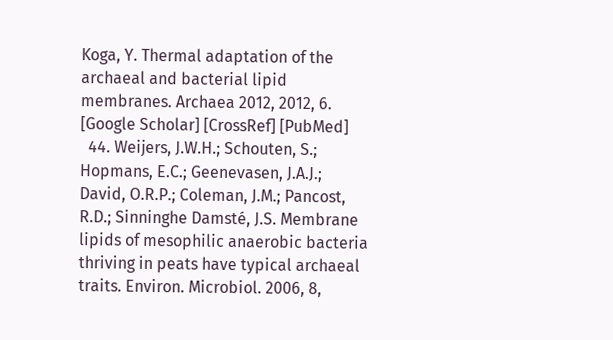Koga, Y. Thermal adaptation of the archaeal and bacterial lipid membranes. Archaea 2012, 2012, 6. [Google Scholar] [CrossRef] [PubMed]
  44. Weijers, J.W.H.; Schouten, S.; Hopmans, E.C.; Geenevasen, J.A.J.; David, O.R.P.; Coleman, J.M.; Pancost, R.D.; Sinninghe Damsté, J.S. Membrane lipids of mesophilic anaerobic bacteria thriving in peats have typical archaeal traits. Environ. Microbiol. 2006, 8,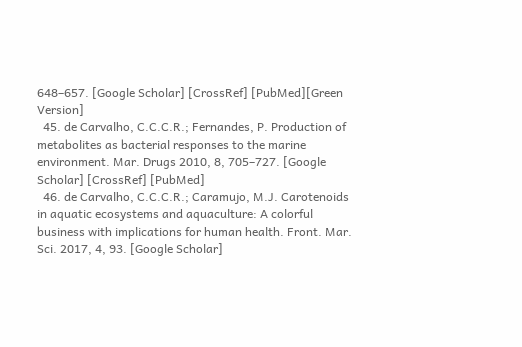648–657. [Google Scholar] [CrossRef] [PubMed][Green Version]
  45. de Carvalho, C.C.C.R.; Fernandes, P. Production of metabolites as bacterial responses to the marine environment. Mar. Drugs 2010, 8, 705–727. [Google Scholar] [CrossRef] [PubMed]
  46. de Carvalho, C.C.C.R.; Caramujo, M.J. Carotenoids in aquatic ecosystems and aquaculture: A colorful business with implications for human health. Front. Mar. Sci. 2017, 4, 93. [Google Scholar]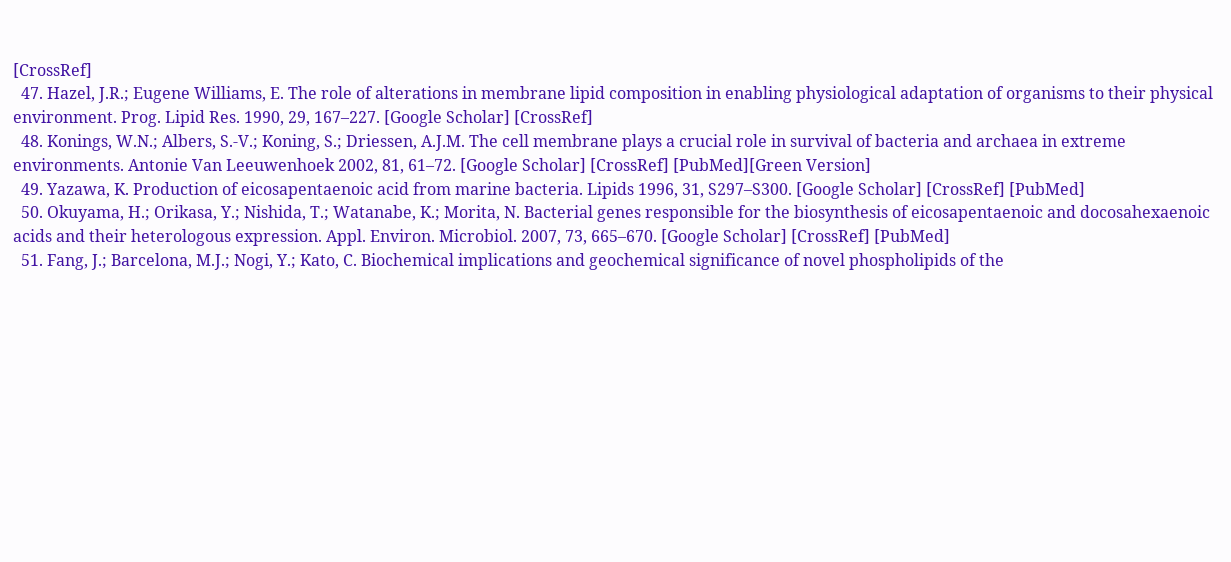[CrossRef]
  47. Hazel, J.R.; Eugene Williams, E. The role of alterations in membrane lipid composition in enabling physiological adaptation of organisms to their physical environment. Prog. Lipid Res. 1990, 29, 167–227. [Google Scholar] [CrossRef]
  48. Konings, W.N.; Albers, S.-V.; Koning, S.; Driessen, A.J.M. The cell membrane plays a crucial role in survival of bacteria and archaea in extreme environments. Antonie Van Leeuwenhoek 2002, 81, 61–72. [Google Scholar] [CrossRef] [PubMed][Green Version]
  49. Yazawa, K. Production of eicosapentaenoic acid from marine bacteria. Lipids 1996, 31, S297–S300. [Google Scholar] [CrossRef] [PubMed]
  50. Okuyama, H.; Orikasa, Y.; Nishida, T.; Watanabe, K.; Morita, N. Bacterial genes responsible for the biosynthesis of eicosapentaenoic and docosahexaenoic acids and their heterologous expression. Appl. Environ. Microbiol. 2007, 73, 665–670. [Google Scholar] [CrossRef] [PubMed]
  51. Fang, J.; Barcelona, M.J.; Nogi, Y.; Kato, C. Biochemical implications and geochemical significance of novel phospholipids of the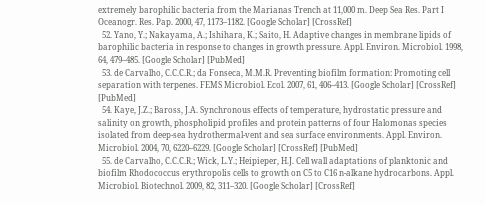extremely barophilic bacteria from the Marianas Trench at 11,000 m. Deep Sea Res. Part I Oceanogr. Res. Pap. 2000, 47, 1173–1182. [Google Scholar] [CrossRef]
  52. Yano, Y.; Nakayama, A.; Ishihara, K.; Saito, H. Adaptive changes in membrane lipids of barophilic bacteria in response to changes in growth pressure. Appl. Environ. Microbiol. 1998, 64, 479–485. [Google Scholar] [PubMed]
  53. de Carvalho, C.C.C.R.; da Fonseca, M.M.R. Preventing biofilm formation: Promoting cell separation with terpenes. FEMS Microbiol. Ecol. 2007, 61, 406–413. [Google Scholar] [CrossRef] [PubMed]
  54. Kaye, J.Z.; Baross, J.A. Synchronous effects of temperature, hydrostatic pressure and salinity on growth, phospholipid profiles and protein patterns of four Halomonas species isolated from deep-sea hydrothermal-vent and sea surface environments. Appl. Environ. Microbiol. 2004, 70, 6220–6229. [Google Scholar] [CrossRef] [PubMed]
  55. de Carvalho, C.C.C.R.; Wick, L.Y.; Heipieper, H.J. Cell wall adaptations of planktonic and biofilm Rhodococcus erythropolis cells to growth on C5 to C16 n-alkane hydrocarbons. Appl. Microbiol. Biotechnol. 2009, 82, 311–320. [Google Scholar] [CrossRef]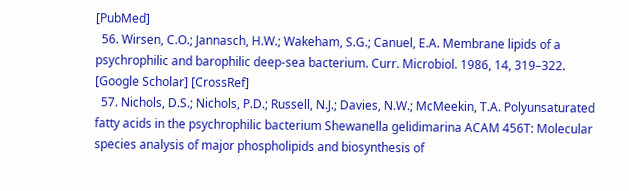[PubMed]
  56. Wirsen, C.O.; Jannasch, H.W.; Wakeham, S.G.; Canuel, E.A. Membrane lipids of a psychrophilic and barophilic deep-sea bacterium. Curr. Microbiol. 1986, 14, 319–322. [Google Scholar] [CrossRef]
  57. Nichols, D.S.; Nichols, P.D.; Russell, N.J.; Davies, N.W.; McMeekin, T.A. Polyunsaturated fatty acids in the psychrophilic bacterium Shewanella gelidimarina ACAM 456T: Molecular species analysis of major phospholipids and biosynthesis of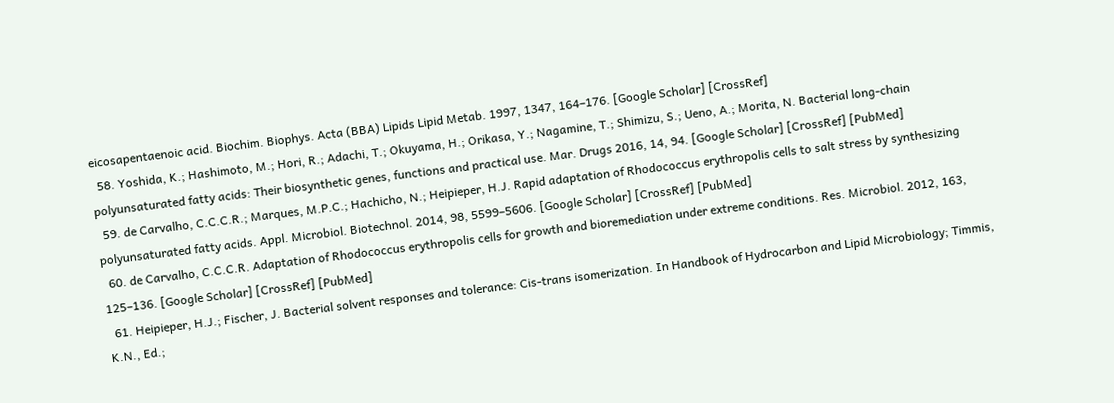eicosapentaenoic acid. Biochim. Biophys. Acta (BBA) Lipids Lipid Metab. 1997, 1347, 164–176. [Google Scholar] [CrossRef]
  58. Yoshida, K.; Hashimoto, M.; Hori, R.; Adachi, T.; Okuyama, H.; Orikasa, Y.; Nagamine, T.; Shimizu, S.; Ueno, A.; Morita, N. Bacterial long-chain polyunsaturated fatty acids: Their biosynthetic genes, functions and practical use. Mar. Drugs 2016, 14, 94. [Google Scholar] [CrossRef] [PubMed]
  59. de Carvalho, C.C.C.R.; Marques, M.P.C.; Hachicho, N.; Heipieper, H.J. Rapid adaptation of Rhodococcus erythropolis cells to salt stress by synthesizing polyunsaturated fatty acids. Appl. Microbiol. Biotechnol. 2014, 98, 5599–5606. [Google Scholar] [CrossRef] [PubMed]
  60. de Carvalho, C.C.C.R. Adaptation of Rhodococcus erythropolis cells for growth and bioremediation under extreme conditions. Res. Microbiol. 2012, 163, 125–136. [Google Scholar] [CrossRef] [PubMed]
  61. Heipieper, H.J.; Fischer, J. Bacterial solvent responses and tolerance: Cis-trans isomerization. In Handbook of Hydrocarbon and Lipid Microbiology; Timmis, K.N., Ed.;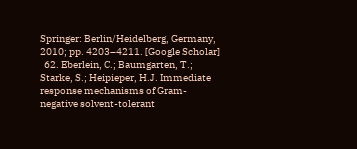Springer: Berlin/Heidelberg, Germany, 2010; pp. 4203–4211. [Google Scholar]
  62. Eberlein, C.; Baumgarten, T.; Starke, S.; Heipieper, H.J. Immediate response mechanisms of Gram-negative solvent-tolerant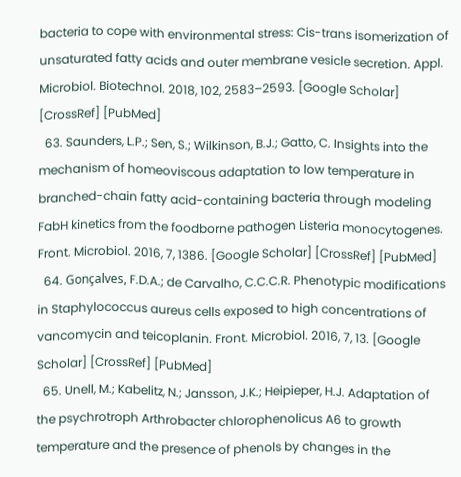bacteria to cope with environmental stress: Cis-trans isomerization of unsaturated fatty acids and outer membrane vesicle secretion. Appl. Microbiol. Biotechnol. 2018, 102, 2583–2593. [Google Scholar] [CrossRef] [PubMed]
  63. Saunders, L.P.; Sen, S.; Wilkinson, B.J.; Gatto, C. Insights into the mechanism of homeoviscous adaptation to low temperature in branched-chain fatty acid-containing bacteria through modeling FabH kinetics from the foodborne pathogen Listeria monocytogenes. Front. Microbiol. 2016, 7, 1386. [Google Scholar] [CrossRef] [PubMed]
  64. Gonçalves, F.D.A.; de Carvalho, C.C.C.R. Phenotypic modifications in Staphylococcus aureus cells exposed to high concentrations of vancomycin and teicoplanin. Front. Microbiol. 2016, 7, 13. [Google Scholar] [CrossRef] [PubMed]
  65. Unell, M.; Kabelitz, N.; Jansson, J.K.; Heipieper, H.J. Adaptation of the psychrotroph Arthrobacter chlorophenolicus A6 to growth temperature and the presence of phenols by changes in the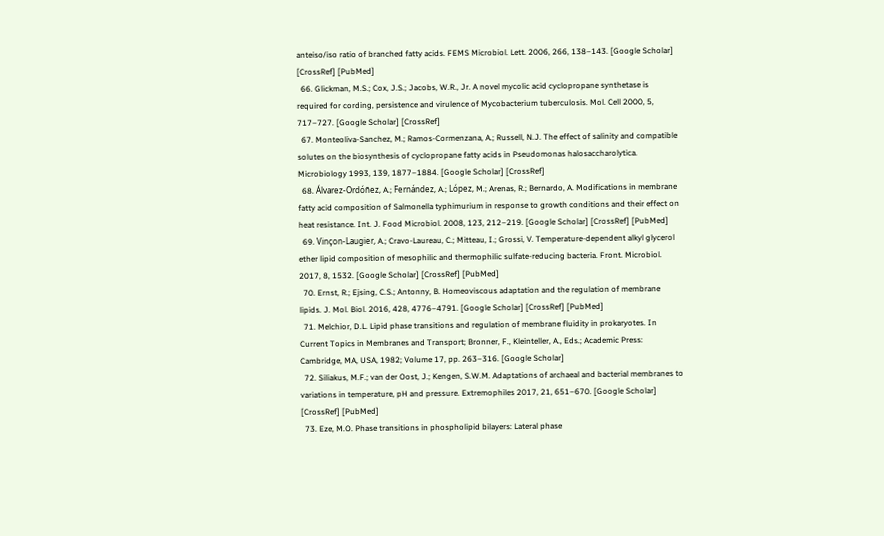anteiso/iso ratio of branched fatty acids. FEMS Microbiol. Lett. 2006, 266, 138–143. [Google Scholar] [CrossRef] [PubMed]
  66. Glickman, M.S.; Cox, J.S.; Jacobs, W.R., Jr. A novel mycolic acid cyclopropane synthetase is required for cording, persistence and virulence of Mycobacterium tuberculosis. Mol. Cell 2000, 5, 717–727. [Google Scholar] [CrossRef]
  67. Monteoliva-Sanchez, M.; Ramos-Cormenzana, A.; Russell, N.J. The effect of salinity and compatible solutes on the biosynthesis of cyclopropane fatty acids in Pseudomonas halosaccharolytica. Microbiology 1993, 139, 1877–1884. [Google Scholar] [CrossRef]
  68. Álvarez-Ordóñez, A.; Fernández, A.; López, M.; Arenas, R.; Bernardo, A. Modifications in membrane fatty acid composition of Salmonella typhimurium in response to growth conditions and their effect on heat resistance. Int. J. Food Microbiol. 2008, 123, 212–219. [Google Scholar] [CrossRef] [PubMed]
  69. Vinçon-Laugier, A.; Cravo-Laureau, C.; Mitteau, I.; Grossi, V. Temperature-dependent alkyl glycerol ether lipid composition of mesophilic and thermophilic sulfate-reducing bacteria. Front. Microbiol. 2017, 8, 1532. [Google Scholar] [CrossRef] [PubMed]
  70. Ernst, R.; Ejsing, C.S.; Antonny, B. Homeoviscous adaptation and the regulation of membrane lipids. J. Mol. Biol. 2016, 428, 4776–4791. [Google Scholar] [CrossRef] [PubMed]
  71. Melchior, D.L. Lipid phase transitions and regulation of membrane fluidity in prokaryotes. In Current Topics in Membranes and Transport; Bronner, F., Kleinteller, A., Eds.; Academic Press: Cambridge, MA, USA, 1982; Volume 17, pp. 263–316. [Google Scholar]
  72. Siliakus, M.F.; van der Oost, J.; Kengen, S.W.M. Adaptations of archaeal and bacterial membranes to variations in temperature, pH and pressure. Extremophiles 2017, 21, 651–670. [Google Scholar] [CrossRef] [PubMed]
  73. Eze, M.O. Phase transitions in phospholipid bilayers: Lateral phase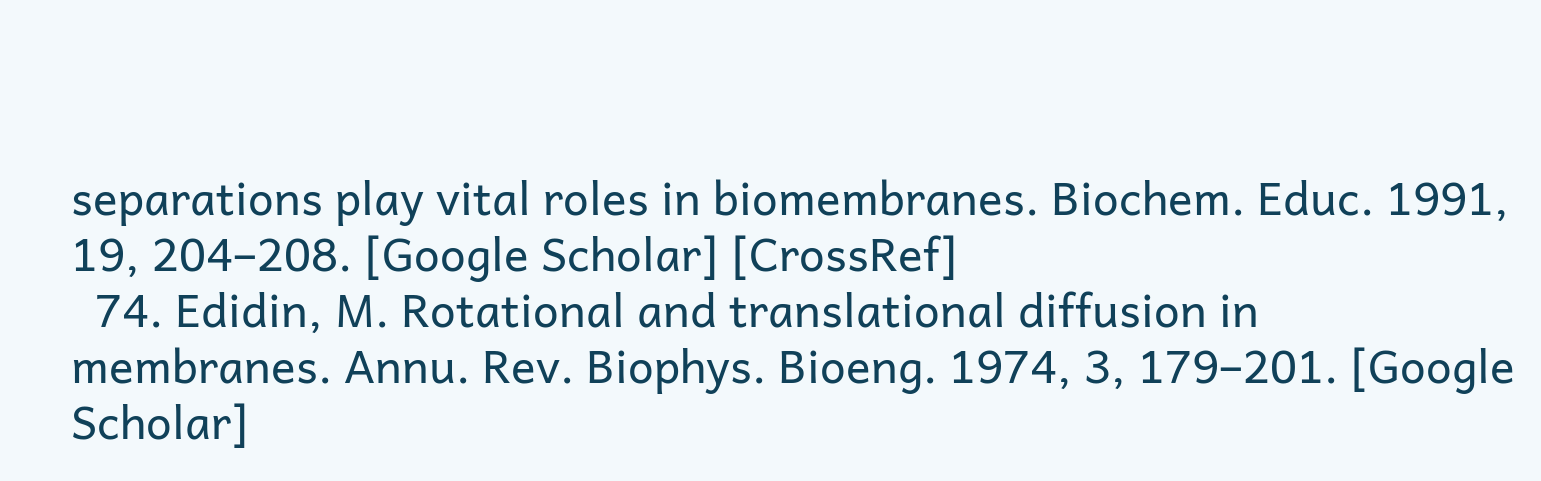separations play vital roles in biomembranes. Biochem. Educ. 1991, 19, 204–208. [Google Scholar] [CrossRef]
  74. Edidin, M. Rotational and translational diffusion in membranes. Annu. Rev. Biophys. Bioeng. 1974, 3, 179–201. [Google Scholar]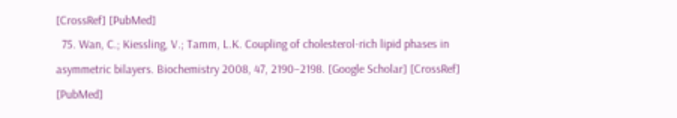[CrossRef] [PubMed]
  75. Wan, C.; Kiessling, V.; Tamm, L.K. Coupling of cholesterol-rich lipid phases in asymmetric bilayers. Biochemistry 2008, 47, 2190–2198. [Google Scholar] [CrossRef] [PubMed]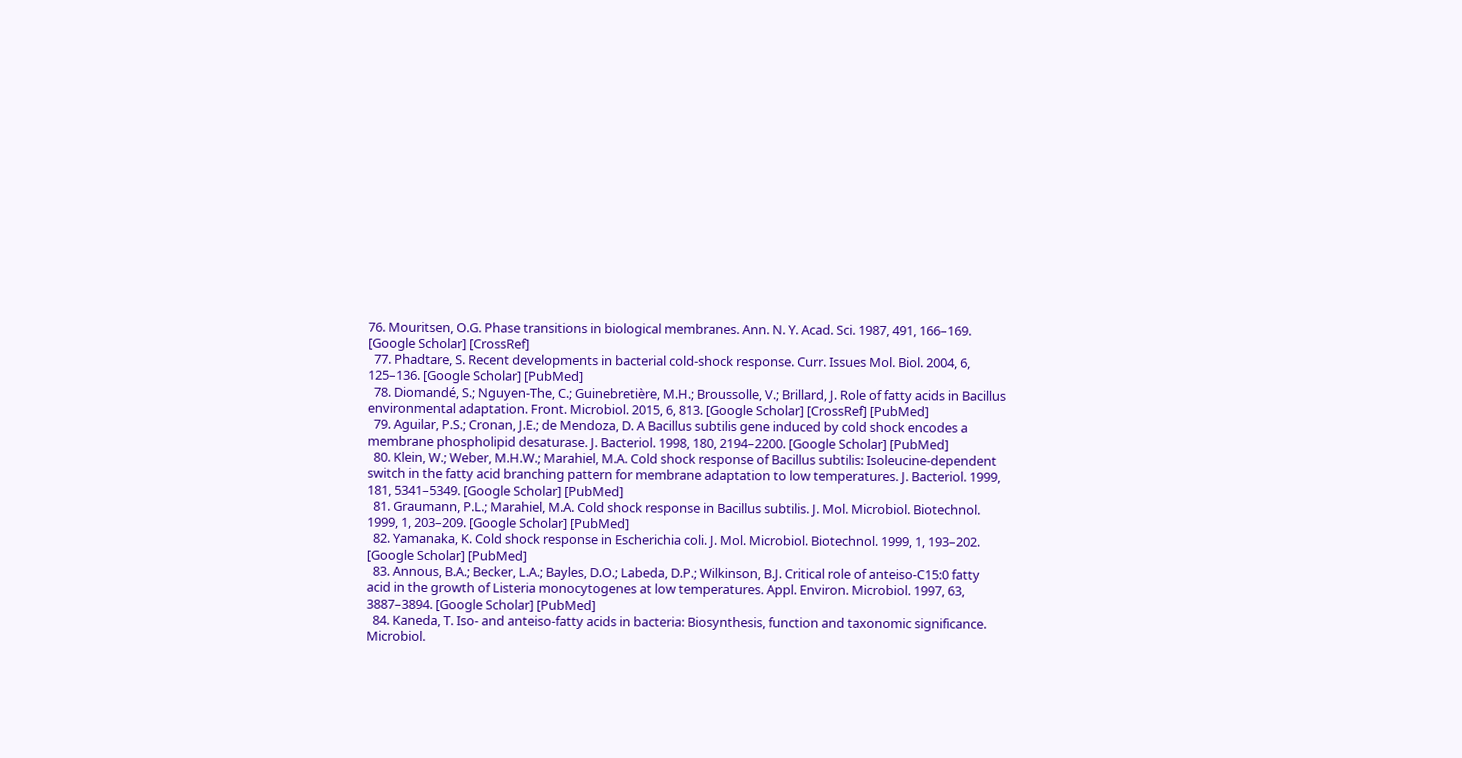76. Mouritsen, O.G. Phase transitions in biological membranes. Ann. N. Y. Acad. Sci. 1987, 491, 166–169. [Google Scholar] [CrossRef]
  77. Phadtare, S. Recent developments in bacterial cold-shock response. Curr. Issues Mol. Biol. 2004, 6, 125–136. [Google Scholar] [PubMed]
  78. Diomandé, S.; Nguyen-The, C.; Guinebretière, M.H.; Broussolle, V.; Brillard, J. Role of fatty acids in Bacillus environmental adaptation. Front. Microbiol. 2015, 6, 813. [Google Scholar] [CrossRef] [PubMed]
  79. Aguilar, P.S.; Cronan, J.E.; de Mendoza, D. A Bacillus subtilis gene induced by cold shock encodes a membrane phospholipid desaturase. J. Bacteriol. 1998, 180, 2194–2200. [Google Scholar] [PubMed]
  80. Klein, W.; Weber, M.H.W.; Marahiel, M.A. Cold shock response of Bacillus subtilis: Isoleucine-dependent switch in the fatty acid branching pattern for membrane adaptation to low temperatures. J. Bacteriol. 1999, 181, 5341–5349. [Google Scholar] [PubMed]
  81. Graumann, P.L.; Marahiel, M.A. Cold shock response in Bacillus subtilis. J. Mol. Microbiol. Biotechnol. 1999, 1, 203–209. [Google Scholar] [PubMed]
  82. Yamanaka, K. Cold shock response in Escherichia coli. J. Mol. Microbiol. Biotechnol. 1999, 1, 193–202. [Google Scholar] [PubMed]
  83. Annous, B.A.; Becker, L.A.; Bayles, D.O.; Labeda, D.P.; Wilkinson, B.J. Critical role of anteiso-C15:0 fatty acid in the growth of Listeria monocytogenes at low temperatures. Appl. Environ. Microbiol. 1997, 63, 3887–3894. [Google Scholar] [PubMed]
  84. Kaneda, T. Iso- and anteiso-fatty acids in bacteria: Biosynthesis, function and taxonomic significance. Microbiol.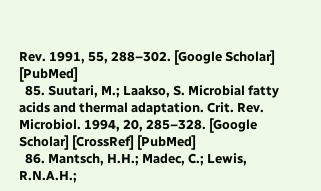Rev. 1991, 55, 288–302. [Google Scholar] [PubMed]
  85. Suutari, M.; Laakso, S. Microbial fatty acids and thermal adaptation. Crit. Rev. Microbiol. 1994, 20, 285–328. [Google Scholar] [CrossRef] [PubMed]
  86. Mantsch, H.H.; Madec, C.; Lewis, R.N.A.H.;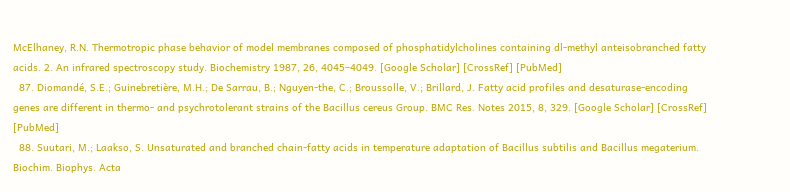McElhaney, R.N. Thermotropic phase behavior of model membranes composed of phosphatidylcholines containing dl-methyl anteisobranched fatty acids. 2. An infrared spectroscopy study. Biochemistry 1987, 26, 4045–4049. [Google Scholar] [CrossRef] [PubMed]
  87. Diomandé, S.E.; Guinebretière, M.H.; De Sarrau, B.; Nguyen-the, C.; Broussolle, V.; Brillard, J. Fatty acid profiles and desaturase-encoding genes are different in thermo- and psychrotolerant strains of the Bacillus cereus Group. BMC Res. Notes 2015, 8, 329. [Google Scholar] [CrossRef] [PubMed]
  88. Suutari, M.; Laakso, S. Unsaturated and branched chain-fatty acids in temperature adaptation of Bacillus subtilis and Bacillus megaterium. Biochim. Biophys. Acta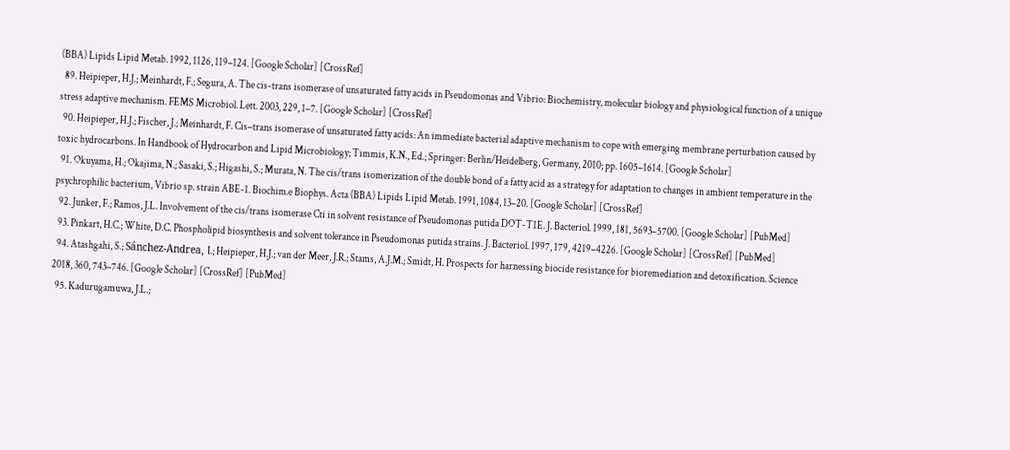(BBA) Lipids Lipid Metab. 1992, 1126, 119–124. [Google Scholar] [CrossRef]
  89. Heipieper, H.J.; Meinhardt, F.; Segura, A. The cis-trans isomerase of unsaturated fatty acids in Pseudomonas and Vibrio: Biochemistry, molecular biology and physiological function of a unique stress adaptive mechanism. FEMS Microbiol. Lett. 2003, 229, 1–7. [Google Scholar] [CrossRef]
  90. Heipieper, H.J.; Fischer, J.; Meinhardt, F. Cis–trans isomerase of unsaturated fatty acids: An immediate bacterial adaptive mechanism to cope with emerging membrane perturbation caused by toxic hydrocarbons. In Handbook of Hydrocarbon and Lipid Microbiology; Timmis, K.N., Ed.; Springer: Berlin/Heidelberg, Germany, 2010; pp. 1605–1614. [Google Scholar]
  91. Okuyama, H.; Okajima, N.; Sasaki, S.; Higashi, S.; Murata, N. The cis/trans isomerization of the double bond of a fatty acid as a strategy for adaptation to changes in ambient temperature in the psychrophilic bacterium, Vibrio sp. strain ABE-1. Biochim.e Biophys. Acta (BBA) Lipids Lipid Metab. 1991, 1084, 13–20. [Google Scholar] [CrossRef]
  92. Junker, F.; Ramos, J.L. Involvement of the cis/trans isomerase Cti in solvent resistance of Pseudomonas putida DOT-T1E. J. Bacteriol. 1999, 181, 5693–5700. [Google Scholar] [PubMed]
  93. Pinkart, H.C.; White, D.C. Phospholipid biosynthesis and solvent tolerance in Pseudomonas putida strains. J. Bacteriol. 1997, 179, 4219–4226. [Google Scholar] [CrossRef] [PubMed]
  94. Atashgahi, S.; Sánchez-Andrea, I.; Heipieper, H.J.; van der Meer, J.R.; Stams, A.J.M.; Smidt, H. Prospects for harnessing biocide resistance for bioremediation and detoxification. Science 2018, 360, 743–746. [Google Scholar] [CrossRef] [PubMed]
  95. Kadurugamuwa, J.L.;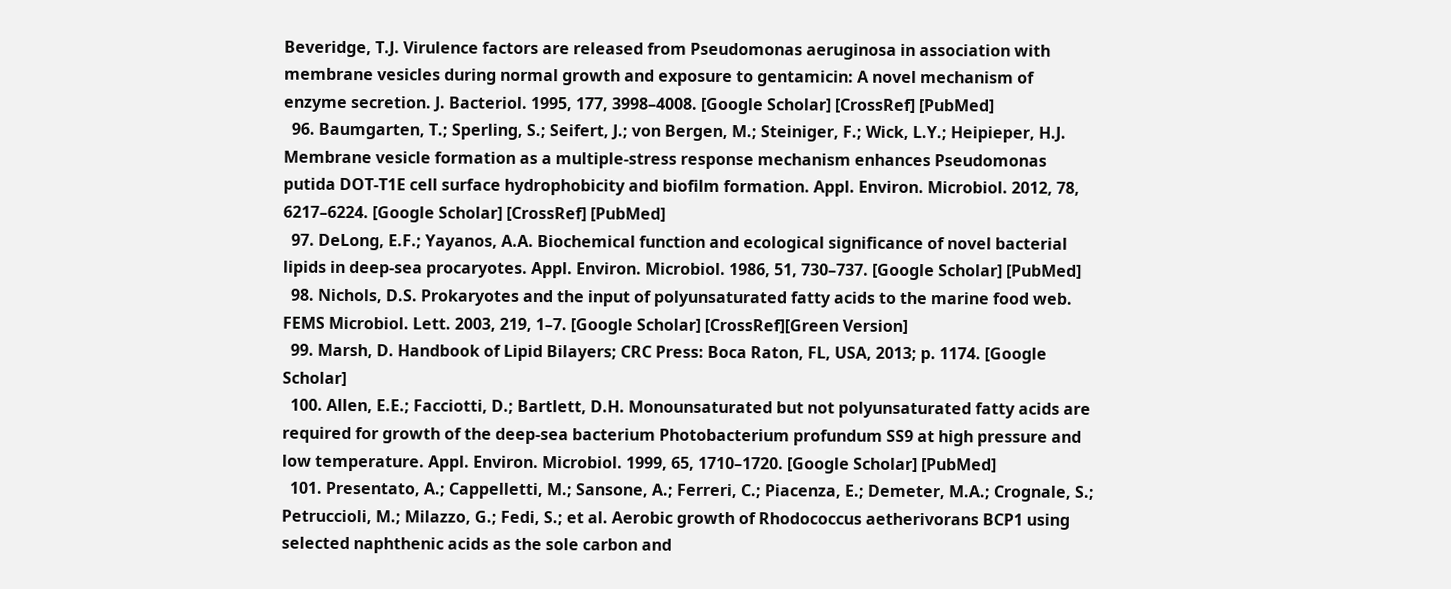Beveridge, T.J. Virulence factors are released from Pseudomonas aeruginosa in association with membrane vesicles during normal growth and exposure to gentamicin: A novel mechanism of enzyme secretion. J. Bacteriol. 1995, 177, 3998–4008. [Google Scholar] [CrossRef] [PubMed]
  96. Baumgarten, T.; Sperling, S.; Seifert, J.; von Bergen, M.; Steiniger, F.; Wick, L.Y.; Heipieper, H.J. Membrane vesicle formation as a multiple-stress response mechanism enhances Pseudomonas putida DOT-T1E cell surface hydrophobicity and biofilm formation. Appl. Environ. Microbiol. 2012, 78, 6217–6224. [Google Scholar] [CrossRef] [PubMed]
  97. DeLong, E.F.; Yayanos, A.A. Biochemical function and ecological significance of novel bacterial lipids in deep-sea procaryotes. Appl. Environ. Microbiol. 1986, 51, 730–737. [Google Scholar] [PubMed]
  98. Nichols, D.S. Prokaryotes and the input of polyunsaturated fatty acids to the marine food web. FEMS Microbiol. Lett. 2003, 219, 1–7. [Google Scholar] [CrossRef][Green Version]
  99. Marsh, D. Handbook of Lipid Bilayers; CRC Press: Boca Raton, FL, USA, 2013; p. 1174. [Google Scholar]
  100. Allen, E.E.; Facciotti, D.; Bartlett, D.H. Monounsaturated but not polyunsaturated fatty acids are required for growth of the deep-sea bacterium Photobacterium profundum SS9 at high pressure and low temperature. Appl. Environ. Microbiol. 1999, 65, 1710–1720. [Google Scholar] [PubMed]
  101. Presentato, A.; Cappelletti, M.; Sansone, A.; Ferreri, C.; Piacenza, E.; Demeter, M.A.; Crognale, S.; Petruccioli, M.; Milazzo, G.; Fedi, S.; et al. Aerobic growth of Rhodococcus aetherivorans BCP1 using selected naphthenic acids as the sole carbon and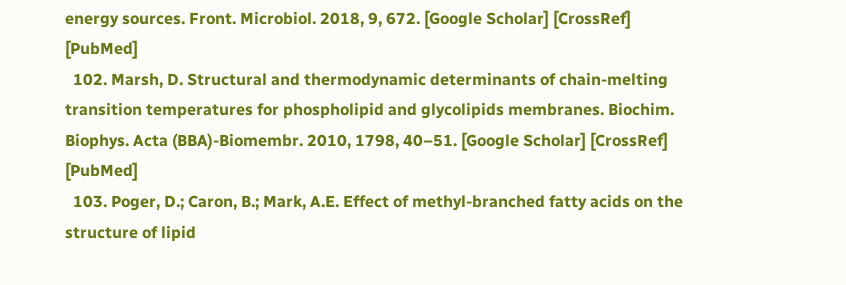energy sources. Front. Microbiol. 2018, 9, 672. [Google Scholar] [CrossRef] [PubMed]
  102. Marsh, D. Structural and thermodynamic determinants of chain-melting transition temperatures for phospholipid and glycolipids membranes. Biochim. Biophys. Acta (BBA)-Biomembr. 2010, 1798, 40–51. [Google Scholar] [CrossRef] [PubMed]
  103. Poger, D.; Caron, B.; Mark, A.E. Effect of methyl-branched fatty acids on the structure of lipid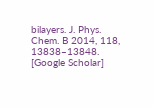bilayers. J. Phys. Chem. B 2014, 118, 13838–13848. [Google Scholar]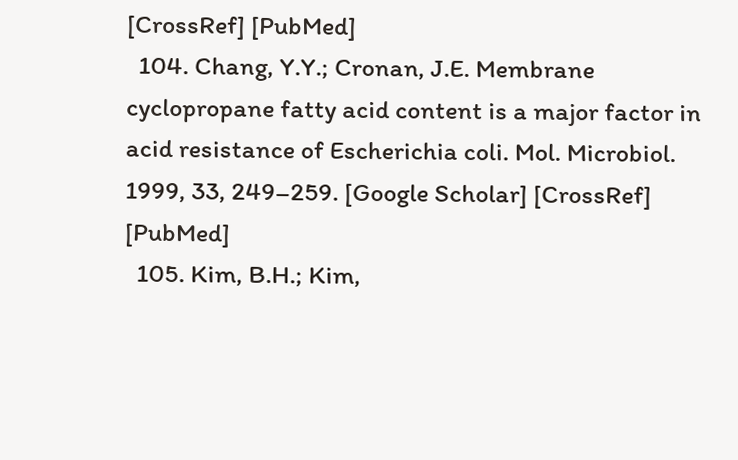[CrossRef] [PubMed]
  104. Chang, Y.Y.; Cronan, J.E. Membrane cyclopropane fatty acid content is a major factor in acid resistance of Escherichia coli. Mol. Microbiol. 1999, 33, 249–259. [Google Scholar] [CrossRef] [PubMed]
  105. Kim, B.H.; Kim,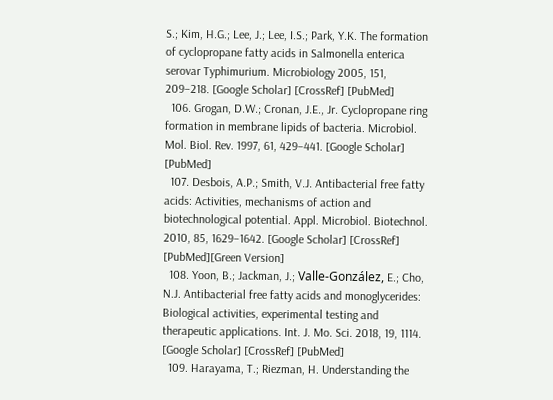S.; Kim, H.G.; Lee, J.; Lee, I.S.; Park, Y.K. The formation of cyclopropane fatty acids in Salmonella enterica serovar Typhimurium. Microbiology 2005, 151, 209–218. [Google Scholar] [CrossRef] [PubMed]
  106. Grogan, D.W.; Cronan, J.E., Jr. Cyclopropane ring formation in membrane lipids of bacteria. Microbiol. Mol. Biol. Rev. 1997, 61, 429–441. [Google Scholar] [PubMed]
  107. Desbois, A.P.; Smith, V.J. Antibacterial free fatty acids: Activities, mechanisms of action and biotechnological potential. Appl. Microbiol. Biotechnol. 2010, 85, 1629–1642. [Google Scholar] [CrossRef] [PubMed][Green Version]
  108. Yoon, B.; Jackman, J.; Valle-González, E.; Cho, N.J. Antibacterial free fatty acids and monoglycerides: Biological activities, experimental testing and therapeutic applications. Int. J. Mo. Sci. 2018, 19, 1114. [Google Scholar] [CrossRef] [PubMed]
  109. Harayama, T.; Riezman, H. Understanding the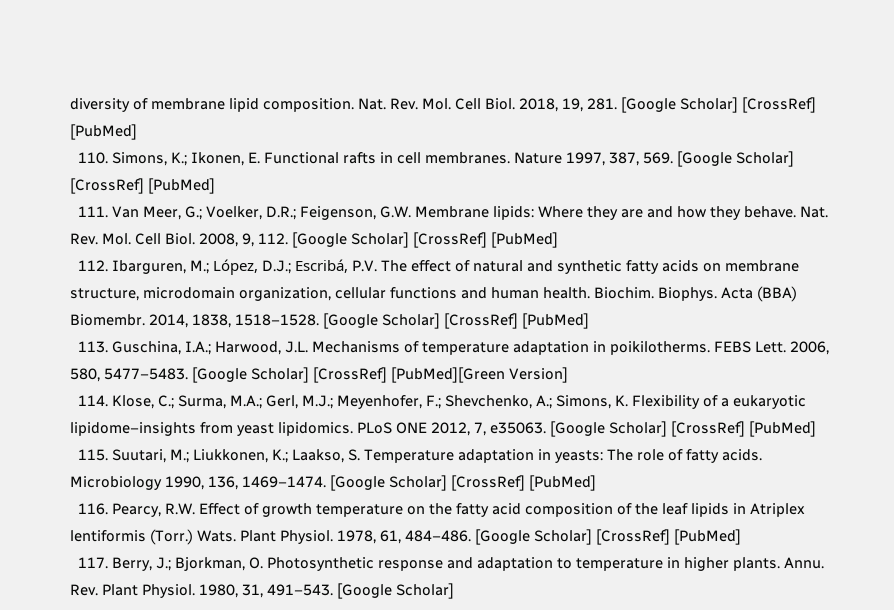diversity of membrane lipid composition. Nat. Rev. Mol. Cell Biol. 2018, 19, 281. [Google Scholar] [CrossRef] [PubMed]
  110. Simons, K.; Ikonen, E. Functional rafts in cell membranes. Nature 1997, 387, 569. [Google Scholar] [CrossRef] [PubMed]
  111. Van Meer, G.; Voelker, D.R.; Feigenson, G.W. Membrane lipids: Where they are and how they behave. Nat. Rev. Mol. Cell Biol. 2008, 9, 112. [Google Scholar] [CrossRef] [PubMed]
  112. Ibarguren, M.; López, D.J.; Escribá, P.V. The effect of natural and synthetic fatty acids on membrane structure, microdomain organization, cellular functions and human health. Biochim. Biophys. Acta (BBA) Biomembr. 2014, 1838, 1518–1528. [Google Scholar] [CrossRef] [PubMed]
  113. Guschina, I.A.; Harwood, J.L. Mechanisms of temperature adaptation in poikilotherms. FEBS Lett. 2006, 580, 5477–5483. [Google Scholar] [CrossRef] [PubMed][Green Version]
  114. Klose, C.; Surma, M.A.; Gerl, M.J.; Meyenhofer, F.; Shevchenko, A.; Simons, K. Flexibility of a eukaryotic lipidome–insights from yeast lipidomics. PLoS ONE 2012, 7, e35063. [Google Scholar] [CrossRef] [PubMed]
  115. Suutari, M.; Liukkonen, K.; Laakso, S. Temperature adaptation in yeasts: The role of fatty acids. Microbiology 1990, 136, 1469–1474. [Google Scholar] [CrossRef] [PubMed]
  116. Pearcy, R.W. Effect of growth temperature on the fatty acid composition of the leaf lipids in Atriplex lentiformis (Torr.) Wats. Plant Physiol. 1978, 61, 484–486. [Google Scholar] [CrossRef] [PubMed]
  117. Berry, J.; Bjorkman, O. Photosynthetic response and adaptation to temperature in higher plants. Annu. Rev. Plant Physiol. 1980, 31, 491–543. [Google Scholar]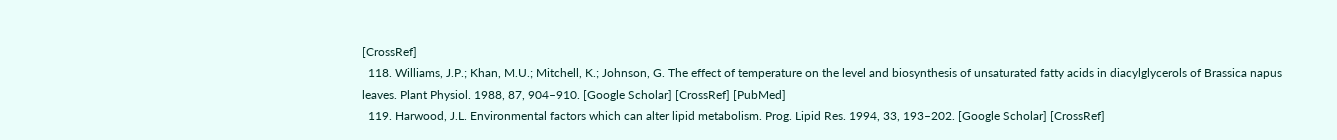[CrossRef]
  118. Williams, J.P.; Khan, M.U.; Mitchell, K.; Johnson, G. The effect of temperature on the level and biosynthesis of unsaturated fatty acids in diacylglycerols of Brassica napus leaves. Plant Physiol. 1988, 87, 904–910. [Google Scholar] [CrossRef] [PubMed]
  119. Harwood, J.L. Environmental factors which can alter lipid metabolism. Prog. Lipid Res. 1994, 33, 193–202. [Google Scholar] [CrossRef]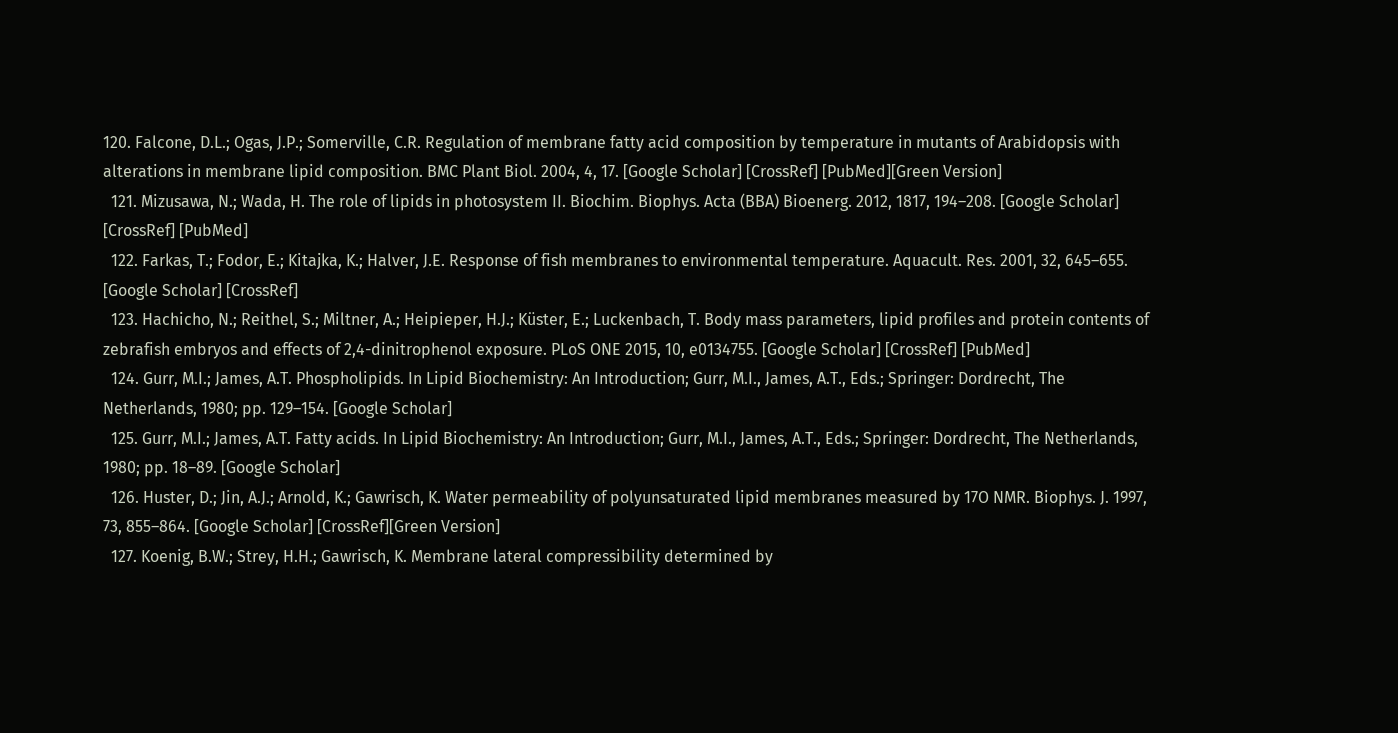120. Falcone, D.L.; Ogas, J.P.; Somerville, C.R. Regulation of membrane fatty acid composition by temperature in mutants of Arabidopsis with alterations in membrane lipid composition. BMC Plant Biol. 2004, 4, 17. [Google Scholar] [CrossRef] [PubMed][Green Version]
  121. Mizusawa, N.; Wada, H. The role of lipids in photosystem II. Biochim. Biophys. Acta (BBA) Bioenerg. 2012, 1817, 194–208. [Google Scholar] [CrossRef] [PubMed]
  122. Farkas, T.; Fodor, E.; Kitajka, K.; Halver, J.E. Response of fish membranes to environmental temperature. Aquacult. Res. 2001, 32, 645–655. [Google Scholar] [CrossRef]
  123. Hachicho, N.; Reithel, S.; Miltner, A.; Heipieper, H.J.; Küster, E.; Luckenbach, T. Body mass parameters, lipid profiles and protein contents of zebrafish embryos and effects of 2,4-dinitrophenol exposure. PLoS ONE 2015, 10, e0134755. [Google Scholar] [CrossRef] [PubMed]
  124. Gurr, M.I.; James, A.T. Phospholipids. In Lipid Biochemistry: An Introduction; Gurr, M.I., James, A.T., Eds.; Springer: Dordrecht, The Netherlands, 1980; pp. 129–154. [Google Scholar]
  125. Gurr, M.I.; James, A.T. Fatty acids. In Lipid Biochemistry: An Introduction; Gurr, M.I., James, A.T., Eds.; Springer: Dordrecht, The Netherlands, 1980; pp. 18–89. [Google Scholar]
  126. Huster, D.; Jin, A.J.; Arnold, K.; Gawrisch, K. Water permeability of polyunsaturated lipid membranes measured by 17O NMR. Biophys. J. 1997, 73, 855–864. [Google Scholar] [CrossRef][Green Version]
  127. Koenig, B.W.; Strey, H.H.; Gawrisch, K. Membrane lateral compressibility determined by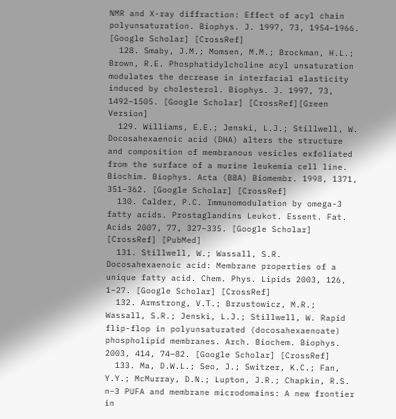NMR and X-ray diffraction: Effect of acyl chain polyunsaturation. Biophys. J. 1997, 73, 1954–1966. [Google Scholar] [CrossRef]
  128. Smaby, J.M.; Momsen, M.M.; Brockman, H.L.; Brown, R.E. Phosphatidylcholine acyl unsaturation modulates the decrease in interfacial elasticity induced by cholesterol. Biophys. J. 1997, 73, 1492–1505. [Google Scholar] [CrossRef][Green Version]
  129. Williams, E.E.; Jenski, L.J.; Stillwell, W. Docosahexaenoic acid (DHA) alters the structure and composition of membranous vesicles exfoliated from the surface of a murine leukemia cell line. Biochim. Biophys. Acta (BBA) Biomembr. 1998, 1371, 351–362. [Google Scholar] [CrossRef]
  130. Calder, P.C. Immunomodulation by omega-3 fatty acids. Prostaglandins Leukot. Essent. Fat. Acids 2007, 77, 327–335. [Google Scholar] [CrossRef] [PubMed]
  131. Stillwell, W.; Wassall, S.R. Docosahexaenoic acid: Membrane properties of a unique fatty acid. Chem. Phys. Lipids 2003, 126, 1–27. [Google Scholar] [CrossRef]
  132. Armstrong, V.T.; Brzustowicz, M.R.; Wassall, S.R.; Jenski, L.J.; Stillwell, W. Rapid flip-flop in polyunsaturated (docosahexaenoate) phospholipid membranes. Arch. Biochem. Biophys. 2003, 414, 74–82. [Google Scholar] [CrossRef]
  133. Ma, D.W.L.; Seo, J.; Switzer, K.C.; Fan, Y.Y.; McMurray, D.N.; Lupton, J.R.; Chapkin, R.S. n−3 PUFA and membrane microdomains: A new frontier in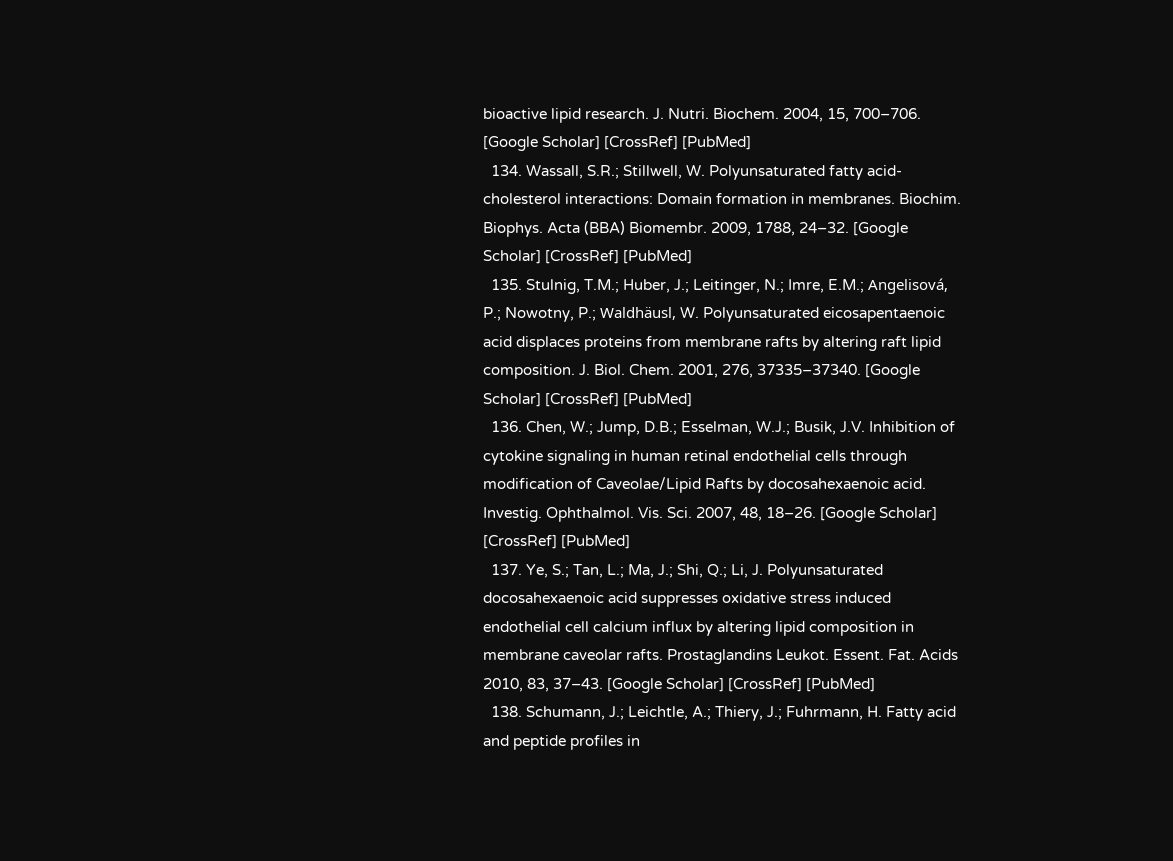bioactive lipid research. J. Nutri. Biochem. 2004, 15, 700–706. [Google Scholar] [CrossRef] [PubMed]
  134. Wassall, S.R.; Stillwell, W. Polyunsaturated fatty acid-cholesterol interactions: Domain formation in membranes. Biochim. Biophys. Acta (BBA) Biomembr. 2009, 1788, 24–32. [Google Scholar] [CrossRef] [PubMed]
  135. Stulnig, T.M.; Huber, J.; Leitinger, N.; Imre, E.M.; Angelisová, P.; Nowotny, P.; Waldhäusl, W. Polyunsaturated eicosapentaenoic acid displaces proteins from membrane rafts by altering raft lipid composition. J. Biol. Chem. 2001, 276, 37335–37340. [Google Scholar] [CrossRef] [PubMed]
  136. Chen, W.; Jump, D.B.; Esselman, W.J.; Busik, J.V. Inhibition of cytokine signaling in human retinal endothelial cells through modification of Caveolae/Lipid Rafts by docosahexaenoic acid. Investig. Ophthalmol. Vis. Sci. 2007, 48, 18–26. [Google Scholar] [CrossRef] [PubMed]
  137. Ye, S.; Tan, L.; Ma, J.; Shi, Q.; Li, J. Polyunsaturated docosahexaenoic acid suppresses oxidative stress induced endothelial cell calcium influx by altering lipid composition in membrane caveolar rafts. Prostaglandins Leukot. Essent. Fat. Acids 2010, 83, 37–43. [Google Scholar] [CrossRef] [PubMed]
  138. Schumann, J.; Leichtle, A.; Thiery, J.; Fuhrmann, H. Fatty acid and peptide profiles in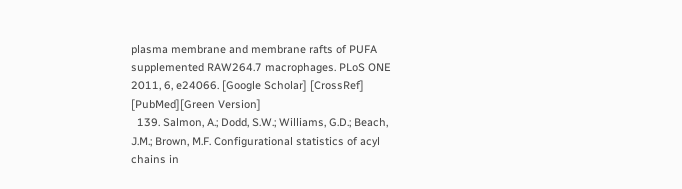plasma membrane and membrane rafts of PUFA supplemented RAW264.7 macrophages. PLoS ONE 2011, 6, e24066. [Google Scholar] [CrossRef] [PubMed][Green Version]
  139. Salmon, A.; Dodd, S.W.; Williams, G.D.; Beach, J.M.; Brown, M.F. Configurational statistics of acyl chains in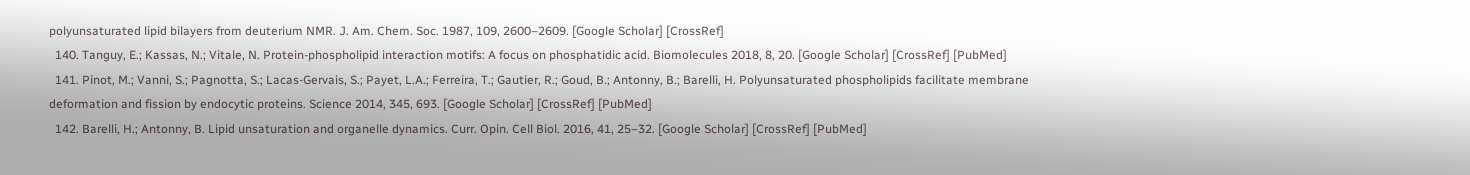polyunsaturated lipid bilayers from deuterium NMR. J. Am. Chem. Soc. 1987, 109, 2600–2609. [Google Scholar] [CrossRef]
  140. Tanguy, E.; Kassas, N.; Vitale, N. Protein-phospholipid interaction motifs: A focus on phosphatidic acid. Biomolecules 2018, 8, 20. [Google Scholar] [CrossRef] [PubMed]
  141. Pinot, M.; Vanni, S.; Pagnotta, S.; Lacas-Gervais, S.; Payet, L.A.; Ferreira, T.; Gautier, R.; Goud, B.; Antonny, B.; Barelli, H. Polyunsaturated phospholipids facilitate membrane deformation and fission by endocytic proteins. Science 2014, 345, 693. [Google Scholar] [CrossRef] [PubMed]
  142. Barelli, H.; Antonny, B. Lipid unsaturation and organelle dynamics. Curr. Opin. Cell Biol. 2016, 41, 25–32. [Google Scholar] [CrossRef] [PubMed]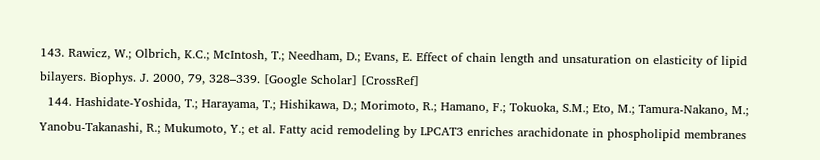143. Rawicz, W.; Olbrich, K.C.; McIntosh, T.; Needham, D.; Evans, E. Effect of chain length and unsaturation on elasticity of lipid bilayers. Biophys. J. 2000, 79, 328–339. [Google Scholar] [CrossRef]
  144. Hashidate-Yoshida, T.; Harayama, T.; Hishikawa, D.; Morimoto, R.; Hamano, F.; Tokuoka, S.M.; Eto, M.; Tamura-Nakano, M.; Yanobu-Takanashi, R.; Mukumoto, Y.; et al. Fatty acid remodeling by LPCAT3 enriches arachidonate in phospholipid membranes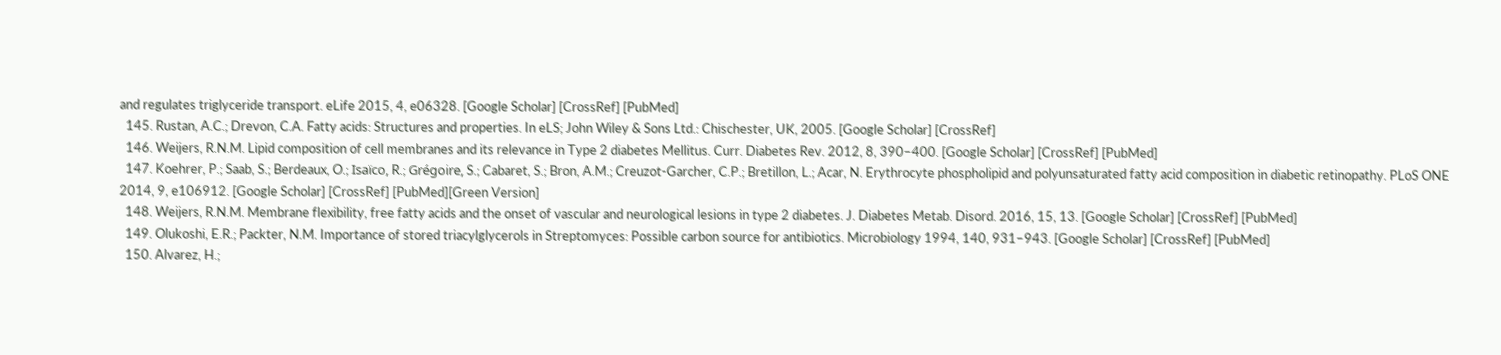and regulates triglyceride transport. eLife 2015, 4, e06328. [Google Scholar] [CrossRef] [PubMed]
  145. Rustan, A.C.; Drevon, C.A. Fatty acids: Structures and properties. In eLS; John Wiley & Sons Ltd.: Chischester, UK, 2005. [Google Scholar] [CrossRef]
  146. Weijers, R.N.M. Lipid composition of cell membranes and its relevance in Type 2 diabetes Mellitus. Curr. Diabetes Rev. 2012, 8, 390–400. [Google Scholar] [CrossRef] [PubMed]
  147. Koehrer, P.; Saab, S.; Berdeaux, O.; Isaïco, R.; Grégoire, S.; Cabaret, S.; Bron, A.M.; Creuzot-Garcher, C.P.; Bretillon, L.; Acar, N. Erythrocyte phospholipid and polyunsaturated fatty acid composition in diabetic retinopathy. PLoS ONE 2014, 9, e106912. [Google Scholar] [CrossRef] [PubMed][Green Version]
  148. Weijers, R.N.M. Membrane flexibility, free fatty acids and the onset of vascular and neurological lesions in type 2 diabetes. J. Diabetes Metab. Disord. 2016, 15, 13. [Google Scholar] [CrossRef] [PubMed]
  149. Olukoshi, E.R.; Packter, N.M. Importance of stored triacylglycerols in Streptomyces: Possible carbon source for antibiotics. Microbiology 1994, 140, 931–943. [Google Scholar] [CrossRef] [PubMed]
  150. Alvarez, H.;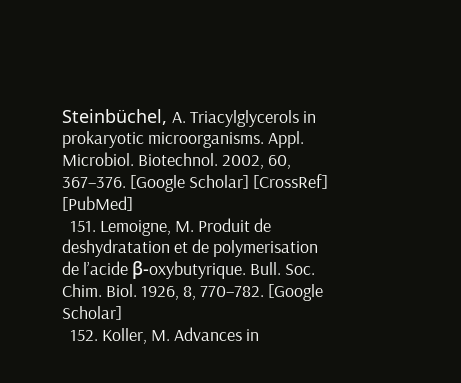Steinbüchel, A. Triacylglycerols in prokaryotic microorganisms. Appl. Microbiol. Biotechnol. 2002, 60, 367–376. [Google Scholar] [CrossRef] [PubMed]
  151. Lemoigne, M. Produit de deshydratation et de polymerisation de l’acide β-oxybutyrique. Bull. Soc. Chim. Biol. 1926, 8, 770–782. [Google Scholar]
  152. Koller, M. Advances in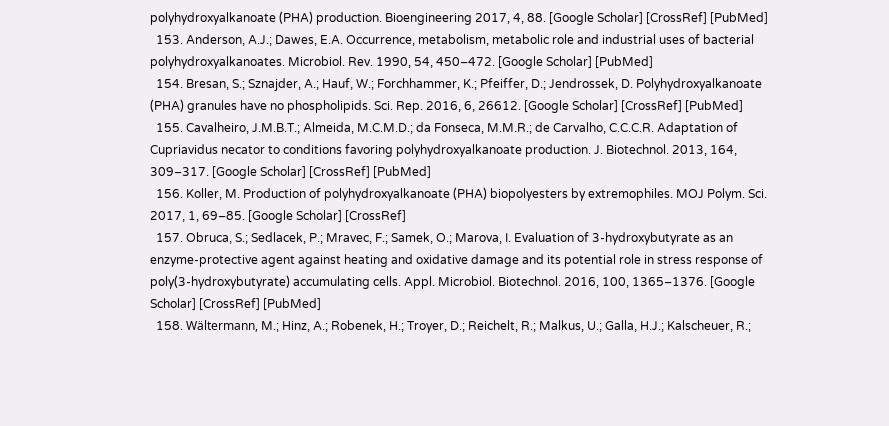polyhydroxyalkanoate (PHA) production. Bioengineering 2017, 4, 88. [Google Scholar] [CrossRef] [PubMed]
  153. Anderson, A.J.; Dawes, E.A. Occurrence, metabolism, metabolic role and industrial uses of bacterial polyhydroxyalkanoates. Microbiol. Rev. 1990, 54, 450–472. [Google Scholar] [PubMed]
  154. Bresan, S.; Sznajder, A.; Hauf, W.; Forchhammer, K.; Pfeiffer, D.; Jendrossek, D. Polyhydroxyalkanoate (PHA) granules have no phospholipids. Sci. Rep. 2016, 6, 26612. [Google Scholar] [CrossRef] [PubMed]
  155. Cavalheiro, J.M.B.T.; Almeida, M.C.M.D.; da Fonseca, M.M.R.; de Carvalho, C.C.C.R. Adaptation of Cupriavidus necator to conditions favoring polyhydroxyalkanoate production. J. Biotechnol. 2013, 164, 309–317. [Google Scholar] [CrossRef] [PubMed]
  156. Koller, M. Production of polyhydroxyalkanoate (PHA) biopolyesters by extremophiles. MOJ Polym. Sci. 2017, 1, 69–85. [Google Scholar] [CrossRef]
  157. Obruca, S.; Sedlacek, P.; Mravec, F.; Samek, O.; Marova, I. Evaluation of 3-hydroxybutyrate as an enzyme-protective agent against heating and oxidative damage and its potential role in stress response of poly(3-hydroxybutyrate) accumulating cells. Appl. Microbiol. Biotechnol. 2016, 100, 1365–1376. [Google Scholar] [CrossRef] [PubMed]
  158. Wältermann, M.; Hinz, A.; Robenek, H.; Troyer, D.; Reichelt, R.; Malkus, U.; Galla, H.J.; Kalscheuer, R.;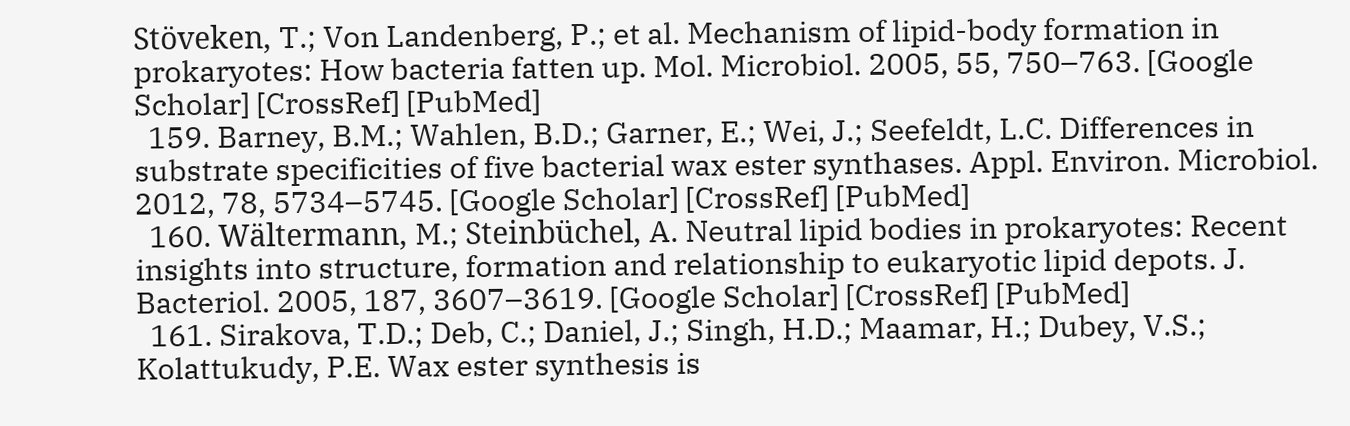Stöveken, T.; Von Landenberg, P.; et al. Mechanism of lipid-body formation in prokaryotes: How bacteria fatten up. Mol. Microbiol. 2005, 55, 750–763. [Google Scholar] [CrossRef] [PubMed]
  159. Barney, B.M.; Wahlen, B.D.; Garner, E.; Wei, J.; Seefeldt, L.C. Differences in substrate specificities of five bacterial wax ester synthases. Appl. Environ. Microbiol. 2012, 78, 5734–5745. [Google Scholar] [CrossRef] [PubMed]
  160. Wältermann, M.; Steinbüchel, A. Neutral lipid bodies in prokaryotes: Recent insights into structure, formation and relationship to eukaryotic lipid depots. J. Bacteriol. 2005, 187, 3607–3619. [Google Scholar] [CrossRef] [PubMed]
  161. Sirakova, T.D.; Deb, C.; Daniel, J.; Singh, H.D.; Maamar, H.; Dubey, V.S.; Kolattukudy, P.E. Wax ester synthesis is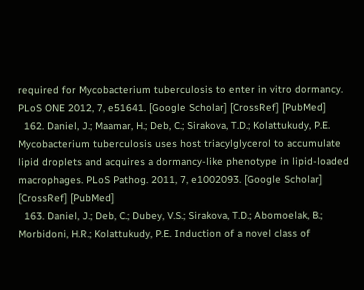required for Mycobacterium tuberculosis to enter in vitro dormancy. PLoS ONE 2012, 7, e51641. [Google Scholar] [CrossRef] [PubMed]
  162. Daniel, J.; Maamar, H.; Deb, C.; Sirakova, T.D.; Kolattukudy, P.E. Mycobacterium tuberculosis uses host triacylglycerol to accumulate lipid droplets and acquires a dormancy-like phenotype in lipid-loaded macrophages. PLoS Pathog. 2011, 7, e1002093. [Google Scholar] [CrossRef] [PubMed]
  163. Daniel, J.; Deb, C.; Dubey, V.S.; Sirakova, T.D.; Abomoelak, B.; Morbidoni, H.R.; Kolattukudy, P.E. Induction of a novel class of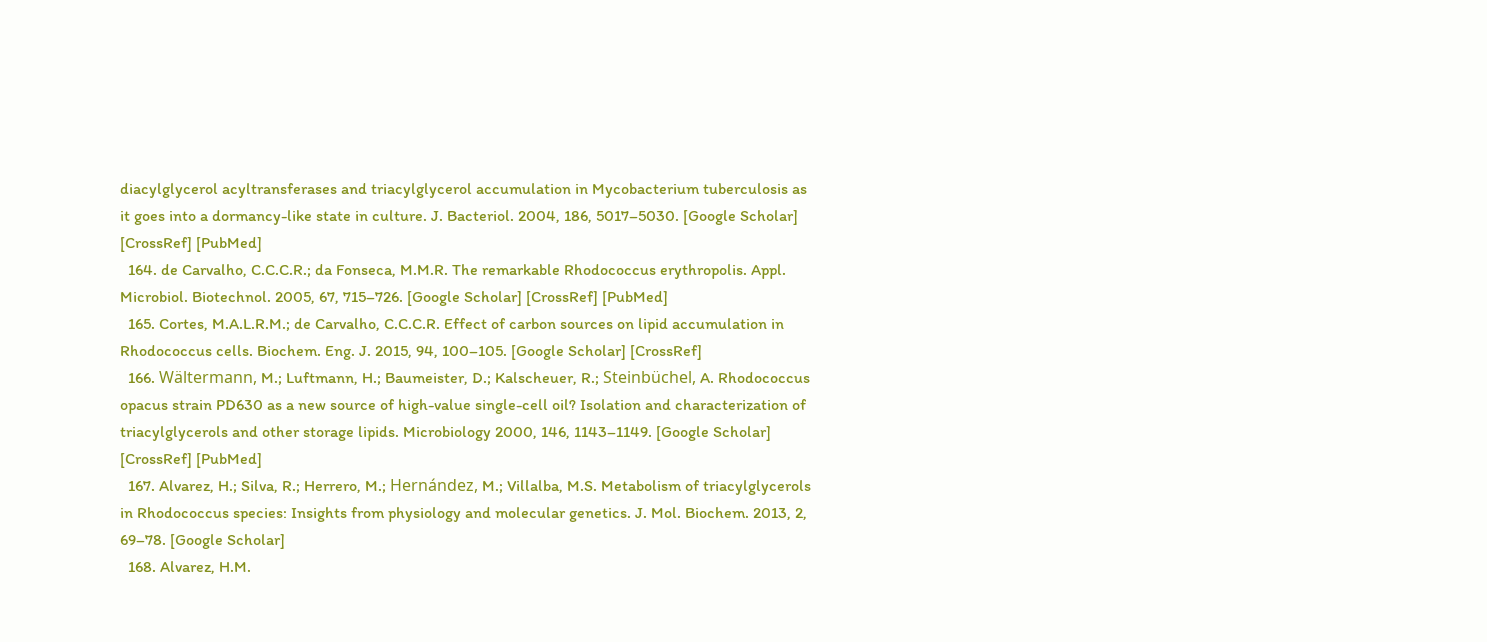diacylglycerol acyltransferases and triacylglycerol accumulation in Mycobacterium tuberculosis as it goes into a dormancy-like state in culture. J. Bacteriol. 2004, 186, 5017–5030. [Google Scholar] [CrossRef] [PubMed]
  164. de Carvalho, C.C.C.R.; da Fonseca, M.M.R. The remarkable Rhodococcus erythropolis. Appl. Microbiol. Biotechnol. 2005, 67, 715–726. [Google Scholar] [CrossRef] [PubMed]
  165. Cortes, M.A.L.R.M.; de Carvalho, C.C.C.R. Effect of carbon sources on lipid accumulation in Rhodococcus cells. Biochem. Eng. J. 2015, 94, 100–105. [Google Scholar] [CrossRef]
  166. Wältermann, M.; Luftmann, H.; Baumeister, D.; Kalscheuer, R.; Steinbüchel, A. Rhodococcus opacus strain PD630 as a new source of high-value single-cell oil? Isolation and characterization of triacylglycerols and other storage lipids. Microbiology 2000, 146, 1143–1149. [Google Scholar] [CrossRef] [PubMed]
  167. Alvarez, H.; Silva, R.; Herrero, M.; Hernández, M.; Villalba, M.S. Metabolism of triacylglycerols in Rhodococcus species: Insights from physiology and molecular genetics. J. Mol. Biochem. 2013, 2, 69–78. [Google Scholar]
  168. Alvarez, H.M.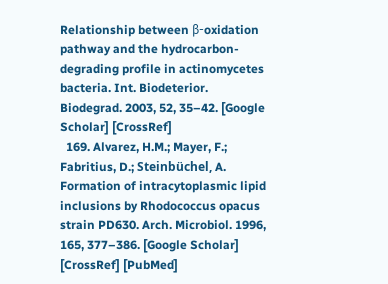Relationship between β-oxidation pathway and the hydrocarbon-degrading profile in actinomycetes bacteria. Int. Biodeterior. Biodegrad. 2003, 52, 35–42. [Google Scholar] [CrossRef]
  169. Alvarez, H.M.; Mayer, F.; Fabritius, D.; Steinbüchel, A. Formation of intracytoplasmic lipid inclusions by Rhodococcus opacus strain PD630. Arch. Microbiol. 1996, 165, 377–386. [Google Scholar] [CrossRef] [PubMed]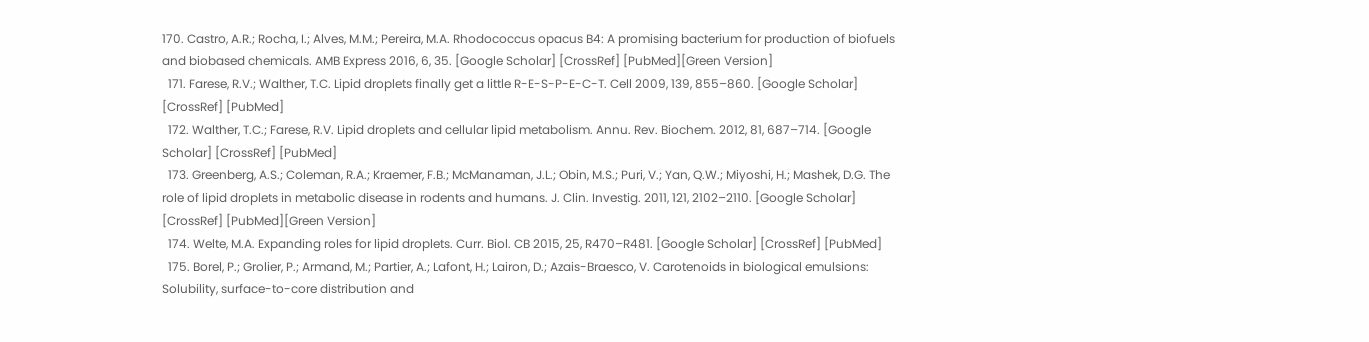170. Castro, A.R.; Rocha, I.; Alves, M.M.; Pereira, M.A. Rhodococcus opacus B4: A promising bacterium for production of biofuels and biobased chemicals. AMB Express 2016, 6, 35. [Google Scholar] [CrossRef] [PubMed][Green Version]
  171. Farese, R.V.; Walther, T.C. Lipid droplets finally get a little R-E-S-P-E-C-T. Cell 2009, 139, 855–860. [Google Scholar] [CrossRef] [PubMed]
  172. Walther, T.C.; Farese, R.V. Lipid droplets and cellular lipid metabolism. Annu. Rev. Biochem. 2012, 81, 687–714. [Google Scholar] [CrossRef] [PubMed]
  173. Greenberg, A.S.; Coleman, R.A.; Kraemer, F.B.; McManaman, J.L.; Obin, M.S.; Puri, V.; Yan, Q.W.; Miyoshi, H.; Mashek, D.G. The role of lipid droplets in metabolic disease in rodents and humans. J. Clin. Investig. 2011, 121, 2102–2110. [Google Scholar] [CrossRef] [PubMed][Green Version]
  174. Welte, M.A. Expanding roles for lipid droplets. Curr. Biol. CB 2015, 25, R470–R481. [Google Scholar] [CrossRef] [PubMed]
  175. Borel, P.; Grolier, P.; Armand, M.; Partier, A.; Lafont, H.; Lairon, D.; Azais-Braesco, V. Carotenoids in biological emulsions: Solubility, surface-to-core distribution and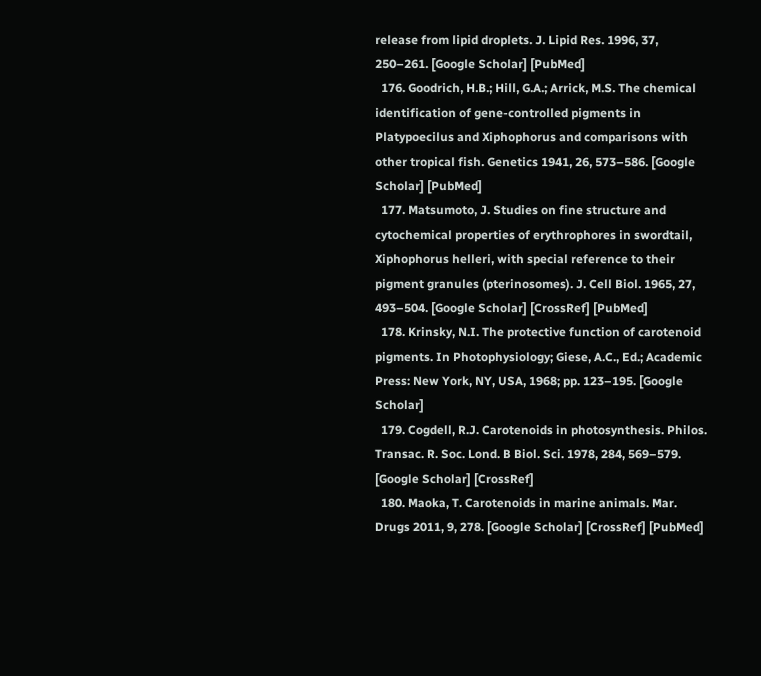release from lipid droplets. J. Lipid Res. 1996, 37, 250–261. [Google Scholar] [PubMed]
  176. Goodrich, H.B.; Hill, G.A.; Arrick, M.S. The chemical identification of gene-controlled pigments in Platypoecilus and Xiphophorus and comparisons with other tropical fish. Genetics 1941, 26, 573–586. [Google Scholar] [PubMed]
  177. Matsumoto, J. Studies on fine structure and cytochemical properties of erythrophores in swordtail, Xiphophorus helleri, with special reference to their pigment granules (pterinosomes). J. Cell Biol. 1965, 27, 493–504. [Google Scholar] [CrossRef] [PubMed]
  178. Krinsky, N.I. The protective function of carotenoid pigments. In Photophysiology; Giese, A.C., Ed.; Academic Press: New York, NY, USA, 1968; pp. 123–195. [Google Scholar]
  179. Cogdell, R.J. Carotenoids in photosynthesis. Philos. Transac. R. Soc. Lond. B Biol. Sci. 1978, 284, 569–579. [Google Scholar] [CrossRef]
  180. Maoka, T. Carotenoids in marine animals. Mar. Drugs 2011, 9, 278. [Google Scholar] [CrossRef] [PubMed]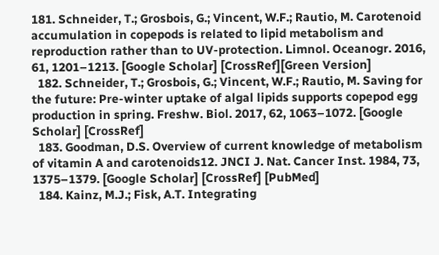181. Schneider, T.; Grosbois, G.; Vincent, W.F.; Rautio, M. Carotenoid accumulation in copepods is related to lipid metabolism and reproduction rather than to UV-protection. Limnol. Oceanogr. 2016, 61, 1201–1213. [Google Scholar] [CrossRef][Green Version]
  182. Schneider, T.; Grosbois, G.; Vincent, W.F.; Rautio, M. Saving for the future: Pre-winter uptake of algal lipids supports copepod egg production in spring. Freshw. Biol. 2017, 62, 1063–1072. [Google Scholar] [CrossRef]
  183. Goodman, D.S. Overview of current knowledge of metabolism of vitamin A and carotenoids12. JNCI J. Nat. Cancer Inst. 1984, 73, 1375–1379. [Google Scholar] [CrossRef] [PubMed]
  184. Kainz, M.J.; Fisk, A.T. Integrating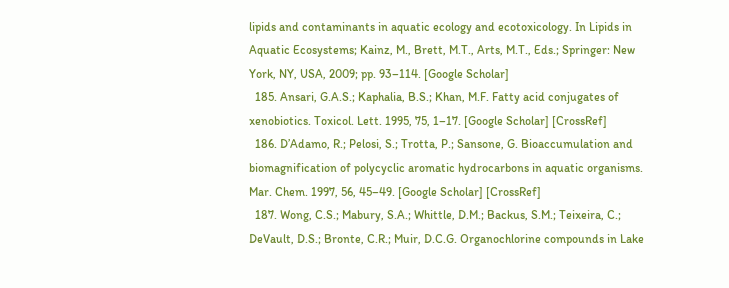lipids and contaminants in aquatic ecology and ecotoxicology. In Lipids in Aquatic Ecosystems; Kainz, M., Brett, M.T., Arts, M.T., Eds.; Springer: New York, NY, USA, 2009; pp. 93–114. [Google Scholar]
  185. Ansari, G.A.S.; Kaphalia, B.S.; Khan, M.F. Fatty acid conjugates of xenobiotics. Toxicol. Lett. 1995, 75, 1–17. [Google Scholar] [CrossRef]
  186. D’Adamo, R.; Pelosi, S.; Trotta, P.; Sansone, G. Bioaccumulation and biomagnification of polycyclic aromatic hydrocarbons in aquatic organisms. Mar. Chem. 1997, 56, 45–49. [Google Scholar] [CrossRef]
  187. Wong, C.S.; Mabury, S.A.; Whittle, D.M.; Backus, S.M.; Teixeira, C.; DeVault, D.S.; Bronte, C.R.; Muir, D.C.G. Organochlorine compounds in Lake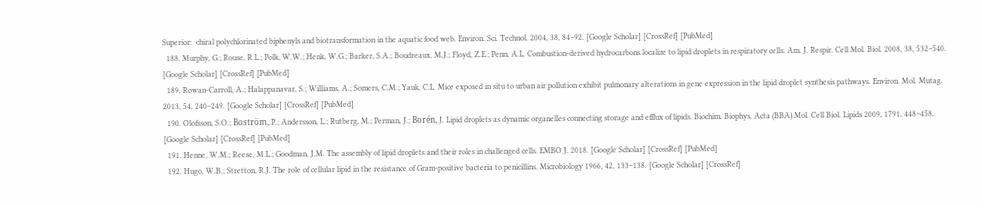Superior:  chiral polychlorinated biphenyls and biotransformation in the aquatic food web. Environ. Sci. Technol. 2004, 38, 84–92. [Google Scholar] [CrossRef] [PubMed]
  188. Murphy, G.; Rouse, R.L.; Polk, W.W.; Henk, W.G.; Barker, S.A.; Boudreaux, M.J.; Floyd, Z.E.; Penn, A.L. Combustion-derived hydrocarbons localize to lipid droplets in respiratory cells. Am. J. Respir. Cell Mol. Biol. 2008, 38, 532–540. [Google Scholar] [CrossRef] [PubMed]
  189. Rowan-Carroll, A.; Halappanavar, S.; Williams, A.; Somers, C.M.; Yauk, C.L. Mice exposed in situ to urban air pollution exhibit pulmonary alterations in gene expression in the lipid droplet synthesis pathways. Environ. Mol. Mutag. 2013, 54, 240–249. [Google Scholar] [CrossRef] [PubMed]
  190. Olofsson, S.O.; Boström, P.; Andersson, L.; Rutberg, M.; Perman, J.; Borén, J. Lipid droplets as dynamic organelles connecting storage and efflux of lipids. Biochim. Biophys. Acta (BBA) Mol. Cell Biol. Lipids 2009, 1791, 448–458. [Google Scholar] [CrossRef] [PubMed]
  191. Henne, W.M.; Reese, M.L.; Goodman, J.M. The assembly of lipid droplets and their roles in challenged cells. EMBO J. 2018. [Google Scholar] [CrossRef] [PubMed]
  192. Hugo, W.B.; Stretton, R.J. The role of cellular lipid in the resistance of Gram-positive bacteria to penicillins. Microbiology 1966, 42, 133–138. [Google Scholar] [CrossRef]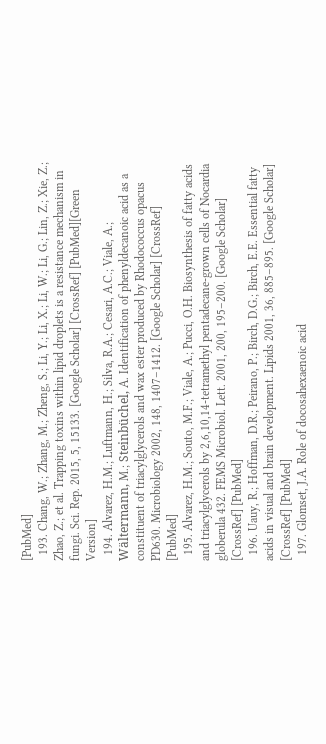[PubMed]
  193. Chang, W.; Zhang, M.; Zheng, S.; Li, Y.; Li, X.; Li, W.; Li, G.; Lin, Z.; Xie, Z.; Zhao, Z.; et al. Trapping toxins within lipid droplets is a resistance mechanism in fungi. Sci. Rep. 2015, 5, 15133. [Google Scholar] [CrossRef] [PubMed][Green Version]
  194. Alvarez, H.M.; Luftmann, H.; Silva, R.A.; Cesari, A.C.; Viale, A.; Wältermann, M.; Steinbüchel, A. Identification of phenyldecanoic acid as a constituent of triacylglycerols and wax ester produced by Rhodococcus opacus PD630. Microbiology 2002, 148, 1407–1412. [Google Scholar] [CrossRef] [PubMed]
  195. Alvarez, H.M.; Souto, M.F.; Viale, A.; Pucci, O.H. Biosynthesis of fatty acids and triacylglycerols by 2,6,10,14-tetramethyl pentadecane-grown cells of Nocardia globerula 432. FEMS Microbiol. Lett. 2001, 200, 195–200. [Google Scholar] [CrossRef] [PubMed]
  196. Uauy, R.; Hoffman, D.R.; Peirano, P.; Birch, D.G.; Birch, E.E. Essential fatty acids in visual and brain development. Lipids 2001, 36, 885–895. [Google Scholar] [CrossRef] [PubMed]
  197. Glomset, J.A. Role of docosahexaenoic acid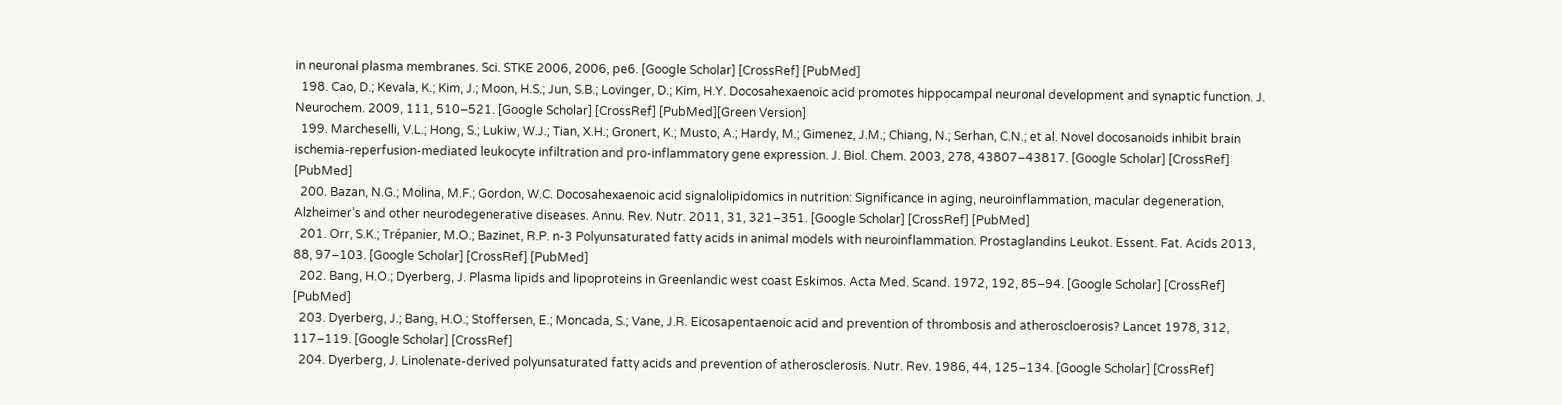in neuronal plasma membranes. Sci. STKE 2006, 2006, pe6. [Google Scholar] [CrossRef] [PubMed]
  198. Cao, D.; Kevala, K.; Kim, J.; Moon, H.S.; Jun, S.B.; Lovinger, D.; Kim, H.Y. Docosahexaenoic acid promotes hippocampal neuronal development and synaptic function. J. Neurochem. 2009, 111, 510–521. [Google Scholar] [CrossRef] [PubMed][Green Version]
  199. Marcheselli, V.L.; Hong, S.; Lukiw, W.J.; Tian, X.H.; Gronert, K.; Musto, A.; Hardy, M.; Gimenez, J.M.; Chiang, N.; Serhan, C.N.; et al. Novel docosanoids inhibit brain ischemia-reperfusion-mediated leukocyte infiltration and pro-inflammatory gene expression. J. Biol. Chem. 2003, 278, 43807–43817. [Google Scholar] [CrossRef] [PubMed]
  200. Bazan, N.G.; Molina, M.F.; Gordon, W.C. Docosahexaenoic acid signalolipidomics in nutrition: Significance in aging, neuroinflammation, macular degeneration, Alzheimer’s and other neurodegenerative diseases. Annu. Rev. Nutr. 2011, 31, 321–351. [Google Scholar] [CrossRef] [PubMed]
  201. Orr, S.K.; Trépanier, M.O.; Bazinet, R.P. n-3 Polyunsaturated fatty acids in animal models with neuroinflammation. Prostaglandins Leukot. Essent. Fat. Acids 2013, 88, 97–103. [Google Scholar] [CrossRef] [PubMed]
  202. Bang, H.O.; Dyerberg, J. Plasma lipids and lipoproteins in Greenlandic west coast Eskimos. Acta Med. Scand. 1972, 192, 85–94. [Google Scholar] [CrossRef] [PubMed]
  203. Dyerberg, J.; Bang, H.O.; Stoffersen, E.; Moncada, S.; Vane, J.R. Eicosapentaenoic acid and prevention of thrombosis and atheroscloerosis? Lancet 1978, 312, 117–119. [Google Scholar] [CrossRef]
  204. Dyerberg, J. Linolenate-derived polyunsaturated fatty acids and prevention of atherosclerosis. Nutr. Rev. 1986, 44, 125–134. [Google Scholar] [CrossRef]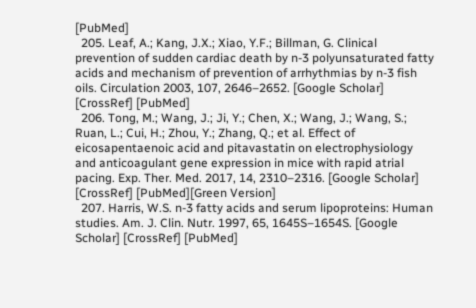[PubMed]
  205. Leaf, A.; Kang, J.X.; Xiao, Y.F.; Billman, G. Clinical prevention of sudden cardiac death by n-3 polyunsaturated fatty acids and mechanism of prevention of arrhythmias by n-3 fish oils. Circulation 2003, 107, 2646–2652. [Google Scholar] [CrossRef] [PubMed]
  206. Tong, M.; Wang, J.; Ji, Y.; Chen, X.; Wang, J.; Wang, S.; Ruan, L.; Cui, H.; Zhou, Y.; Zhang, Q.; et al. Effect of eicosapentaenoic acid and pitavastatin on electrophysiology and anticoagulant gene expression in mice with rapid atrial pacing. Exp. Ther. Med. 2017, 14, 2310–2316. [Google Scholar] [CrossRef] [PubMed][Green Version]
  207. Harris, W.S. n-3 fatty acids and serum lipoproteins: Human studies. Am. J. Clin. Nutr. 1997, 65, 1645S–1654S. [Google Scholar] [CrossRef] [PubMed]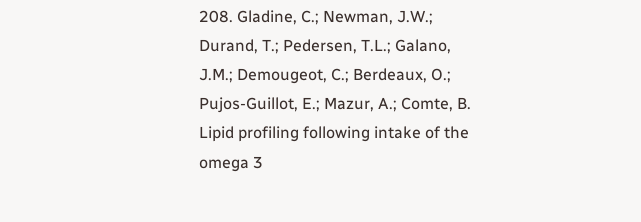208. Gladine, C.; Newman, J.W.; Durand, T.; Pedersen, T.L.; Galano, J.M.; Demougeot, C.; Berdeaux, O.; Pujos-Guillot, E.; Mazur, A.; Comte, B. Lipid profiling following intake of the omega 3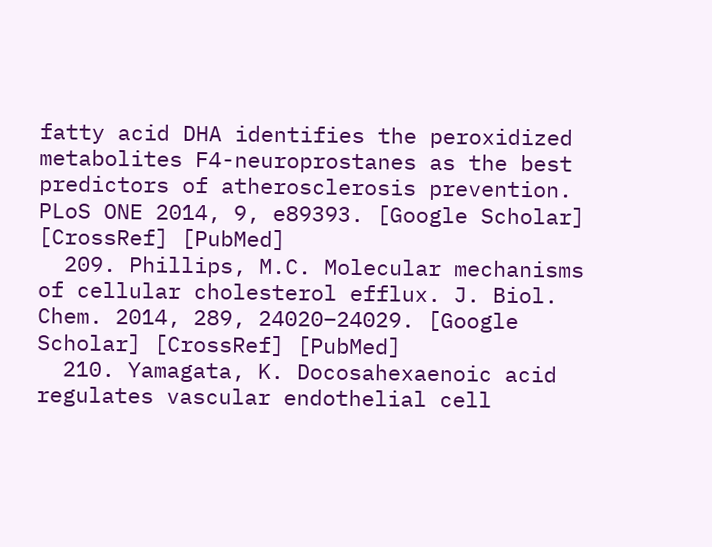fatty acid DHA identifies the peroxidized metabolites F4-neuroprostanes as the best predictors of atherosclerosis prevention. PLoS ONE 2014, 9, e89393. [Google Scholar] [CrossRef] [PubMed]
  209. Phillips, M.C. Molecular mechanisms of cellular cholesterol efflux. J. Biol. Chem. 2014, 289, 24020–24029. [Google Scholar] [CrossRef] [PubMed]
  210. Yamagata, K. Docosahexaenoic acid regulates vascular endothelial cell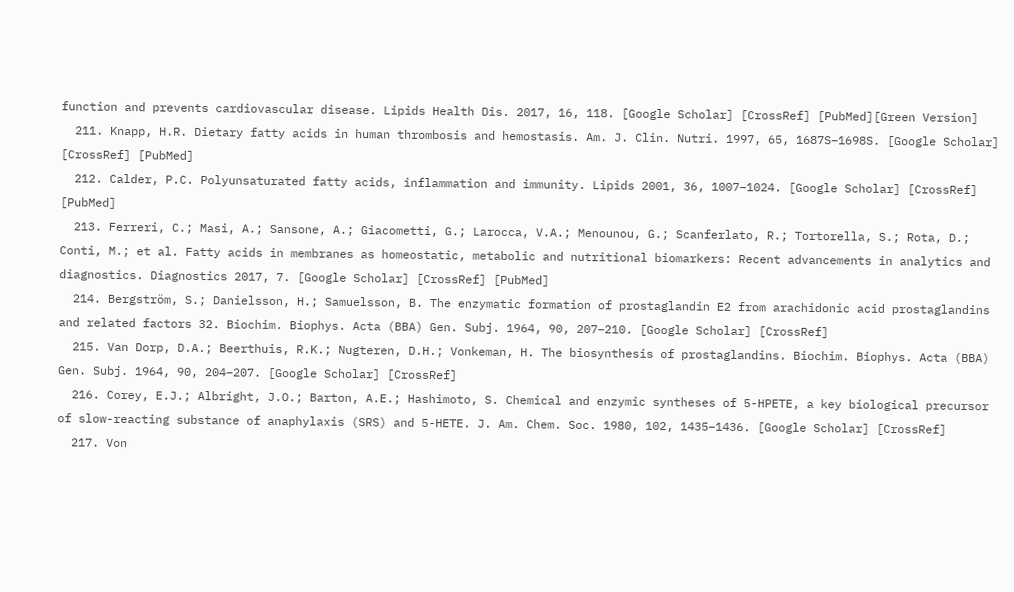function and prevents cardiovascular disease. Lipids Health Dis. 2017, 16, 118. [Google Scholar] [CrossRef] [PubMed][Green Version]
  211. Knapp, H.R. Dietary fatty acids in human thrombosis and hemostasis. Am. J. Clin. Nutri. 1997, 65, 1687S–1698S. [Google Scholar] [CrossRef] [PubMed]
  212. Calder, P.C. Polyunsaturated fatty acids, inflammation and immunity. Lipids 2001, 36, 1007–1024. [Google Scholar] [CrossRef] [PubMed]
  213. Ferreri, C.; Masi, A.; Sansone, A.; Giacometti, G.; Larocca, V.A.; Menounou, G.; Scanferlato, R.; Tortorella, S.; Rota, D.; Conti, M.; et al. Fatty acids in membranes as homeostatic, metabolic and nutritional biomarkers: Recent advancements in analytics and diagnostics. Diagnostics 2017, 7. [Google Scholar] [CrossRef] [PubMed]
  214. Bergström, S.; Danielsson, H.; Samuelsson, B. The enzymatic formation of prostaglandin E2 from arachidonic acid prostaglandins and related factors 32. Biochim. Biophys. Acta (BBA) Gen. Subj. 1964, 90, 207–210. [Google Scholar] [CrossRef]
  215. Van Dorp, D.A.; Beerthuis, R.K.; Nugteren, D.H.; Vonkeman, H. The biosynthesis of prostaglandins. Biochim. Biophys. Acta (BBA) Gen. Subj. 1964, 90, 204–207. [Google Scholar] [CrossRef]
  216. Corey, E.J.; Albright, J.O.; Barton, A.E.; Hashimoto, S. Chemical and enzymic syntheses of 5-HPETE, a key biological precursor of slow-reacting substance of anaphylaxis (SRS) and 5-HETE. J. Am. Chem. Soc. 1980, 102, 1435–1436. [Google Scholar] [CrossRef]
  217. Von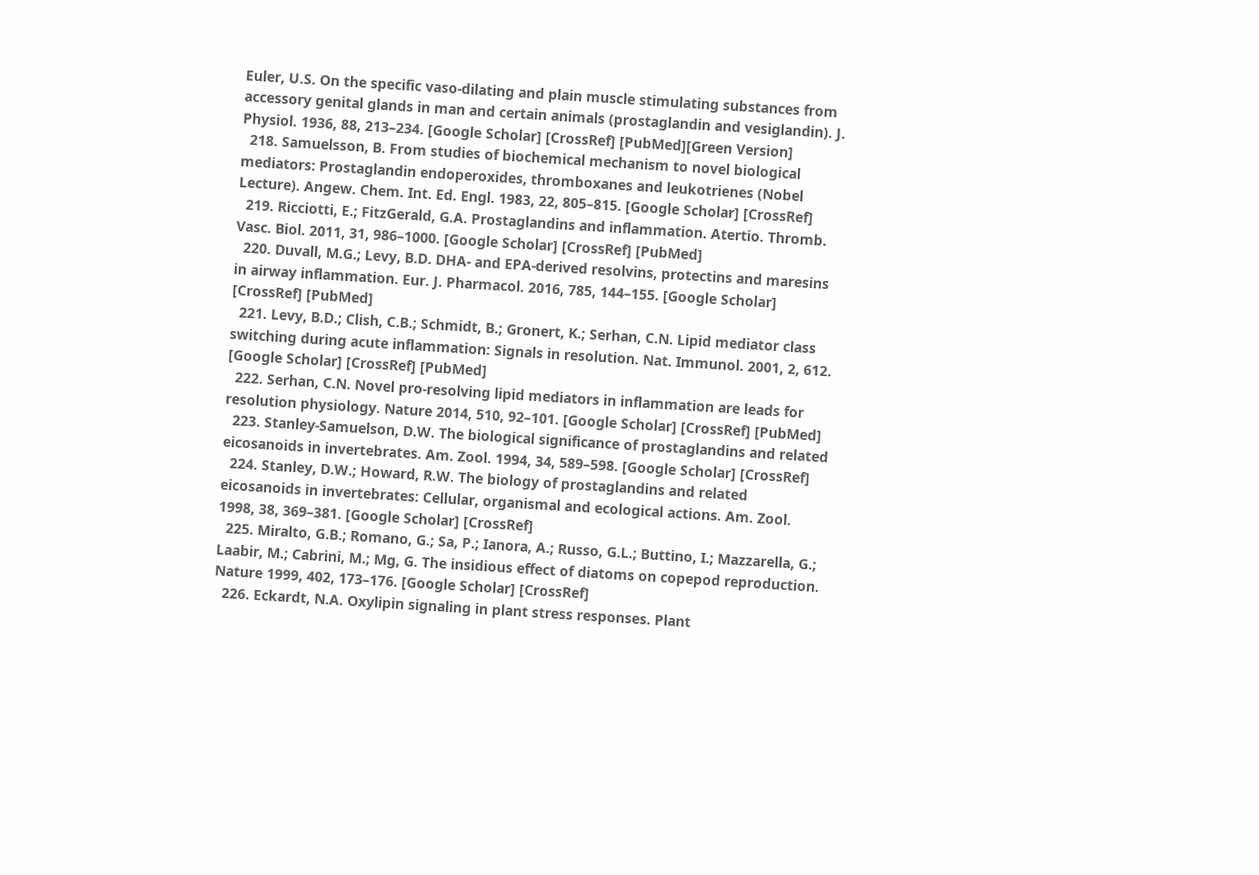Euler, U.S. On the specific vaso-dilating and plain muscle stimulating substances from accessory genital glands in man and certain animals (prostaglandin and vesiglandin). J. Physiol. 1936, 88, 213–234. [Google Scholar] [CrossRef] [PubMed][Green Version]
  218. Samuelsson, B. From studies of biochemical mechanism to novel biological mediators: Prostaglandin endoperoxides, thromboxanes and leukotrienes (Nobel Lecture). Angew. Chem. Int. Ed. Engl. 1983, 22, 805–815. [Google Scholar] [CrossRef]
  219. Ricciotti, E.; FitzGerald, G.A. Prostaglandins and inflammation. Atertio. Thromb. Vasc. Biol. 2011, 31, 986–1000. [Google Scholar] [CrossRef] [PubMed]
  220. Duvall, M.G.; Levy, B.D. DHA- and EPA-derived resolvins, protectins and maresins in airway inflammation. Eur. J. Pharmacol. 2016, 785, 144–155. [Google Scholar] [CrossRef] [PubMed]
  221. Levy, B.D.; Clish, C.B.; Schmidt, B.; Gronert, K.; Serhan, C.N. Lipid mediator class switching during acute inflammation: Signals in resolution. Nat. Immunol. 2001, 2, 612. [Google Scholar] [CrossRef] [PubMed]
  222. Serhan, C.N. Novel pro-resolving lipid mediators in inflammation are leads for resolution physiology. Nature 2014, 510, 92–101. [Google Scholar] [CrossRef] [PubMed]
  223. Stanley-Samuelson, D.W. The biological significance of prostaglandins and related eicosanoids in invertebrates. Am. Zool. 1994, 34, 589–598. [Google Scholar] [CrossRef]
  224. Stanley, D.W.; Howard, R.W. The biology of prostaglandins and related eicosanoids in invertebrates: Cellular, organismal and ecological actions. Am. Zool. 1998, 38, 369–381. [Google Scholar] [CrossRef]
  225. Miralto, G.B.; Romano, G.; Sa, P.; Ianora, A.; Russo, G.L.; Buttino, I.; Mazzarella, G.; Laabir, M.; Cabrini, M.; Mg, G. The insidious effect of diatoms on copepod reproduction. Nature 1999, 402, 173–176. [Google Scholar] [CrossRef]
  226. Eckardt, N.A. Oxylipin signaling in plant stress responses. Plant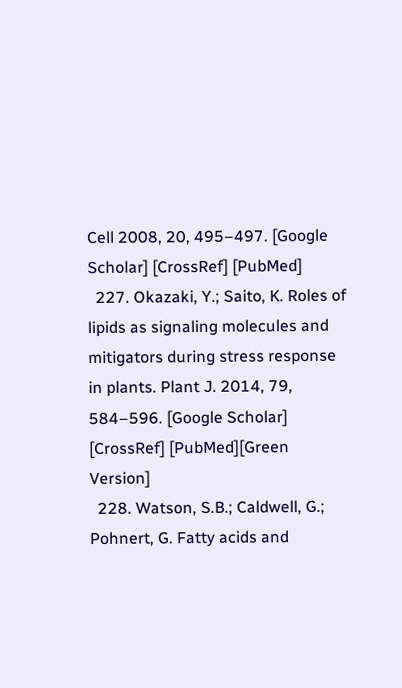Cell 2008, 20, 495–497. [Google Scholar] [CrossRef] [PubMed]
  227. Okazaki, Y.; Saito, K. Roles of lipids as signaling molecules and mitigators during stress response in plants. Plant J. 2014, 79, 584–596. [Google Scholar] [CrossRef] [PubMed][Green Version]
  228. Watson, S.B.; Caldwell, G.; Pohnert, G. Fatty acids and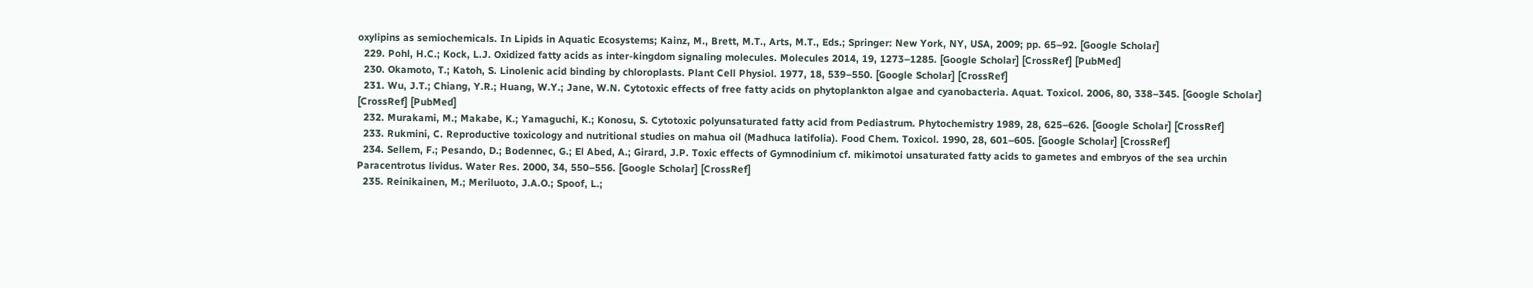oxylipins as semiochemicals. In Lipids in Aquatic Ecosystems; Kainz, M., Brett, M.T., Arts, M.T., Eds.; Springer: New York, NY, USA, 2009; pp. 65–92. [Google Scholar]
  229. Pohl, H.C.; Kock, L.J. Oxidized fatty acids as inter-kingdom signaling molecules. Molecules 2014, 19, 1273–1285. [Google Scholar] [CrossRef] [PubMed]
  230. Okamoto, T.; Katoh, S. Linolenic acid binding by chloroplasts. Plant Cell Physiol. 1977, 18, 539–550. [Google Scholar] [CrossRef]
  231. Wu, J.T.; Chiang, Y.R.; Huang, W.Y.; Jane, W.N. Cytotoxic effects of free fatty acids on phytoplankton algae and cyanobacteria. Aquat. Toxicol. 2006, 80, 338–345. [Google Scholar] [CrossRef] [PubMed]
  232. Murakami, M.; Makabe, K.; Yamaguchi, K.; Konosu, S. Cytotoxic polyunsaturated fatty acid from Pediastrum. Phytochemistry 1989, 28, 625–626. [Google Scholar] [CrossRef]
  233. Rukmini, C. Reproductive toxicology and nutritional studies on mahua oil (Madhuca latifolia). Food Chem. Toxicol. 1990, 28, 601–605. [Google Scholar] [CrossRef]
  234. Sellem, F.; Pesando, D.; Bodennec, G.; El Abed, A.; Girard, J.P. Toxic effects of Gymnodinium cf. mikimotoi unsaturated fatty acids to gametes and embryos of the sea urchin Paracentrotus lividus. Water Res. 2000, 34, 550–556. [Google Scholar] [CrossRef]
  235. Reinikainen, M.; Meriluoto, J.A.O.; Spoof, L.;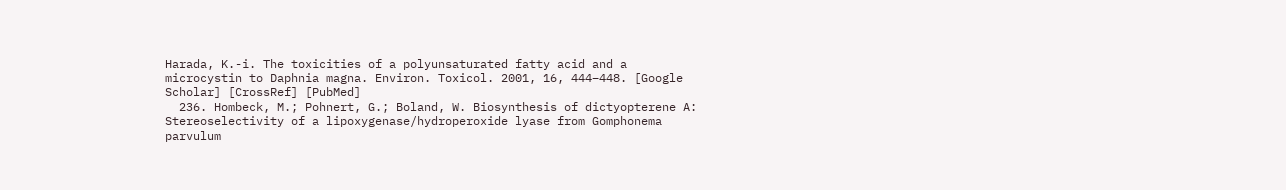Harada, K.-i. The toxicities of a polyunsaturated fatty acid and a microcystin to Daphnia magna. Environ. Toxicol. 2001, 16, 444–448. [Google Scholar] [CrossRef] [PubMed]
  236. Hombeck, M.; Pohnert, G.; Boland, W. Biosynthesis of dictyopterene A: Stereoselectivity of a lipoxygenase/hydroperoxide lyase from Gomphonema parvulum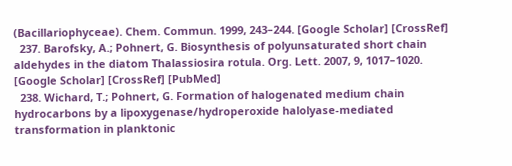(Bacillariophyceae). Chem. Commun. 1999, 243–244. [Google Scholar] [CrossRef]
  237. Barofsky, A.; Pohnert, G. Biosynthesis of polyunsaturated short chain aldehydes in the diatom Thalassiosira rotula. Org. Lett. 2007, 9, 1017–1020. [Google Scholar] [CrossRef] [PubMed]
  238. Wichard, T.; Pohnert, G. Formation of halogenated medium chain hydrocarbons by a lipoxygenase/hydroperoxide halolyase-mediated transformation in planktonic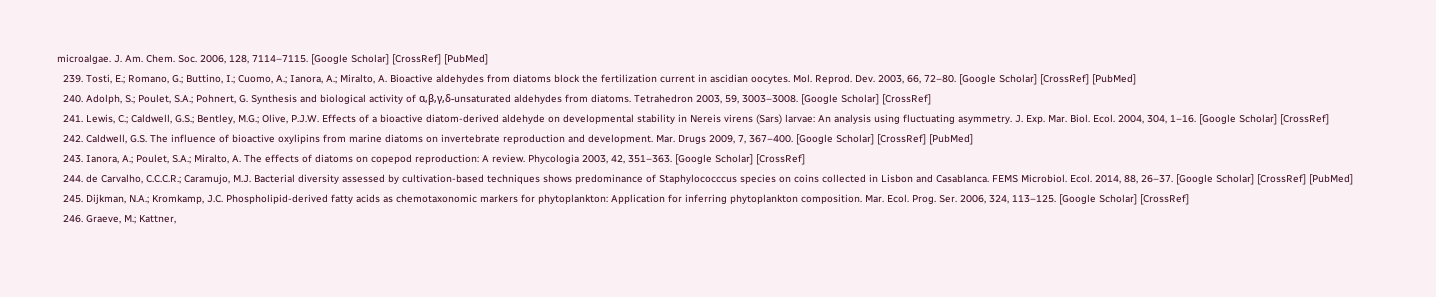microalgae. J. Am. Chem. Soc. 2006, 128, 7114–7115. [Google Scholar] [CrossRef] [PubMed]
  239. Tosti, E.; Romano, G.; Buttino, I.; Cuomo, A.; Ianora, A.; Miralto, A. Bioactive aldehydes from diatoms block the fertilization current in ascidian oocytes. Mol. Reprod. Dev. 2003, 66, 72–80. [Google Scholar] [CrossRef] [PubMed]
  240. Adolph, S.; Poulet, S.A.; Pohnert, G. Synthesis and biological activity of α,β,γ,δ-unsaturated aldehydes from diatoms. Tetrahedron 2003, 59, 3003–3008. [Google Scholar] [CrossRef]
  241. Lewis, C.; Caldwell, G.S.; Bentley, M.G.; Olive, P.J.W. Effects of a bioactive diatom-derived aldehyde on developmental stability in Nereis virens (Sars) larvae: An analysis using fluctuating asymmetry. J. Exp. Mar. Biol. Ecol. 2004, 304, 1–16. [Google Scholar] [CrossRef]
  242. Caldwell, G.S. The influence of bioactive oxylipins from marine diatoms on invertebrate reproduction and development. Mar. Drugs 2009, 7, 367–400. [Google Scholar] [CrossRef] [PubMed]
  243. Ianora, A.; Poulet, S.A.; Miralto, A. The effects of diatoms on copepod reproduction: A review. Phycologia 2003, 42, 351–363. [Google Scholar] [CrossRef]
  244. de Carvalho, C.C.C.R.; Caramujo, M.J. Bacterial diversity assessed by cultivation-based techniques shows predominance of Staphylococccus species on coins collected in Lisbon and Casablanca. FEMS Microbiol. Ecol. 2014, 88, 26–37. [Google Scholar] [CrossRef] [PubMed]
  245. Dijkman, N.A.; Kromkamp, J.C. Phospholipid-derived fatty acids as chemotaxonomic markers for phytoplankton: Application for inferring phytoplankton composition. Mar. Ecol. Prog. Ser. 2006, 324, 113–125. [Google Scholar] [CrossRef]
  246. Graeve, M.; Kattner,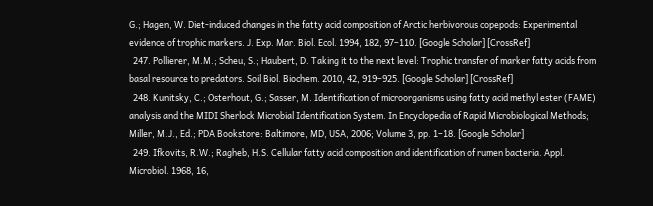G.; Hagen, W. Diet-induced changes in the fatty acid composition of Arctic herbivorous copepods: Experimental evidence of trophic markers. J. Exp. Mar. Biol. Ecol. 1994, 182, 97–110. [Google Scholar] [CrossRef]
  247. Pollierer, M.M.; Scheu, S.; Haubert, D. Taking it to the next level: Trophic transfer of marker fatty acids from basal resource to predators. Soil Biol. Biochem. 2010, 42, 919–925. [Google Scholar] [CrossRef]
  248. Kunitsky, C.; Osterhout, G.; Sasser, M. Identification of microorganisms using fatty acid methyl ester (FAME) analysis and the MIDI Sherlock Microbial Identification System. In Encyclopedia of Rapid Microbiological Methods; Miller, M.J., Ed.; PDA Bookstore: Baltimore, MD, USA, 2006; Volume 3, pp. 1–18. [Google Scholar]
  249. Ifkovits, R.W.; Ragheb, H.S. Cellular fatty acid composition and identification of rumen bacteria. Appl. Microbiol. 1968, 16,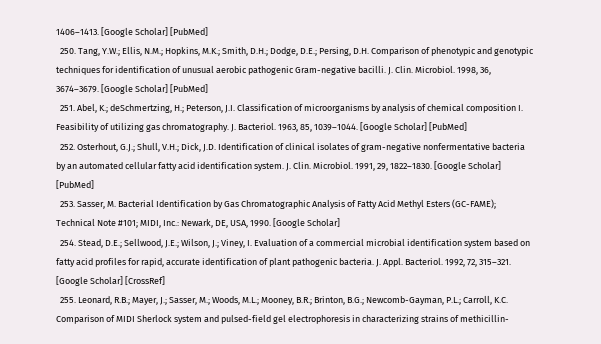1406–1413. [Google Scholar] [PubMed]
  250. Tang, Y.W.; Ellis, N.M.; Hopkins, M.K.; Smith, D.H.; Dodge, D.E.; Persing, D.H. Comparison of phenotypic and genotypic techniques for identification of unusual aerobic pathogenic Gram-negative bacilli. J. Clin. Microbiol. 1998, 36, 3674–3679. [Google Scholar] [PubMed]
  251. Abel, K.; deSchmertzing, H.; Peterson, J.I. Classification of microorganisms by analysis of chemical composition I. Feasibility of utilizing gas chromatography. J. Bacteriol. 1963, 85, 1039–1044. [Google Scholar] [PubMed]
  252. Osterhout, G.J.; Shull, V.H.; Dick, J.D. Identification of clinical isolates of gram-negative nonfermentative bacteria by an automated cellular fatty acid identification system. J. Clin. Microbiol. 1991, 29, 1822–1830. [Google Scholar] [PubMed]
  253. Sasser, M. Bacterial Identification by Gas Chromatographic Analysis of Fatty Acid Methyl Esters (GC-FAME); Technical Note #101; MIDI, Inc.: Newark, DE, USA, 1990. [Google Scholar]
  254. Stead, D.E.; Sellwood, J.E.; Wilson, J.; Viney, I. Evaluation of a commercial microbial identification system based on fatty acid profiles for rapid, accurate identification of plant pathogenic bacteria. J. Appl. Bacteriol. 1992, 72, 315–321. [Google Scholar] [CrossRef]
  255. Leonard, R.B.; Mayer, J.; Sasser, M.; Woods, M.L.; Mooney, B.R.; Brinton, B.G.; Newcomb-Gayman, P.L.; Carroll, K.C. Comparison of MIDI Sherlock system and pulsed-field gel electrophoresis in characterizing strains of methicillin-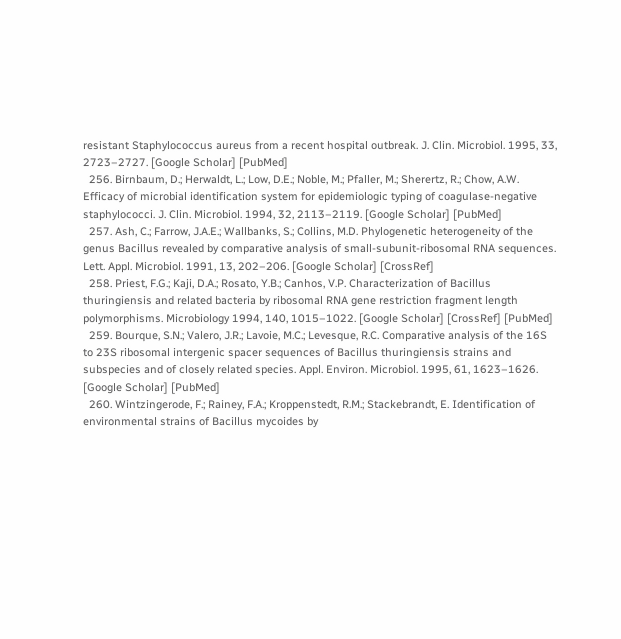resistant Staphylococcus aureus from a recent hospital outbreak. J. Clin. Microbiol. 1995, 33, 2723–2727. [Google Scholar] [PubMed]
  256. Birnbaum, D.; Herwaldt, L.; Low, D.E.; Noble, M.; Pfaller, M.; Sherertz, R.; Chow, A.W. Efficacy of microbial identification system for epidemiologic typing of coagulase-negative staphylococci. J. Clin. Microbiol. 1994, 32, 2113–2119. [Google Scholar] [PubMed]
  257. Ash, C.; Farrow, J.A.E.; Wallbanks, S.; Collins, M.D. Phylogenetic heterogeneity of the genus Bacillus revealed by comparative analysis of small-subunit-ribosomal RNA sequences. Lett. Appl. Microbiol. 1991, 13, 202–206. [Google Scholar] [CrossRef]
  258. Priest, F.G.; Kaji, D.A.; Rosato, Y.B.; Canhos, V.P. Characterization of Bacillus thuringiensis and related bacteria by ribosomal RNA gene restriction fragment length polymorphisms. Microbiology 1994, 140, 1015–1022. [Google Scholar] [CrossRef] [PubMed]
  259. Bourque, S.N.; Valero, J.R.; Lavoie, M.C.; Levesque, R.C. Comparative analysis of the 16S to 23S ribosomal intergenic spacer sequences of Bacillus thuringiensis strains and subspecies and of closely related species. Appl. Environ. Microbiol. 1995, 61, 1623–1626. [Google Scholar] [PubMed]
  260. Wintzingerode, F.; Rainey, F.A.; Kroppenstedt, R.M.; Stackebrandt, E. Identification of environmental strains of Bacillus mycoides by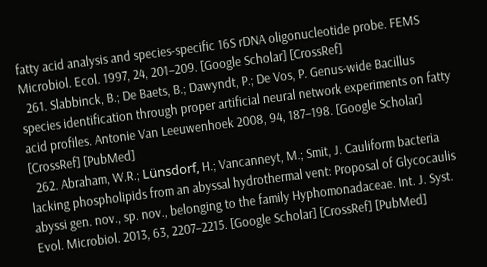fatty acid analysis and species-specific 16S rDNA oligonucleotide probe. FEMS Microbiol. Ecol. 1997, 24, 201–209. [Google Scholar] [CrossRef]
  261. Slabbinck, B.; De Baets, B.; Dawyndt, P.; De Vos, P. Genus-wide Bacillus species identification through proper artificial neural network experiments on fatty acid profiles. Antonie Van Leeuwenhoek 2008, 94, 187–198. [Google Scholar] [CrossRef] [PubMed]
  262. Abraham, W.R.; Lünsdorf, H.; Vancanneyt, M.; Smit, J. Cauliform bacteria lacking phospholipids from an abyssal hydrothermal vent: Proposal of Glycocaulis abyssi gen. nov., sp. nov., belonging to the family Hyphomonadaceae. Int. J. Syst. Evol. Microbiol. 2013, 63, 2207–2215. [Google Scholar] [CrossRef] [PubMed]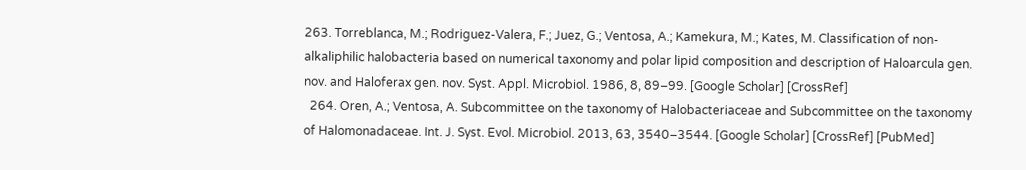263. Torreblanca, M.; Rodriguez-Valera, F.; Juez, G.; Ventosa, A.; Kamekura, M.; Kates, M. Classification of non-alkaliphilic halobacteria based on numerical taxonomy and polar lipid composition and description of Haloarcula gen. nov. and Haloferax gen. nov. Syst. Appl. Microbiol. 1986, 8, 89–99. [Google Scholar] [CrossRef]
  264. Oren, A.; Ventosa, A. Subcommittee on the taxonomy of Halobacteriaceae and Subcommittee on the taxonomy of Halomonadaceae. Int. J. Syst. Evol. Microbiol. 2013, 63, 3540–3544. [Google Scholar] [CrossRef] [PubMed]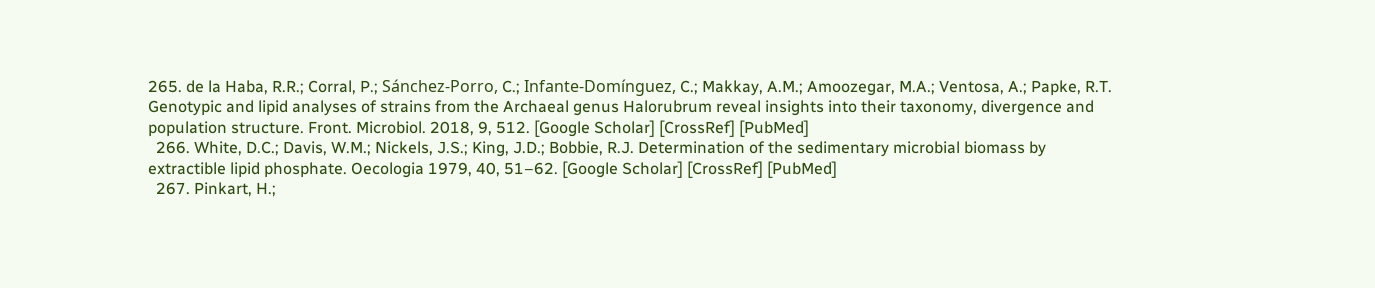265. de la Haba, R.R.; Corral, P.; Sánchez-Porro, C.; Infante-Domínguez, C.; Makkay, A.M.; Amoozegar, M.A.; Ventosa, A.; Papke, R.T. Genotypic and lipid analyses of strains from the Archaeal genus Halorubrum reveal insights into their taxonomy, divergence and population structure. Front. Microbiol. 2018, 9, 512. [Google Scholar] [CrossRef] [PubMed]
  266. White, D.C.; Davis, W.M.; Nickels, J.S.; King, J.D.; Bobbie, R.J. Determination of the sedimentary microbial biomass by extractible lipid phosphate. Oecologia 1979, 40, 51–62. [Google Scholar] [CrossRef] [PubMed]
  267. Pinkart, H.;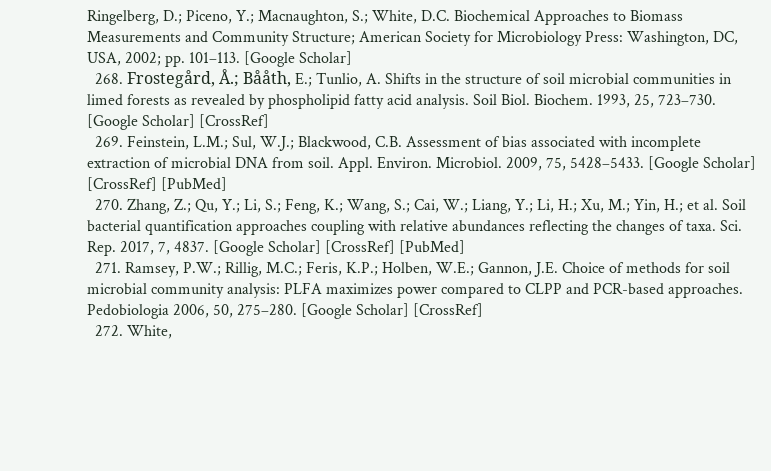Ringelberg, D.; Piceno, Y.; Macnaughton, S.; White, D.C. Biochemical Approaches to Biomass Measurements and Community Structure; American Society for Microbiology Press: Washington, DC, USA, 2002; pp. 101–113. [Google Scholar]
  268. Frostegård, Å.; Bååth, E.; Tunlio, A. Shifts in the structure of soil microbial communities in limed forests as revealed by phospholipid fatty acid analysis. Soil Biol. Biochem. 1993, 25, 723–730. [Google Scholar] [CrossRef]
  269. Feinstein, L.M.; Sul, W.J.; Blackwood, C.B. Assessment of bias associated with incomplete extraction of microbial DNA from soil. Appl. Environ. Microbiol. 2009, 75, 5428–5433. [Google Scholar] [CrossRef] [PubMed]
  270. Zhang, Z.; Qu, Y.; Li, S.; Feng, K.; Wang, S.; Cai, W.; Liang, Y.; Li, H.; Xu, M.; Yin, H.; et al. Soil bacterial quantification approaches coupling with relative abundances reflecting the changes of taxa. Sci. Rep. 2017, 7, 4837. [Google Scholar] [CrossRef] [PubMed]
  271. Ramsey, P.W.; Rillig, M.C.; Feris, K.P.; Holben, W.E.; Gannon, J.E. Choice of methods for soil microbial community analysis: PLFA maximizes power compared to CLPP and PCR-based approaches. Pedobiologia 2006, 50, 275–280. [Google Scholar] [CrossRef]
  272. White,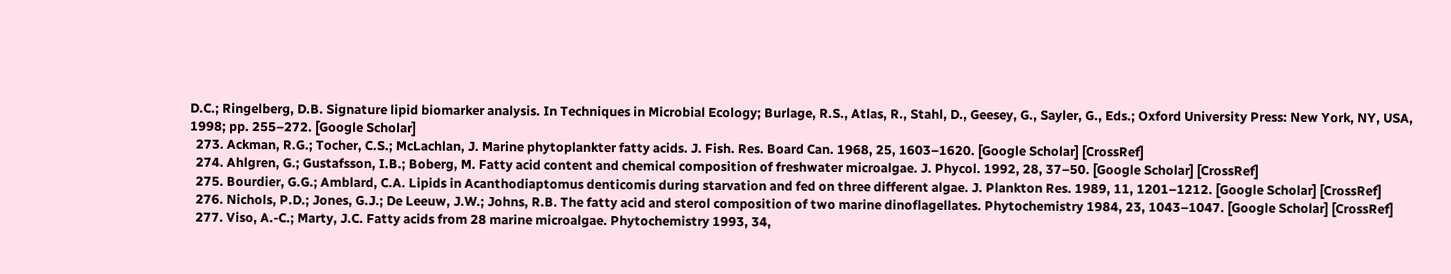D.C.; Ringelberg, D.B. Signature lipid biomarker analysis. In Techniques in Microbial Ecology; Burlage, R.S., Atlas, R., Stahl, D., Geesey, G., Sayler, G., Eds.; Oxford University Press: New York, NY, USA, 1998; pp. 255–272. [Google Scholar]
  273. Ackman, R.G.; Tocher, C.S.; McLachlan, J. Marine phytoplankter fatty acids. J. Fish. Res. Board Can. 1968, 25, 1603–1620. [Google Scholar] [CrossRef]
  274. Ahlgren, G.; Gustafsson, I.B.; Boberg, M. Fatty acid content and chemical composition of freshwater microalgae. J. Phycol. 1992, 28, 37–50. [Google Scholar] [CrossRef]
  275. Bourdier, G.G.; Amblard, C.A. Lipids in Acanthodiaptomus denticomis during starvation and fed on three different algae. J. Plankton Res. 1989, 11, 1201–1212. [Google Scholar] [CrossRef]
  276. Nichols, P.D.; Jones, G.J.; De Leeuw, J.W.; Johns, R.B. The fatty acid and sterol composition of two marine dinoflagellates. Phytochemistry 1984, 23, 1043–1047. [Google Scholar] [CrossRef]
  277. Viso, A.-C.; Marty, J.C. Fatty acids from 28 marine microalgae. Phytochemistry 1993, 34,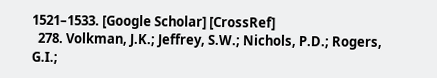1521–1533. [Google Scholar] [CrossRef]
  278. Volkman, J.K.; Jeffrey, S.W.; Nichols, P.D.; Rogers, G.I.;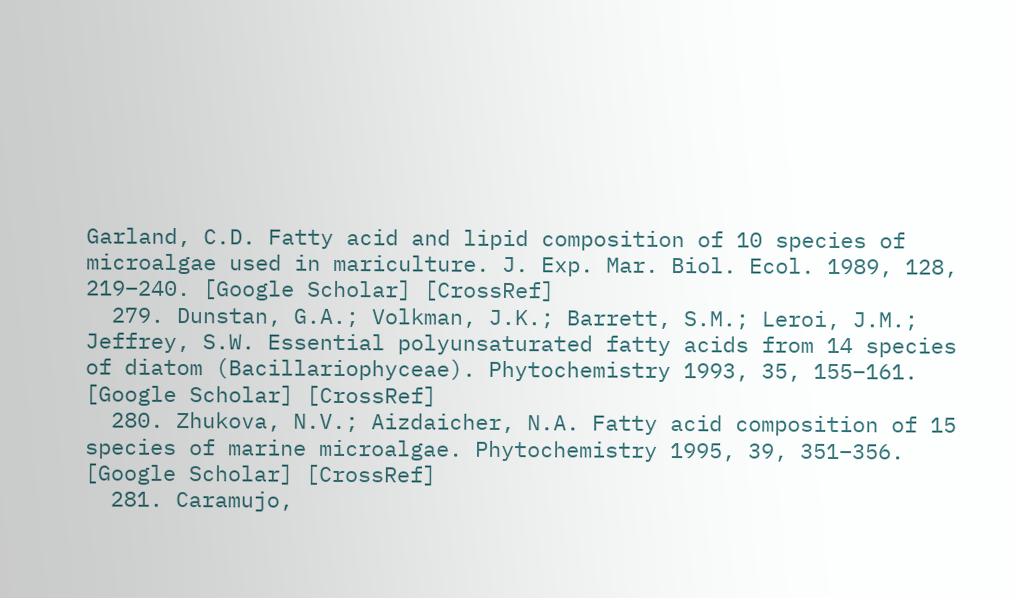Garland, C.D. Fatty acid and lipid composition of 10 species of microalgae used in mariculture. J. Exp. Mar. Biol. Ecol. 1989, 128, 219–240. [Google Scholar] [CrossRef]
  279. Dunstan, G.A.; Volkman, J.K.; Barrett, S.M.; Leroi, J.M.; Jeffrey, S.W. Essential polyunsaturated fatty acids from 14 species of diatom (Bacillariophyceae). Phytochemistry 1993, 35, 155–161. [Google Scholar] [CrossRef]
  280. Zhukova, N.V.; Aizdaicher, N.A. Fatty acid composition of 15 species of marine microalgae. Phytochemistry 1995, 39, 351–356. [Google Scholar] [CrossRef]
  281. Caramujo,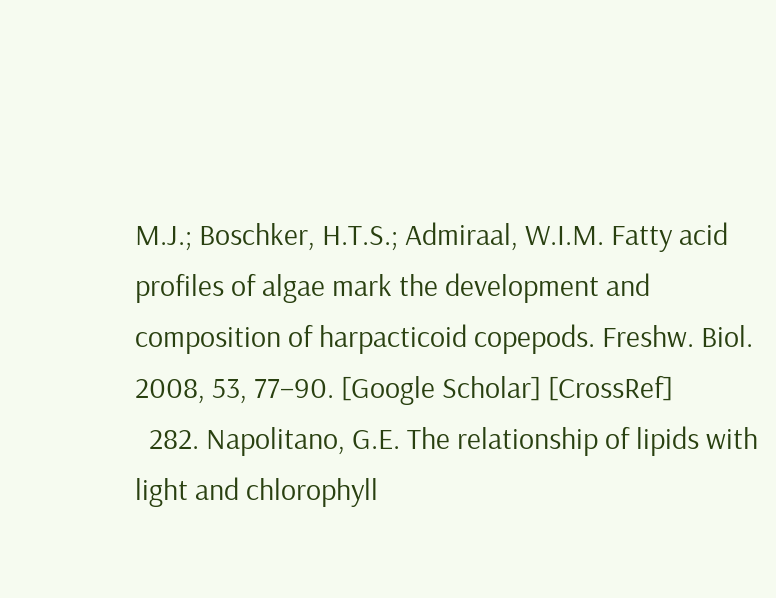M.J.; Boschker, H.T.S.; Admiraal, W.I.M. Fatty acid profiles of algae mark the development and composition of harpacticoid copepods. Freshw. Biol. 2008, 53, 77–90. [Google Scholar] [CrossRef]
  282. Napolitano, G.E. The relationship of lipids with light and chlorophyll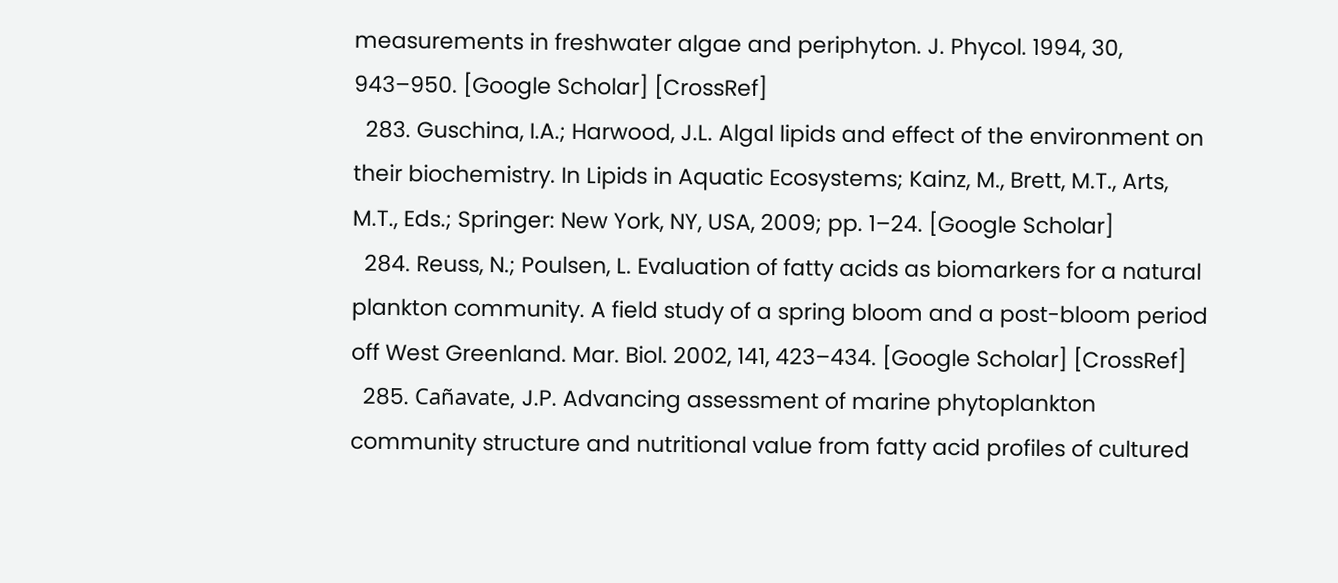measurements in freshwater algae and periphyton. J. Phycol. 1994, 30, 943–950. [Google Scholar] [CrossRef]
  283. Guschina, I.A.; Harwood, J.L. Algal lipids and effect of the environment on their biochemistry. In Lipids in Aquatic Ecosystems; Kainz, M., Brett, M.T., Arts, M.T., Eds.; Springer: New York, NY, USA, 2009; pp. 1–24. [Google Scholar]
  284. Reuss, N.; Poulsen, L. Evaluation of fatty acids as biomarkers for a natural plankton community. A field study of a spring bloom and a post-bloom period off West Greenland. Mar. Biol. 2002, 141, 423–434. [Google Scholar] [CrossRef]
  285. Cañavate, J.P. Advancing assessment of marine phytoplankton community structure and nutritional value from fatty acid profiles of cultured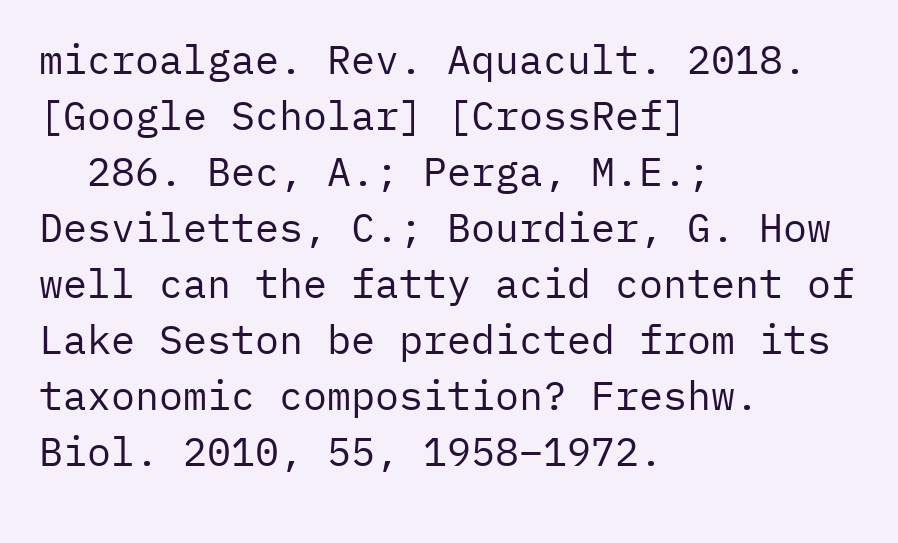microalgae. Rev. Aquacult. 2018. [Google Scholar] [CrossRef]
  286. Bec, A.; Perga, M.E.; Desvilettes, C.; Bourdier, G. How well can the fatty acid content of Lake Seston be predicted from its taxonomic composition? Freshw. Biol. 2010, 55, 1958–1972.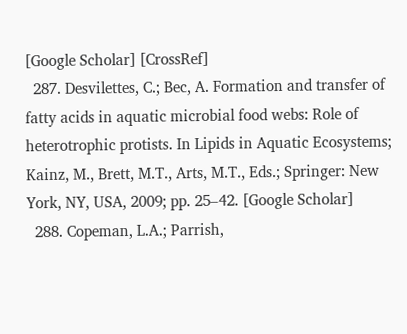[Google Scholar] [CrossRef]
  287. Desvilettes, C.; Bec, A. Formation and transfer of fatty acids in aquatic microbial food webs: Role of heterotrophic protists. In Lipids in Aquatic Ecosystems; Kainz, M., Brett, M.T., Arts, M.T., Eds.; Springer: New York, NY, USA, 2009; pp. 25–42. [Google Scholar]
  288. Copeman, L.A.; Parrish,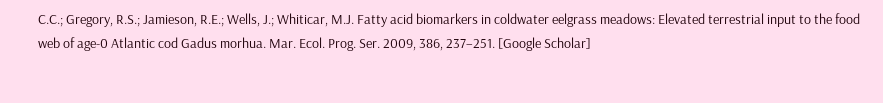C.C.; Gregory, R.S.; Jamieson, R.E.; Wells, J.; Whiticar, M.J. Fatty acid biomarkers in coldwater eelgrass meadows: Elevated terrestrial input to the food web of age-0 Atlantic cod Gadus morhua. Mar. Ecol. Prog. Ser. 2009, 386, 237–251. [Google Scholar]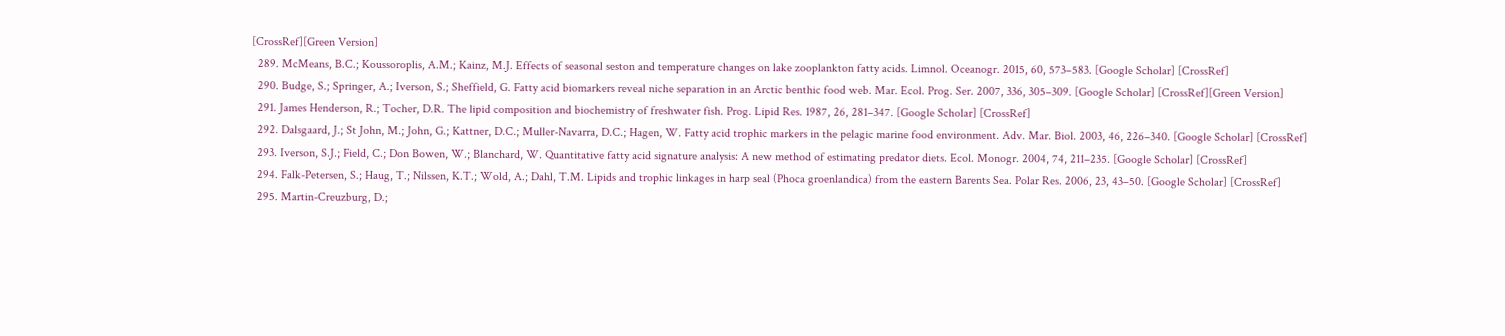[CrossRef][Green Version]
  289. McMeans, B.C.; Koussoroplis, A.M.; Kainz, M.J. Effects of seasonal seston and temperature changes on lake zooplankton fatty acids. Limnol. Oceanogr. 2015, 60, 573–583. [Google Scholar] [CrossRef]
  290. Budge, S.; Springer, A.; Iverson, S.; Sheffield, G. Fatty acid biomarkers reveal niche separation in an Arctic benthic food web. Mar. Ecol. Prog. Ser. 2007, 336, 305–309. [Google Scholar] [CrossRef][Green Version]
  291. James Henderson, R.; Tocher, D.R. The lipid composition and biochemistry of freshwater fish. Prog. Lipid Res. 1987, 26, 281–347. [Google Scholar] [CrossRef]
  292. Dalsgaard, J.; St John, M.; John, G.; Kattner, D.C.; Muller-Navarra, D.C.; Hagen, W. Fatty acid trophic markers in the pelagic marine food environment. Adv. Mar. Biol. 2003, 46, 226–340. [Google Scholar] [CrossRef]
  293. Iverson, S.J.; Field, C.; Don Bowen, W.; Blanchard, W. Quantitative fatty acid signature analysis: A new method of estimating predator diets. Ecol. Monogr. 2004, 74, 211–235. [Google Scholar] [CrossRef]
  294. Falk-Petersen, S.; Haug, T.; Nilssen, K.T.; Wold, A.; Dahl, T.M. Lipids and trophic linkages in harp seal (Phoca groenlandica) from the eastern Barents Sea. Polar Res. 2006, 23, 43–50. [Google Scholar] [CrossRef]
  295. Martin-Creuzburg, D.;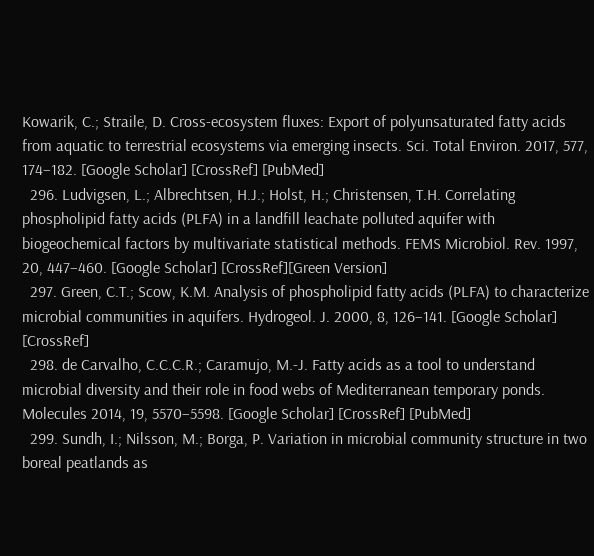Kowarik, C.; Straile, D. Cross-ecosystem fluxes: Export of polyunsaturated fatty acids from aquatic to terrestrial ecosystems via emerging insects. Sci. Total Environ. 2017, 577, 174–182. [Google Scholar] [CrossRef] [PubMed]
  296. Ludvigsen, L.; Albrechtsen, H.J.; Holst, H.; Christensen, T.H. Correlating phospholipid fatty acids (PLFA) in a landfill leachate polluted aquifer with biogeochemical factors by multivariate statistical methods. FEMS Microbiol. Rev. 1997, 20, 447–460. [Google Scholar] [CrossRef][Green Version]
  297. Green, C.T.; Scow, K.M. Analysis of phospholipid fatty acids (PLFA) to characterize microbial communities in aquifers. Hydrogeol. J. 2000, 8, 126–141. [Google Scholar] [CrossRef]
  298. de Carvalho, C.C.C.R.; Caramujo, M.-J. Fatty acids as a tool to understand microbial diversity and their role in food webs of Mediterranean temporary ponds. Molecules 2014, 19, 5570–5598. [Google Scholar] [CrossRef] [PubMed]
  299. Sundh, I.; Nilsson, M.; Borga, P. Variation in microbial community structure in two boreal peatlands as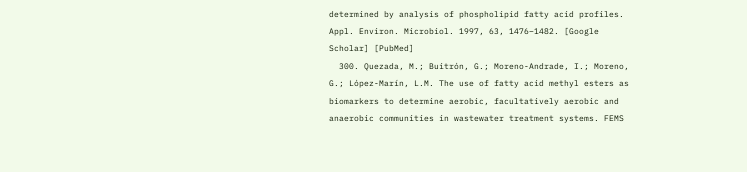determined by analysis of phospholipid fatty acid profiles. Appl. Environ. Microbiol. 1997, 63, 1476–1482. [Google Scholar] [PubMed]
  300. Quezada, M.; Buitrón, G.; Moreno-Andrade, I.; Moreno, G.; López-Marín, L.M. The use of fatty acid methyl esters as biomarkers to determine aerobic, facultatively aerobic and anaerobic communities in wastewater treatment systems. FEMS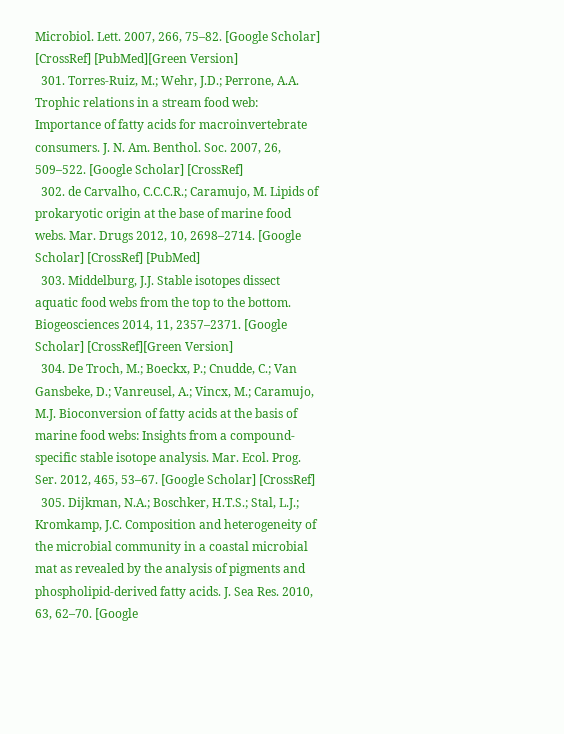Microbiol. Lett. 2007, 266, 75–82. [Google Scholar] [CrossRef] [PubMed][Green Version]
  301. Torres-Ruiz, M.; Wehr, J.D.; Perrone, A.A. Trophic relations in a stream food web: Importance of fatty acids for macroinvertebrate consumers. J. N. Am. Benthol. Soc. 2007, 26, 509–522. [Google Scholar] [CrossRef]
  302. de Carvalho, C.C.C.R.; Caramujo, M. Lipids of prokaryotic origin at the base of marine food webs. Mar. Drugs 2012, 10, 2698–2714. [Google Scholar] [CrossRef] [PubMed]
  303. Middelburg, J.J. Stable isotopes dissect aquatic food webs from the top to the bottom. Biogeosciences 2014, 11, 2357–2371. [Google Scholar] [CrossRef][Green Version]
  304. De Troch, M.; Boeckx, P.; Cnudde, C.; Van Gansbeke, D.; Vanreusel, A.; Vincx, M.; Caramujo, M.J. Bioconversion of fatty acids at the basis of marine food webs: Insights from a compound-specific stable isotope analysis. Mar. Ecol. Prog. Ser. 2012, 465, 53–67. [Google Scholar] [CrossRef]
  305. Dijkman, N.A.; Boschker, H.T.S.; Stal, L.J.; Kromkamp, J.C. Composition and heterogeneity of the microbial community in a coastal microbial mat as revealed by the analysis of pigments and phospholipid-derived fatty acids. J. Sea Res. 2010, 63, 62–70. [Google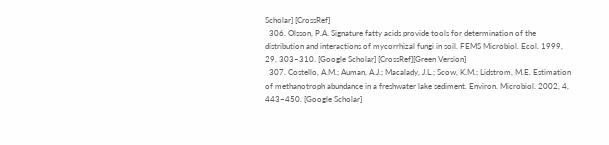Scholar] [CrossRef]
  306. Olsson, P.A. Signature fatty acids provide tools for determination of the distribution and interactions of mycorrhizal fungi in soil. FEMS Microbiol. Ecol. 1999, 29, 303–310. [Google Scholar] [CrossRef][Green Version]
  307. Costello, A.M.; Auman, A.J.; Macalady, J.L.; Scow, K.M.; Lidstrom, M.E. Estimation of methanotroph abundance in a freshwater lake sediment. Environ. Microbiol. 2002, 4, 443–450. [Google Scholar]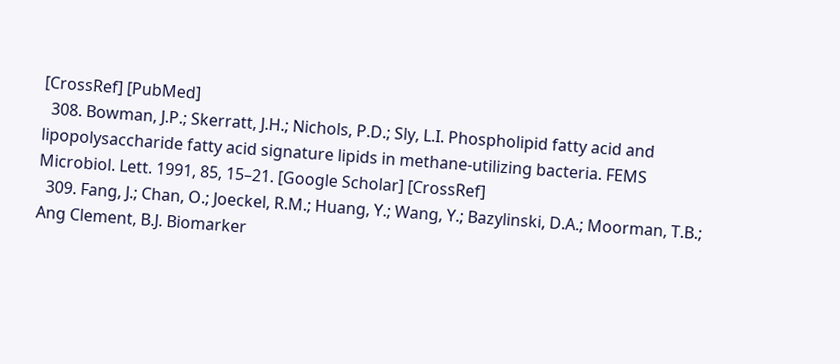[CrossRef] [PubMed]
  308. Bowman, J.P.; Skerratt, J.H.; Nichols, P.D.; Sly, L.I. Phospholipid fatty acid and lipopolysaccharide fatty acid signature lipids in methane-utilizing bacteria. FEMS Microbiol. Lett. 1991, 85, 15–21. [Google Scholar] [CrossRef]
  309. Fang, J.; Chan, O.; Joeckel, R.M.; Huang, Y.; Wang, Y.; Bazylinski, D.A.; Moorman, T.B.; Ang Clement, B.J. Biomarker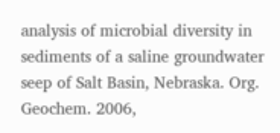analysis of microbial diversity in sediments of a saline groundwater seep of Salt Basin, Nebraska. Org. Geochem. 2006,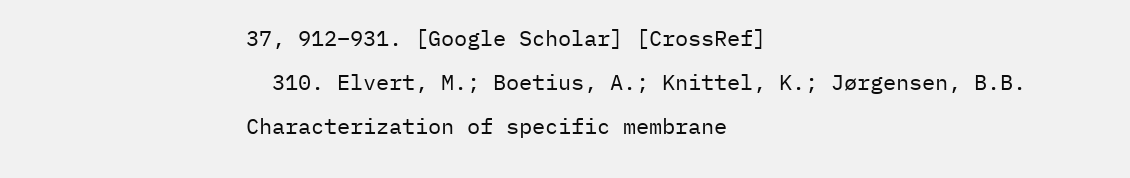37, 912–931. [Google Scholar] [CrossRef]
  310. Elvert, M.; Boetius, A.; Knittel, K.; Jørgensen, B.B. Characterization of specific membrane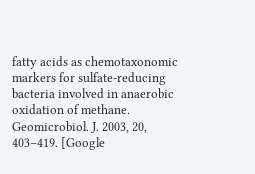fatty acids as chemotaxonomic markers for sulfate-reducing bacteria involved in anaerobic oxidation of methane. Geomicrobiol. J. 2003, 20, 403–419. [Google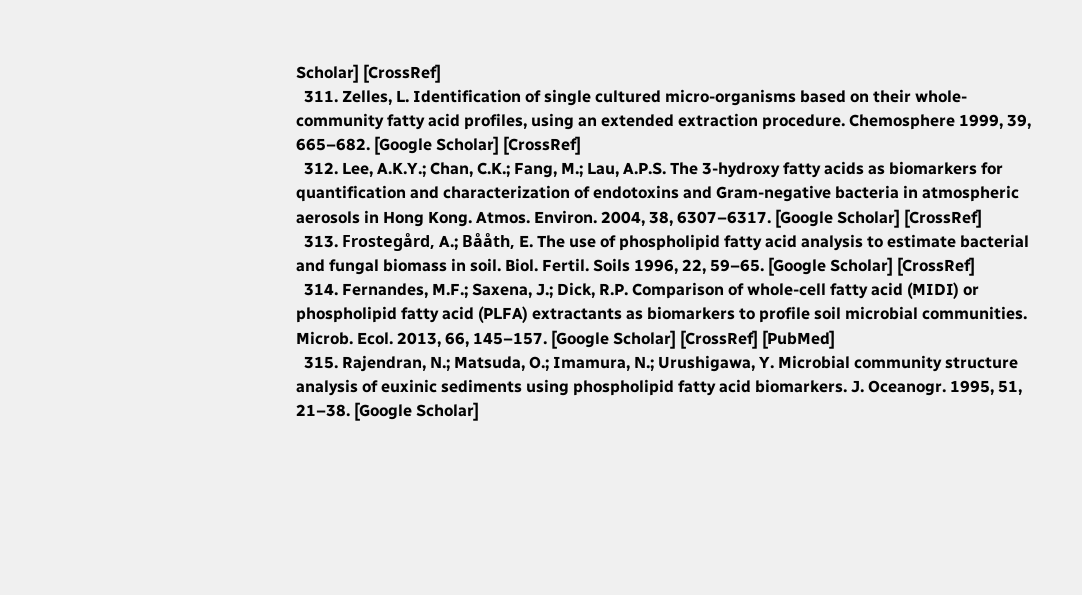Scholar] [CrossRef]
  311. Zelles, L. Identification of single cultured micro-organisms based on their whole-community fatty acid profiles, using an extended extraction procedure. Chemosphere 1999, 39, 665–682. [Google Scholar] [CrossRef]
  312. Lee, A.K.Y.; Chan, C.K.; Fang, M.; Lau, A.P.S. The 3-hydroxy fatty acids as biomarkers for quantification and characterization of endotoxins and Gram-negative bacteria in atmospheric aerosols in Hong Kong. Atmos. Environ. 2004, 38, 6307–6317. [Google Scholar] [CrossRef]
  313. Frostegård, A.; Bååth, E. The use of phospholipid fatty acid analysis to estimate bacterial and fungal biomass in soil. Biol. Fertil. Soils 1996, 22, 59–65. [Google Scholar] [CrossRef]
  314. Fernandes, M.F.; Saxena, J.; Dick, R.P. Comparison of whole-cell fatty acid (MIDI) or phospholipid fatty acid (PLFA) extractants as biomarkers to profile soil microbial communities. Microb. Ecol. 2013, 66, 145–157. [Google Scholar] [CrossRef] [PubMed]
  315. Rajendran, N.; Matsuda, O.; Imamura, N.; Urushigawa, Y. Microbial community structure analysis of euxinic sediments using phospholipid fatty acid biomarkers. J. Oceanogr. 1995, 51, 21–38. [Google Scholar]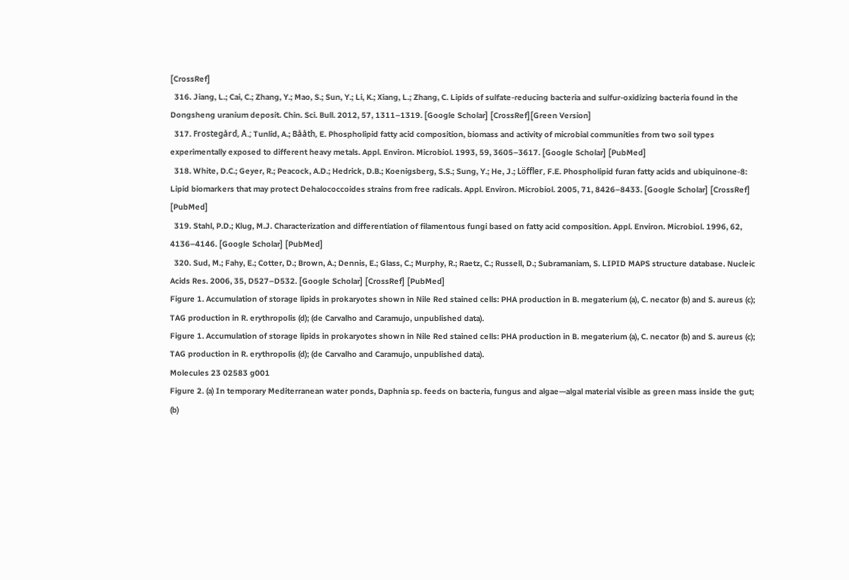[CrossRef]
  316. Jiang, L.; Cai, C.; Zhang, Y.; Mao, S.; Sun, Y.; Li, K.; Xiang, L.; Zhang, C. Lipids of sulfate-reducing bacteria and sulfur-oxidizing bacteria found in the Dongsheng uranium deposit. Chin. Sci. Bull. 2012, 57, 1311–1319. [Google Scholar] [CrossRef][Green Version]
  317. Frostegård, Å.; Tunlid, A.; Bååth, E. Phospholipid fatty acid composition, biomass and activity of microbial communities from two soil types experimentally exposed to different heavy metals. Appl. Environ. Microbiol. 1993, 59, 3605–3617. [Google Scholar] [PubMed]
  318. White, D.C.; Geyer, R.; Peacock, A.D.; Hedrick, D.B.; Koenigsberg, S.S.; Sung, Y.; He, J.; Löffler, F.E. Phospholipid furan fatty acids and ubiquinone-8: Lipid biomarkers that may protect Dehalococcoides strains from free radicals. Appl. Environ. Microbiol. 2005, 71, 8426–8433. [Google Scholar] [CrossRef] [PubMed]
  319. Stahl, P.D.; Klug, M.J. Characterization and differentiation of filamentous fungi based on fatty acid composition. Appl. Environ. Microbiol. 1996, 62, 4136–4146. [Google Scholar] [PubMed]
  320. Sud, M.; Fahy, E.; Cotter, D.; Brown, A.; Dennis, E.; Glass, C.; Murphy, R.; Raetz, C.; Russell, D.; Subramaniam, S. LIPID MAPS structure database. Nucleic Acids Res. 2006, 35, D527–D532. [Google Scholar] [CrossRef] [PubMed]
Figure 1. Accumulation of storage lipids in prokaryotes shown in Nile Red stained cells: PHA production in B. megaterium (a), C. necator (b) and S. aureus (c); TAG production in R. erythropolis (d); (de Carvalho and Caramujo, unpublished data).
Figure 1. Accumulation of storage lipids in prokaryotes shown in Nile Red stained cells: PHA production in B. megaterium (a), C. necator (b) and S. aureus (c); TAG production in R. erythropolis (d); (de Carvalho and Caramujo, unpublished data).
Molecules 23 02583 g001
Figure 2. (a) In temporary Mediterranean water ponds, Daphnia sp. feeds on bacteria, fungus and algae—algal material visible as green mass inside the gut; (b)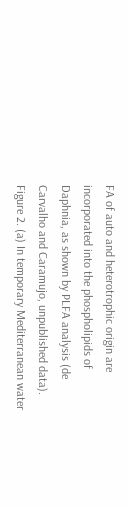FA of auto and heterotrophic origin are incorporated into the phospholipids of Daphnia, as shown by PLFA analysis (de Carvalho and Caramujo, unpublished data).
Figure 2. (a) In temporary Mediterranean water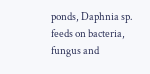ponds, Daphnia sp. feeds on bacteria, fungus and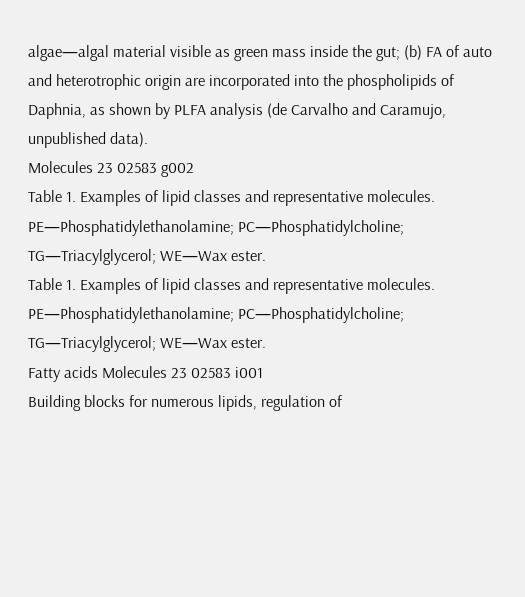algae—algal material visible as green mass inside the gut; (b) FA of auto and heterotrophic origin are incorporated into the phospholipids of Daphnia, as shown by PLFA analysis (de Carvalho and Caramujo, unpublished data).
Molecules 23 02583 g002
Table 1. Examples of lipid classes and representative molecules. PE—Phosphatidylethanolamine; PC—Phosphatidylcholine; TG—Triacylglycerol; WE—Wax ester.
Table 1. Examples of lipid classes and representative molecules. PE—Phosphatidylethanolamine; PC—Phosphatidylcholine; TG—Triacylglycerol; WE—Wax ester.
Fatty acids Molecules 23 02583 i001
Building blocks for numerous lipids, regulation of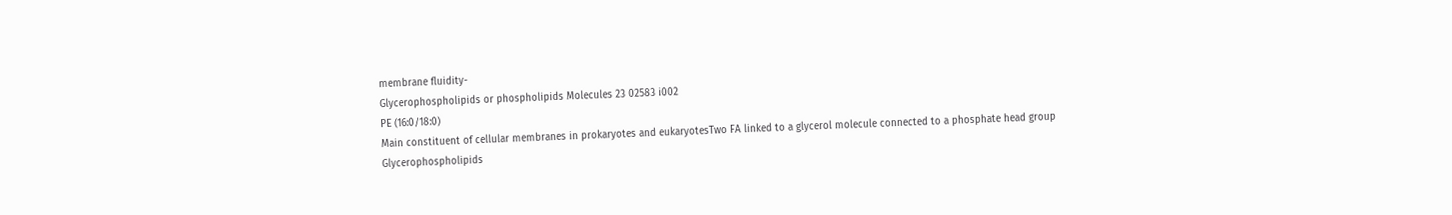membrane fluidity-
Glycerophospholipids or phospholipids Molecules 23 02583 i002
PE (16:0/18:0)
Main constituent of cellular membranes in prokaryotes and eukaryotesTwo FA linked to a glycerol molecule connected to a phosphate head group
Glycerophospholipids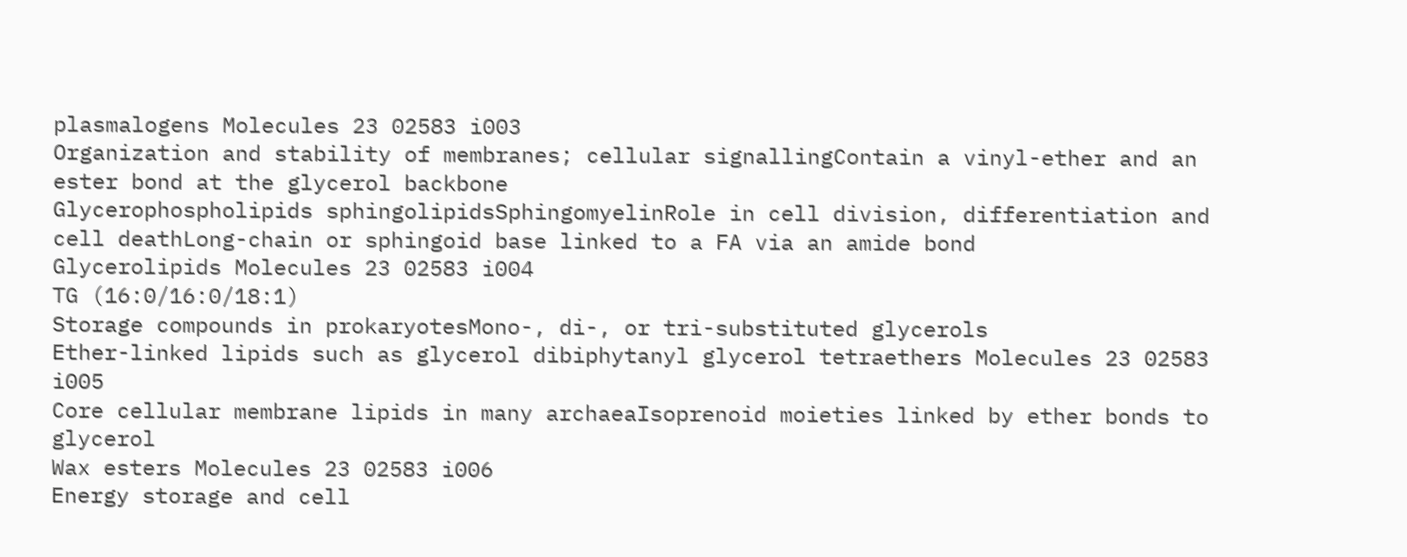plasmalogens Molecules 23 02583 i003
Organization and stability of membranes; cellular signallingContain a vinyl-ether and an ester bond at the glycerol backbone
Glycerophospholipids sphingolipidsSphingomyelinRole in cell division, differentiation and cell deathLong-chain or sphingoid base linked to a FA via an amide bond
Glycerolipids Molecules 23 02583 i004
TG (16:0/16:0/18:1)
Storage compounds in prokaryotesMono-, di-, or tri-substituted glycerols
Ether-linked lipids such as glycerol dibiphytanyl glycerol tetraethers Molecules 23 02583 i005
Core cellular membrane lipids in many archaeaIsoprenoid moieties linked by ether bonds to glycerol
Wax esters Molecules 23 02583 i006
Energy storage and cell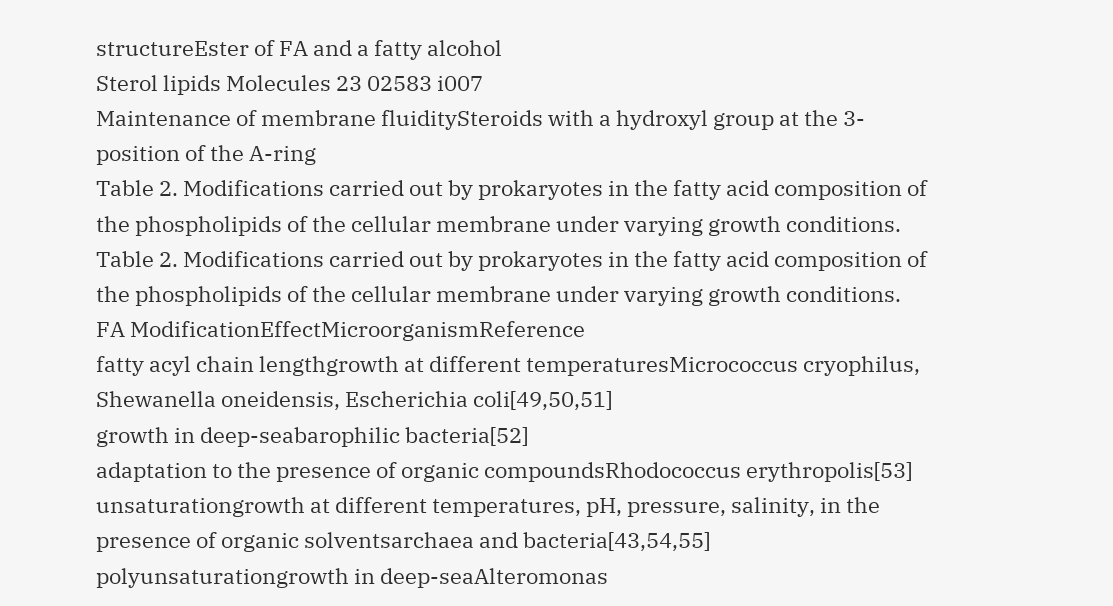structureEster of FA and a fatty alcohol
Sterol lipids Molecules 23 02583 i007
Maintenance of membrane fluiditySteroids with a hydroxyl group at the 3-position of the A-ring
Table 2. Modifications carried out by prokaryotes in the fatty acid composition of the phospholipids of the cellular membrane under varying growth conditions.
Table 2. Modifications carried out by prokaryotes in the fatty acid composition of the phospholipids of the cellular membrane under varying growth conditions.
FA ModificationEffectMicroorganismReference
fatty acyl chain lengthgrowth at different temperaturesMicrococcus cryophilus, Shewanella oneidensis, Escherichia coli[49,50,51]
growth in deep-seabarophilic bacteria[52]
adaptation to the presence of organic compoundsRhodococcus erythropolis[53]
unsaturationgrowth at different temperatures, pH, pressure, salinity, in the presence of organic solventsarchaea and bacteria[43,54,55]
polyunsaturationgrowth in deep-seaAlteromonas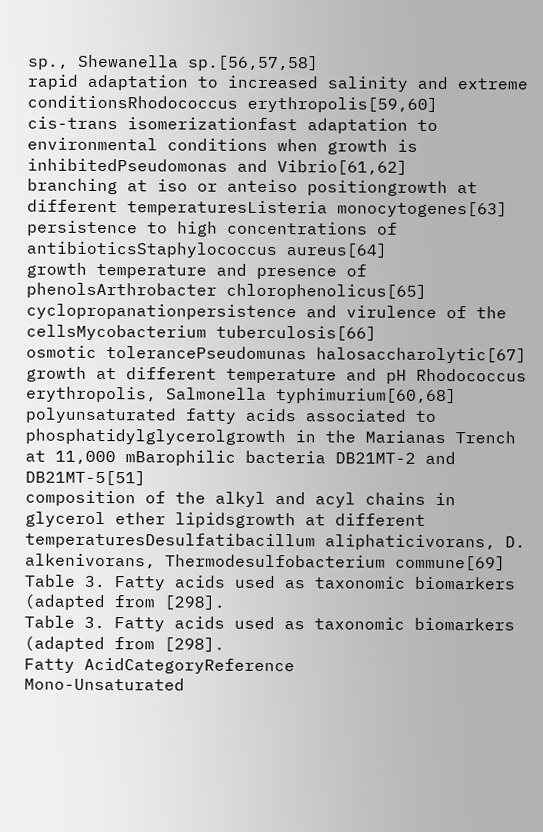sp., Shewanella sp.[56,57,58]
rapid adaptation to increased salinity and extreme conditionsRhodococcus erythropolis[59,60]
cis-trans isomerizationfast adaptation to environmental conditions when growth is inhibitedPseudomonas and Vibrio[61,62]
branching at iso or anteiso positiongrowth at different temperaturesListeria monocytogenes[63]
persistence to high concentrations of antibioticsStaphylococcus aureus[64]
growth temperature and presence of phenolsArthrobacter chlorophenolicus[65]
cyclopropanationpersistence and virulence of the cellsMycobacterium tuberculosis[66]
osmotic tolerancePseudomunas halosaccharolytic[67]
growth at different temperature and pH Rhodococcus erythropolis, Salmonella typhimurium[60,68]
polyunsaturated fatty acids associated to phosphatidylglycerolgrowth in the Marianas Trench at 11,000 mBarophilic bacteria DB21MT-2 and DB21MT-5[51]
composition of the alkyl and acyl chains in glycerol ether lipidsgrowth at different temperaturesDesulfatibacillum aliphaticivorans, D. alkenivorans, Thermodesulfobacterium commune[69]
Table 3. Fatty acids used as taxonomic biomarkers (adapted from [298].
Table 3. Fatty acids used as taxonomic biomarkers (adapted from [298].
Fatty AcidCategoryReference
Mono-Unsaturated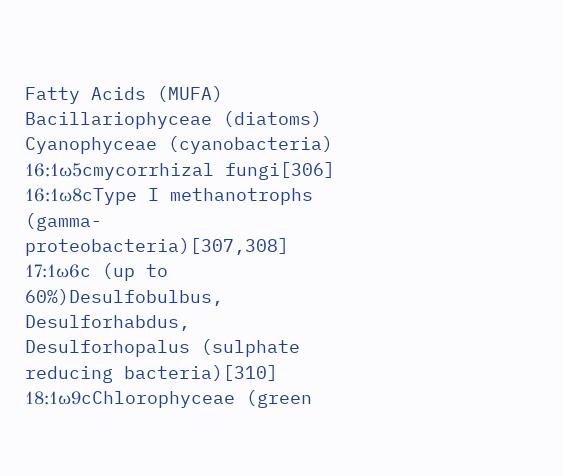Fatty Acids (MUFA)
Bacillariophyceae (diatoms)
Cyanophyceae (cyanobacteria)
16:1ω5cmycorrhizal fungi[306]
16:1ω8cType I methanotrophs (gamma-proteobacteria)[307,308]
17:1ω6c (up to 60%)Desulfobulbus, Desulforhabdus, Desulforhopalus (sulphate reducing bacteria)[310]
18:1ω9cChlorophyceae (green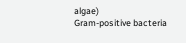algae)
Gram-positive bacteria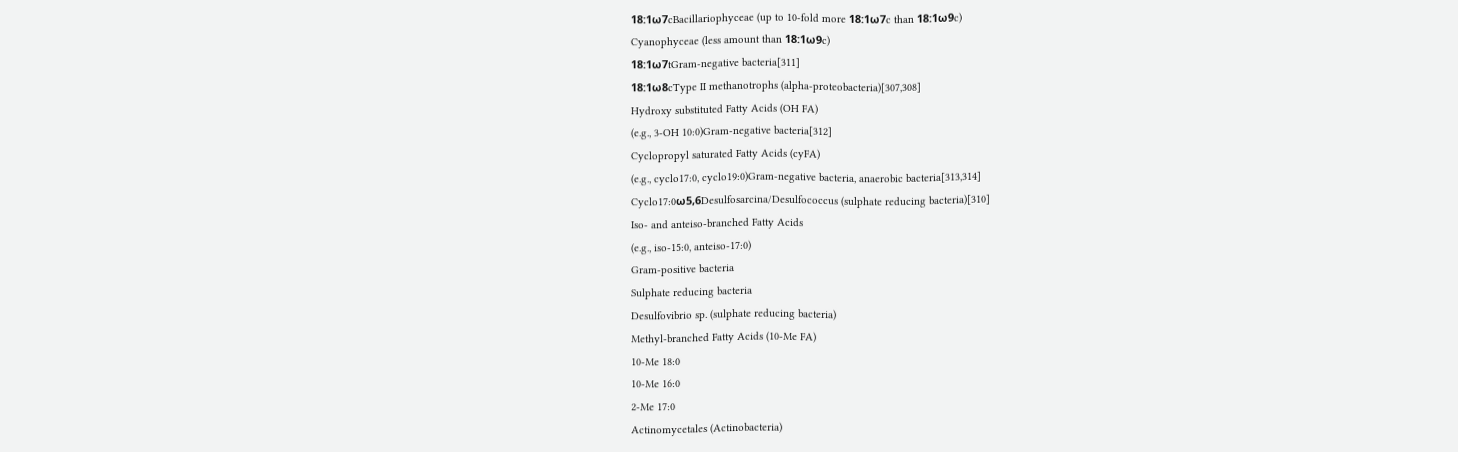18:1ω7cBacillariophyceae (up to 10-fold more 18:1ω7c than 18:1ω9c)
Cyanophyceae (less amount than 18:1ω9c)
18:1ω7tGram-negative bacteria[311]
18:1ω8cType II methanotrophs (alpha-proteobacteria)[307,308]
Hydroxy substituted Fatty Acids (OH FA)
(e.g., 3-OH 10:0)Gram-negative bacteria[312]
Cyclopropyl saturated Fatty Acids (cyFA)
(e.g., cyclo17:0, cyclo19:0)Gram-negative bacteria, anaerobic bacteria[313,314]
Cyclo17:0ω5,6Desulfosarcina/Desulfococcus (sulphate reducing bacteria)[310]
Iso- and anteiso-branched Fatty Acids
(e.g., iso-15:0, anteiso-17:0)
Gram-positive bacteria
Sulphate reducing bacteria
Desulfovibrio sp. (sulphate reducing bacteria)
Methyl-branched Fatty Acids (10-Me FA)
10-Me 18:0
10-Me 16:0
2-Me 17:0
Actinomycetales (Actinobacteria)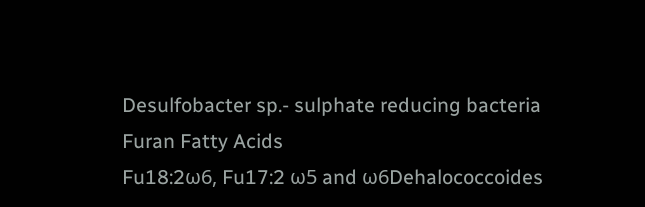Desulfobacter sp.- sulphate reducing bacteria
Furan Fatty Acids
Fu18:2ω6, Fu17:2 ω5 and ω6Dehalococcoides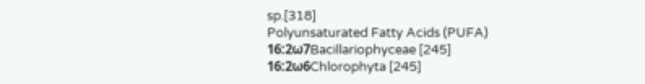sp.[318]
Polyunsaturated Fatty Acids (PUFA)
16:2ω7Bacillariophyceae [245]
16:2ω6Chlorophyta [245]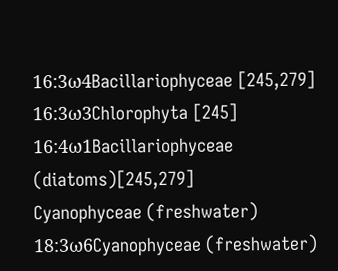16:3ω4Bacillariophyceae [245,279]
16:3ω3Chlorophyta [245]
16:4ω1Bacillariophyceae (diatoms)[245,279]
Cyanophyceae (freshwater)
18:3ω6Cyanophyceae (freshwater)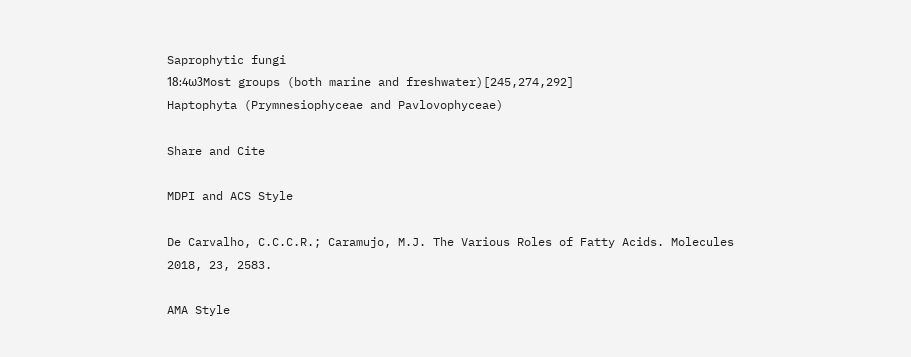Saprophytic fungi
18:4ω3Most groups (both marine and freshwater)[245,274,292]
Haptophyta (Prymnesiophyceae and Pavlovophyceae)

Share and Cite

MDPI and ACS Style

De Carvalho, C.C.C.R.; Caramujo, M.J. The Various Roles of Fatty Acids. Molecules 2018, 23, 2583.

AMA Style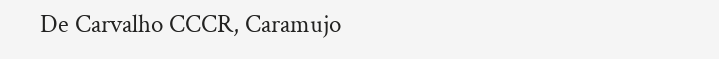De Carvalho CCCR, Caramujo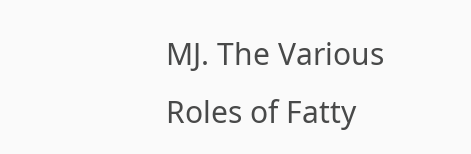MJ. The Various Roles of Fatty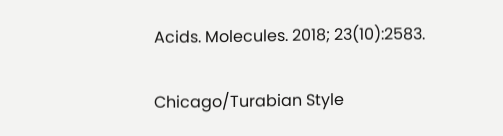Acids. Molecules. 2018; 23(10):2583.

Chicago/Turabian Style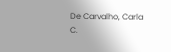De Carvalho, Carla C.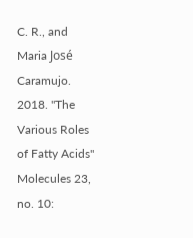C. R., and Maria José Caramujo. 2018. "The Various Roles of Fatty Acids" Molecules 23, no. 10: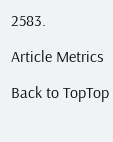2583.

Article Metrics

Back to TopTop